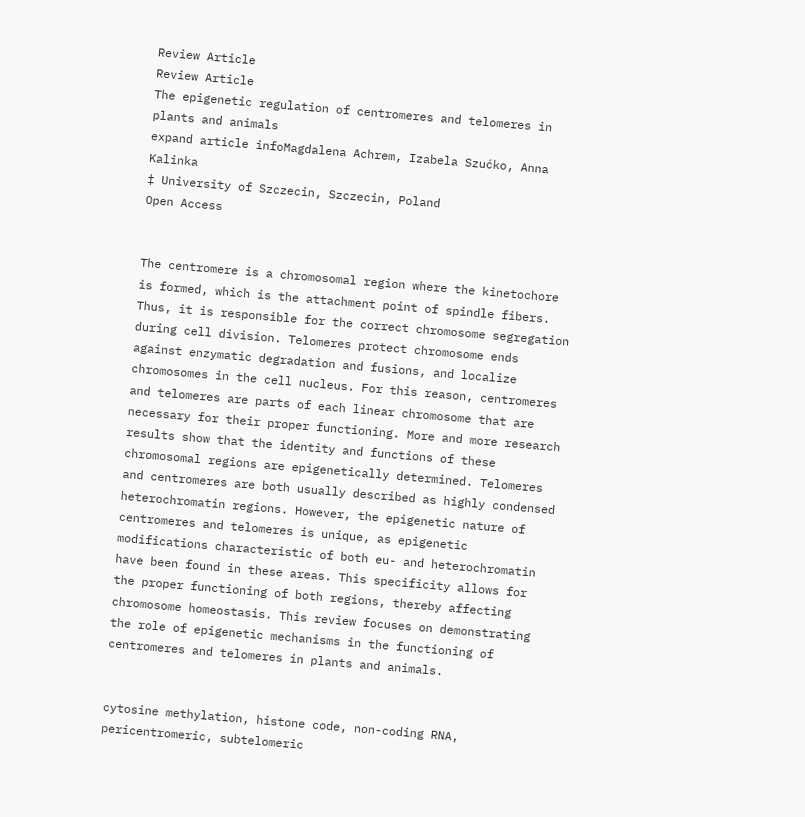Review Article
Review Article
The epigenetic regulation of centromeres and telomeres in plants and animals
expand article infoMagdalena Achrem, Izabela Szućko, Anna Kalinka
‡ University of Szczecin, Szczecin, Poland
Open Access


The centromere is a chromosomal region where the kinetochore is formed, which is the attachment point of spindle fibers. Thus, it is responsible for the correct chromosome segregation during cell division. Telomeres protect chromosome ends against enzymatic degradation and fusions, and localize chromosomes in the cell nucleus. For this reason, centromeres and telomeres are parts of each linear chromosome that are necessary for their proper functioning. More and more research results show that the identity and functions of these chromosomal regions are epigenetically determined. Telomeres and centromeres are both usually described as highly condensed heterochromatin regions. However, the epigenetic nature of centromeres and telomeres is unique, as epigenetic modifications characteristic of both eu- and heterochromatin have been found in these areas. This specificity allows for the proper functioning of both regions, thereby affecting chromosome homeostasis. This review focuses on demonstrating the role of epigenetic mechanisms in the functioning of centromeres and telomeres in plants and animals.


cytosine methylation, histone code, non-coding RNA, pericentromeric, subtelomeric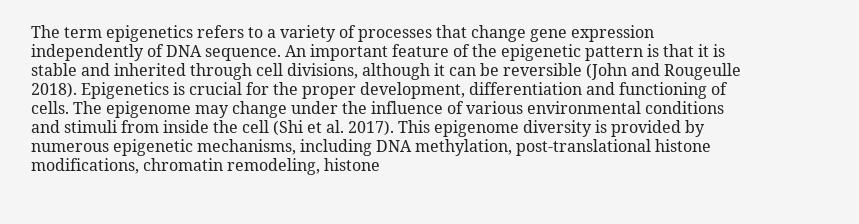The term epigenetics refers to a variety of processes that change gene expression independently of DNA sequence. An important feature of the epigenetic pattern is that it is stable and inherited through cell divisions, although it can be reversible (John and Rougeulle 2018). Epigenetics is crucial for the proper development, differentiation and functioning of cells. The epigenome may change under the influence of various environmental conditions and stimuli from inside the cell (Shi et al. 2017). This epigenome diversity is provided by numerous epigenetic mechanisms, including DNA methylation, post-translational histone modifications, chromatin remodeling, histone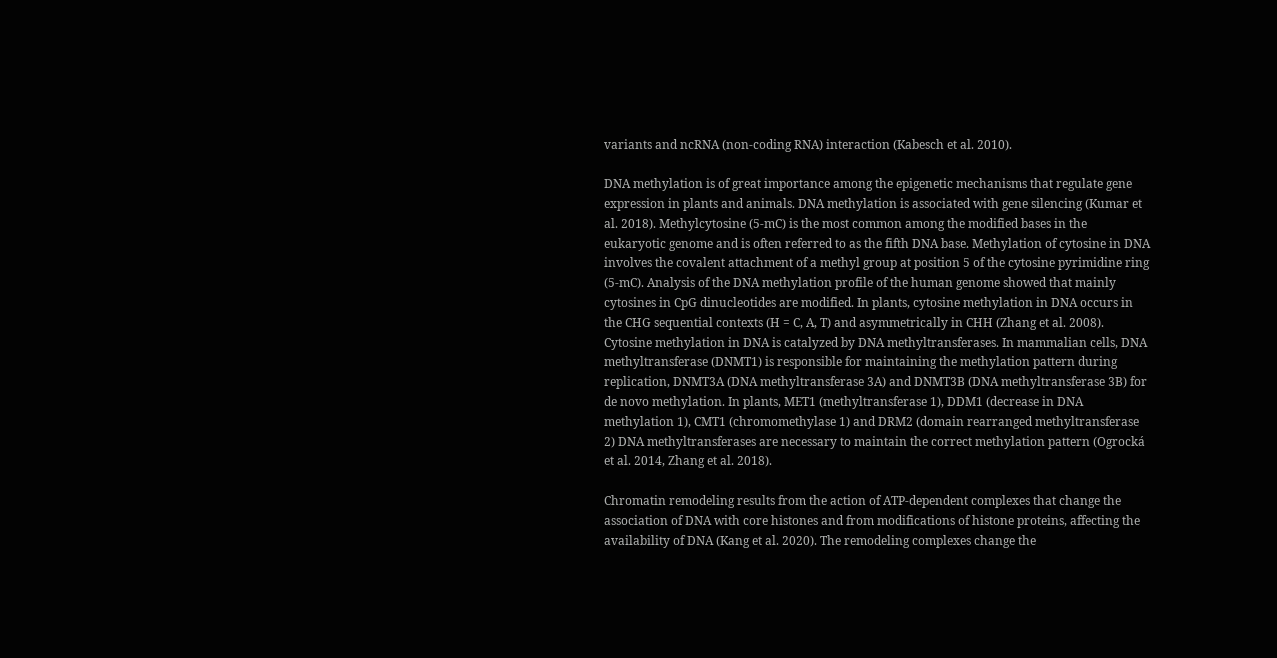variants and ncRNA (non-coding RNA) interaction (Kabesch et al. 2010).

DNA methylation is of great importance among the epigenetic mechanisms that regulate gene expression in plants and animals. DNA methylation is associated with gene silencing (Kumar et al. 2018). Methylcytosine (5-mC) is the most common among the modified bases in the eukaryotic genome and is often referred to as the fifth DNA base. Methylation of cytosine in DNA involves the covalent attachment of a methyl group at position 5 of the cytosine pyrimidine ring (5-mC). Analysis of the DNA methylation profile of the human genome showed that mainly cytosines in CpG dinucleotides are modified. In plants, cytosine methylation in DNA occurs in the CHG sequential contexts (H = C, A, T) and asymmetrically in CHH (Zhang et al. 2008). Cytosine methylation in DNA is catalyzed by DNA methyltransferases. In mammalian cells, DNA methyltransferase (DNMT1) is responsible for maintaining the methylation pattern during replication, DNMT3A (DNA methyltransferase 3A) and DNMT3B (DNA methyltransferase 3B) for de novo methylation. In plants, MET1 (methyltransferase 1), DDM1 (decrease in DNA methylation 1), CMT1 (chromomethylase 1) and DRM2 (domain rearranged methyltransferase 2) DNA methyltransferases are necessary to maintain the correct methylation pattern (Ogrocká et al. 2014, Zhang et al. 2018).

Chromatin remodeling results from the action of ATP-dependent complexes that change the association of DNA with core histones and from modifications of histone proteins, affecting the availability of DNA (Kang et al. 2020). The remodeling complexes change the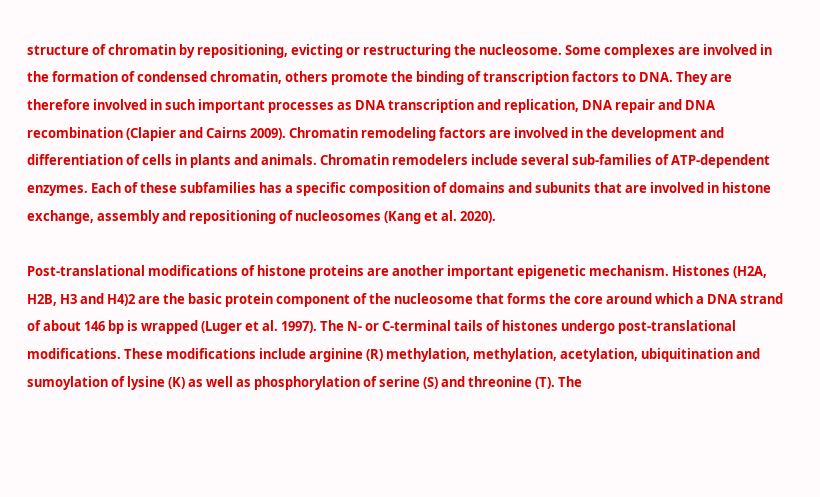structure of chromatin by repositioning, evicting or restructuring the nucleosome. Some complexes are involved in the formation of condensed chromatin, others promote the binding of transcription factors to DNA. They are therefore involved in such important processes as DNA transcription and replication, DNA repair and DNA recombination (Clapier and Cairns 2009). Chromatin remodeling factors are involved in the development and differentiation of cells in plants and animals. Chromatin remodelers include several sub-families of ATP-dependent enzymes. Each of these subfamilies has a specific composition of domains and subunits that are involved in histone exchange, assembly and repositioning of nucleosomes (Kang et al. 2020).

Post-translational modifications of histone proteins are another important epigenetic mechanism. Histones (H2A, H2B, H3 and H4)2 are the basic protein component of the nucleosome that forms the core around which a DNA strand of about 146 bp is wrapped (Luger et al. 1997). The N- or C-terminal tails of histones undergo post-translational modifications. These modifications include arginine (R) methylation, methylation, acetylation, ubiquitination and sumoylation of lysine (K) as well as phosphorylation of serine (S) and threonine (T). The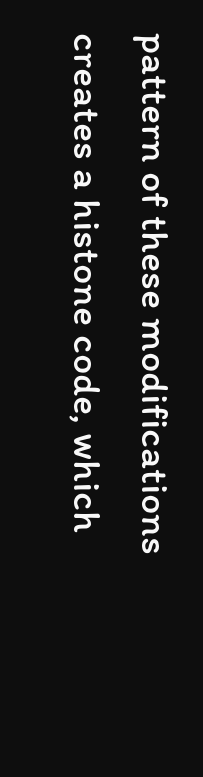pattern of these modifications creates a histone code, which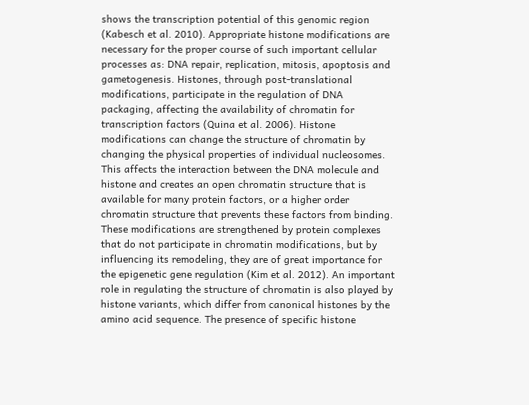shows the transcription potential of this genomic region (Kabesch et al. 2010). Appropriate histone modifications are necessary for the proper course of such important cellular processes as: DNA repair, replication, mitosis, apoptosis and gametogenesis. Histones, through post-translational modifications, participate in the regulation of DNA packaging, affecting the availability of chromatin for transcription factors (Quina et al. 2006). Histone modifications can change the structure of chromatin by changing the physical properties of individual nucleosomes. This affects the interaction between the DNA molecule and histone and creates an open chromatin structure that is available for many protein factors, or a higher order chromatin structure that prevents these factors from binding. These modifications are strengthened by protein complexes that do not participate in chromatin modifications, but by influencing its remodeling, they are of great importance for the epigenetic gene regulation (Kim et al. 2012). An important role in regulating the structure of chromatin is also played by histone variants, which differ from canonical histones by the amino acid sequence. The presence of specific histone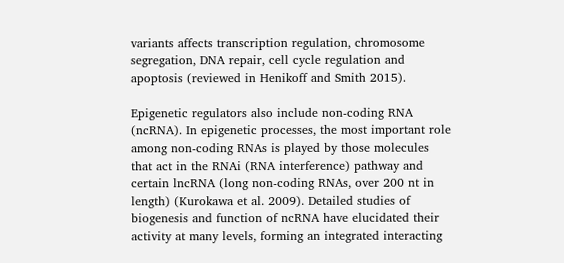variants affects transcription regulation, chromosome segregation, DNA repair, cell cycle regulation and apoptosis (reviewed in Henikoff and Smith 2015).

Epigenetic regulators also include non-coding RNA (ncRNA). In epigenetic processes, the most important role among non-coding RNAs is played by those molecules that act in the RNAi (RNA interference) pathway and certain lncRNA (long non-coding RNAs, over 200 nt in length) (Kurokawa et al. 2009). Detailed studies of biogenesis and function of ncRNA have elucidated their activity at many levels, forming an integrated interacting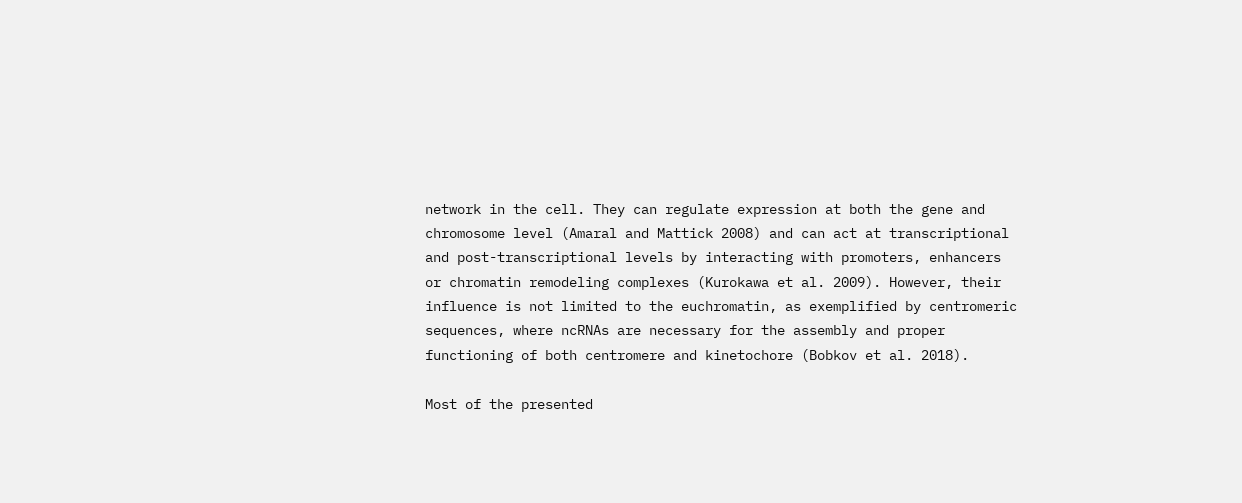network in the cell. They can regulate expression at both the gene and chromosome level (Amaral and Mattick 2008) and can act at transcriptional and post-transcriptional levels by interacting with promoters, enhancers or chromatin remodeling complexes (Kurokawa et al. 2009). However, their influence is not limited to the euchromatin, as exemplified by centromeric sequences, where ncRNAs are necessary for the assembly and proper functioning of both centromere and kinetochore (Bobkov et al. 2018).

Most of the presented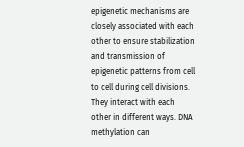epigenetic mechanisms are closely associated with each other to ensure stabilization and transmission of epigenetic patterns from cell to cell during cell divisions. They interact with each other in different ways. DNA methylation can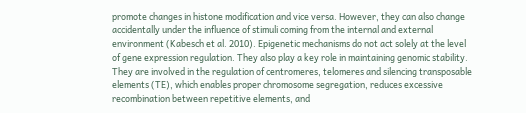promote changes in histone modification and vice versa. However, they can also change accidentally under the influence of stimuli coming from the internal and external environment (Kabesch et al. 2010). Epigenetic mechanisms do not act solely at the level of gene expression regulation. They also play a key role in maintaining genomic stability. They are involved in the regulation of centromeres, telomeres and silencing transposable elements (TE), which enables proper chromosome segregation, reduces excessive recombination between repetitive elements, and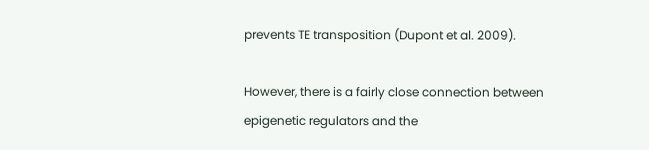prevents TE transposition (Dupont et al. 2009).

However, there is a fairly close connection between epigenetic regulators and the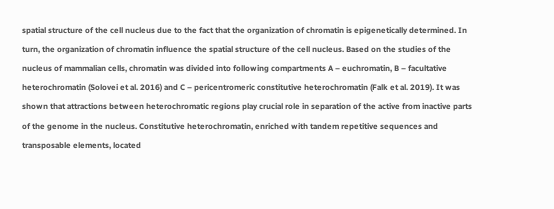spatial structure of the cell nucleus due to the fact that the organization of chromatin is epigenetically determined. In turn, the organization of chromatin influence the spatial structure of the cell nucleus. Based on the studies of the nucleus of mammalian cells, chromatin was divided into following compartments A – euchromatin, B – facultative heterochromatin (Solovei et al. 2016) and C – pericentromeric constitutive heterochromatin (Falk et al. 2019). It was shown that attractions between heterochromatic regions play crucial role in separation of the active from inactive parts of the genome in the nucleus. Constitutive heterochromatin, enriched with tandem repetitive sequences and transposable elements, located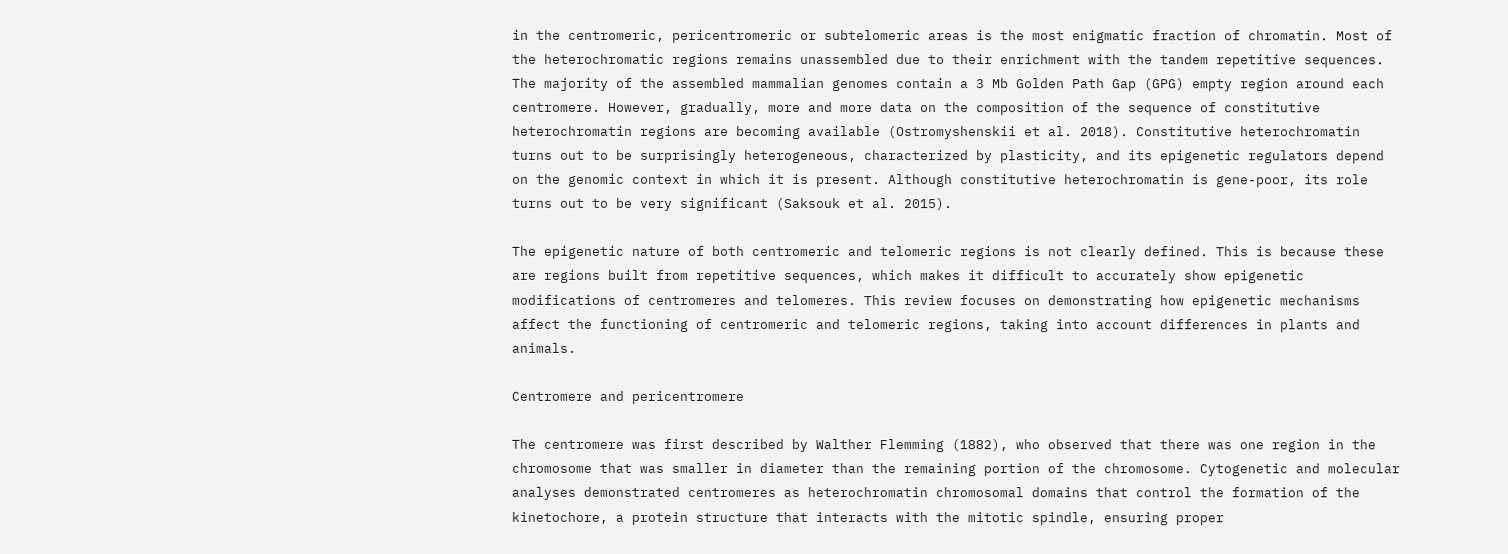in the centromeric, pericentromeric or subtelomeric areas is the most enigmatic fraction of chromatin. Most of the heterochromatic regions remains unassembled due to their enrichment with the tandem repetitive sequences. The majority of the assembled mammalian genomes contain a 3 Mb Golden Path Gap (GPG) empty region around each centromere. However, gradually, more and more data on the composition of the sequence of constitutive heterochromatin regions are becoming available (Ostromyshenskii et al. 2018). Constitutive heterochromatin turns out to be surprisingly heterogeneous, characterized by plasticity, and its epigenetic regulators depend on the genomic context in which it is present. Although constitutive heterochromatin is gene-poor, its role turns out to be very significant (Saksouk et al. 2015).

The epigenetic nature of both centromeric and telomeric regions is not clearly defined. This is because these are regions built from repetitive sequences, which makes it difficult to accurately show epigenetic modifications of centromeres and telomeres. This review focuses on demonstrating how epigenetic mechanisms affect the functioning of centromeric and telomeric regions, taking into account differences in plants and animals.

Centromere and pericentromere

The centromere was first described by Walther Flemming (1882), who observed that there was one region in the chromosome that was smaller in diameter than the remaining portion of the chromosome. Cytogenetic and molecular analyses demonstrated centromeres as heterochromatin chromosomal domains that control the formation of the kinetochore, a protein structure that interacts with the mitotic spindle, ensuring proper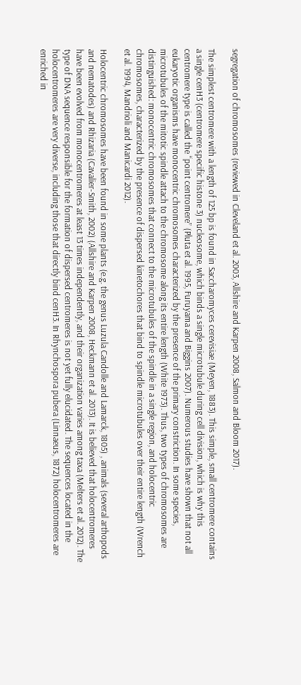segregation of chromosomes (reviewed in Cleveland et al. 2003, Allshire and Karpen 2008, Salmon and Bloom 2017).

The simplest centromere with a length of 125 bp is found in Saccharomyces cerevisiae (Meyen, 1883). This simple, small centromere contains a single cenH3 (centromere specific histone 3) nucleosome, which binds a single microtubule during cell division, which is why this centromere type is called the “point centromere” (Pluta et al. 1995, Furuyama and Biggins 2007). Numerous studies have shown that not all eukaryotic organisms have monocentric chromosomes characterized by the presence of the primary constriction. In some species, microtubules of the mitotic spindle attach to the chromosome along its entire length (White 1973). Thus, two types of chromosomes are distinguished: monocentric chromosomes that connect to the microtubules of the spindle in a single region, and holocentric chromosomes, characterized by the presence of dispersed kinetochores that bind to spindle microtubules over their entire length (Wrench et al. 1994, Mandrioli and Manicardi 2012).

Holocentric chromosomes have been found in some plants (e.g. the genus Luzula Candolle and Lamarck, 1805) , animals (several arthopods and nematodes) and Rhizaria (Cavalier-Smith, 2002) (Allshire and Karpen 2008, Heckmann et al. 2013). It is believed that holocentromeres have been evolved from monocentromeres at least 13 times independently, and their organization varies among taxa (Melters et al. 2012). The type of DNA sequence responsible for the formation of dispersed centromeres is not yet fully elucidated. The sequences located in the holocentromeres are very diverse, including those that directly bind cenH3. In Rhynchospora pubera (Linnaeus, 1872) holocentromeres are enriched in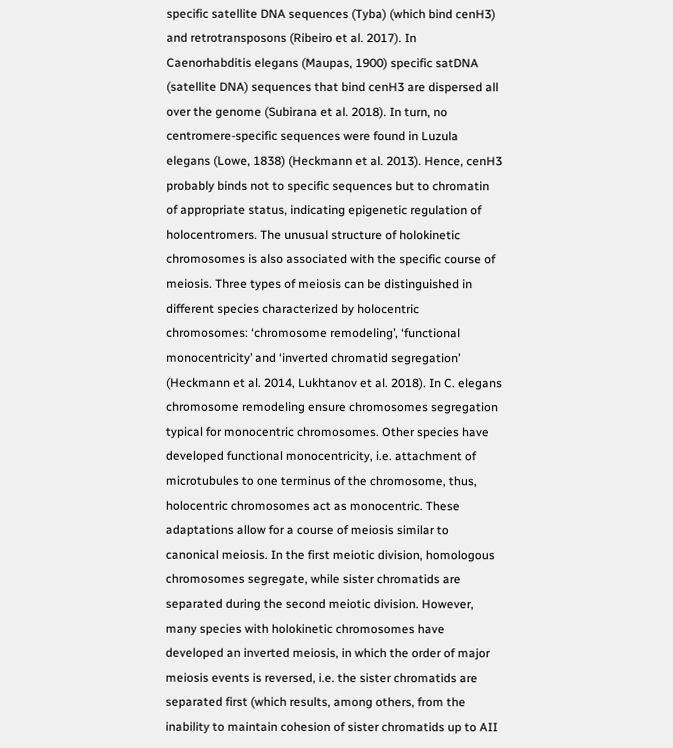specific satellite DNA sequences (Tyba) (which bind cenH3) and retrotransposons (Ribeiro et al. 2017). In Caenorhabditis elegans (Maupas, 1900) specific satDNA (satellite DNA) sequences that bind cenH3 are dispersed all over the genome (Subirana et al. 2018). In turn, no centromere-specific sequences were found in Luzula elegans (Lowe, 1838) (Heckmann et al. 2013). Hence, cenH3 probably binds not to specific sequences but to chromatin of appropriate status, indicating epigenetic regulation of holocentromers. The unusual structure of holokinetic chromosomes is also associated with the specific course of meiosis. Three types of meiosis can be distinguished in different species characterized by holocentric chromosomes: ‘chromosome remodeling’, ‘functional monocentricity’ and ‘inverted chromatid segregation’ (Heckmann et al. 2014, Lukhtanov et al. 2018). In C. elegans chromosome remodeling ensure chromosomes segregation typical for monocentric chromosomes. Other species have developed functional monocentricity, i.e. attachment of microtubules to one terminus of the chromosome, thus, holocentric chromosomes act as monocentric. These adaptations allow for a course of meiosis similar to canonical meiosis. In the first meiotic division, homologous chromosomes segregate, while sister chromatids are separated during the second meiotic division. However, many species with holokinetic chromosomes have developed an inverted meiosis, in which the order of major meiosis events is reversed, i.e. the sister chromatids are separated first (which results, among others, from the inability to maintain cohesion of sister chromatids up to AII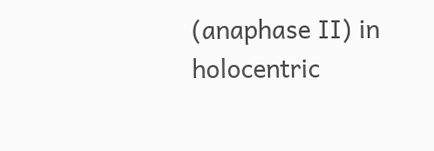(anaphase II) in holocentric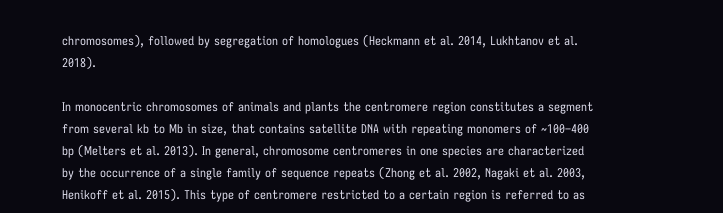chromosomes), followed by segregation of homologues (Heckmann et al. 2014, Lukhtanov et al. 2018).

In monocentric chromosomes of animals and plants the centromere region constitutes a segment from several kb to Mb in size, that contains satellite DNA with repeating monomers of ~100–400 bp (Melters et al. 2013). In general, chromosome centromeres in one species are characterized by the occurrence of a single family of sequence repeats (Zhong et al. 2002, Nagaki et al. 2003, Henikoff et al. 2015). This type of centromere restricted to a certain region is referred to as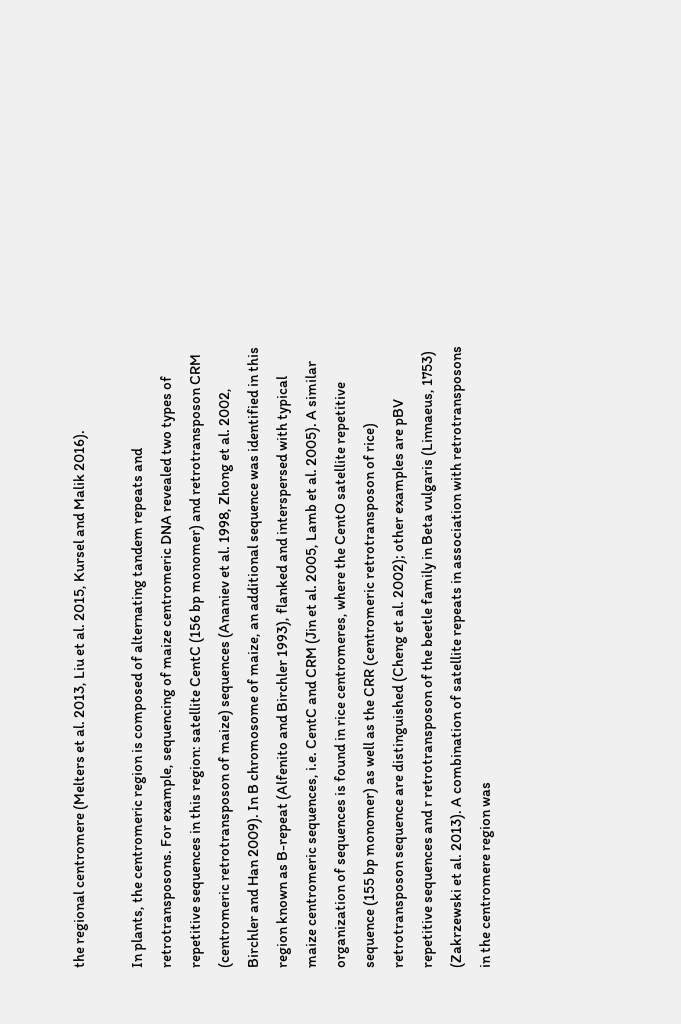the regional centromere (Melters et al. 2013, Liu et al. 2015, Kursel and Malik 2016).

In plants, the centromeric region is composed of alternating tandem repeats and retrotransposons. For example, sequencing of maize centromeric DNA revealed two types of repetitive sequences in this region: satellite CentC (156 bp monomer) and retrotransposon CRM (centromeric retrotransposon of maize) sequences (Ananiev et al. 1998, Zhong et al. 2002, Birchler and Han 2009). In B chromosome of maize, an additional sequence was identified in this region known as B-repeat (Alfenito and Birchler 1993), flanked and interspersed with typical maize centromeric sequences, i.e. CentC and CRM (Jin et al. 2005, Lamb et al. 2005). A similar organization of sequences is found in rice centromeres, where the CentO satellite repetitive sequence (155 bp monomer) as well as the CRR (centromeric retrotransposon of rice) retrotransposon sequence are distinguished (Cheng et al. 2002); other examples are pBV repetitive sequences and r retrotransposon of the beetle family in Beta vulgaris (Linnaeus, 1753) (Zakrzewski et al. 2013). A combination of satellite repeats in association with retrotransposons in the centromere region was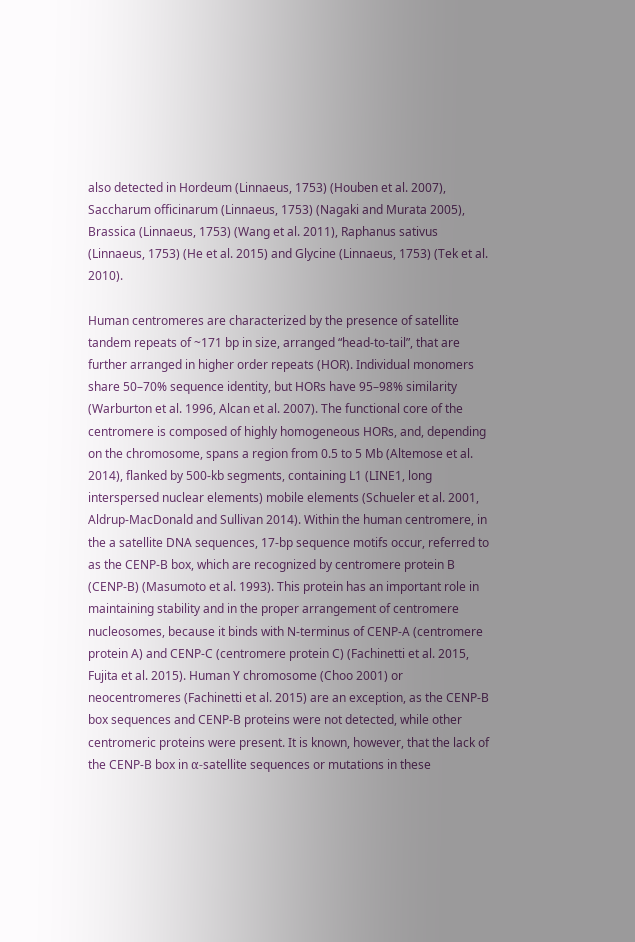also detected in Hordeum (Linnaeus, 1753) (Houben et al. 2007), Saccharum officinarum (Linnaeus, 1753) (Nagaki and Murata 2005), Brassica (Linnaeus, 1753) (Wang et al. 2011), Raphanus sativus (Linnaeus, 1753) (He et al. 2015) and Glycine (Linnaeus, 1753) (Tek et al. 2010).

Human centromeres are characterized by the presence of satellite tandem repeats of ~171 bp in size, arranged “head-to-tail”, that are further arranged in higher order repeats (HOR). Individual monomers share 50–70% sequence identity, but HORs have 95–98% similarity (Warburton et al. 1996, Alcan et al. 2007). The functional core of the centromere is composed of highly homogeneous HORs, and, depending on the chromosome, spans a region from 0.5 to 5 Mb (Altemose et al. 2014), flanked by 500-kb segments, containing L1 (LINE1, long interspersed nuclear elements) mobile elements (Schueler et al. 2001, Aldrup-MacDonald and Sullivan 2014). Within the human centromere, in the a satellite DNA sequences, 17-bp sequence motifs occur, referred to as the CENP-B box, which are recognized by centromere protein B (CENP-B) (Masumoto et al. 1993). This protein has an important role in maintaining stability and in the proper arrangement of centromere nucleosomes, because it binds with N-terminus of CENP-A (centromere protein A) and CENP-C (centromere protein C) (Fachinetti et al. 2015, Fujita et al. 2015). Human Y chromosome (Choo 2001) or neocentromeres (Fachinetti et al. 2015) are an exception, as the CENP-B box sequences and CENP-B proteins were not detected, while other centromeric proteins were present. It is known, however, that the lack of the CENP-B box in α-satellite sequences or mutations in these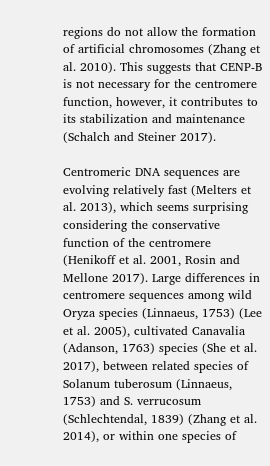regions do not allow the formation of artificial chromosomes (Zhang et al. 2010). This suggests that CENP-B is not necessary for the centromere function, however, it contributes to its stabilization and maintenance (Schalch and Steiner 2017).

Centromeric DNA sequences are evolving relatively fast (Melters et al. 2013), which seems surprising considering the conservative function of the centromere (Henikoff et al. 2001, Rosin and Mellone 2017). Large differences in centromere sequences among wild Oryza species (Linnaeus, 1753) (Lee et al. 2005), cultivated Canavalia (Adanson, 1763) species (She et al. 2017), between related species of Solanum tuberosum (Linnaeus, 1753) and S. verrucosum (Schlechtendal, 1839) (Zhang et al. 2014), or within one species of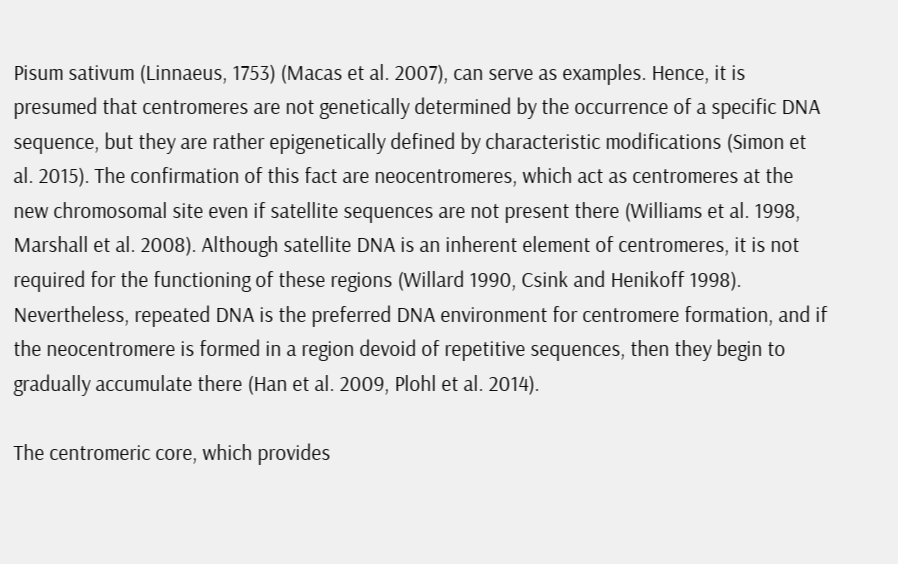Pisum sativum (Linnaeus, 1753) (Macas et al. 2007), can serve as examples. Hence, it is presumed that centromeres are not genetically determined by the occurrence of a specific DNA sequence, but they are rather epigenetically defined by characteristic modifications (Simon et al. 2015). The confirmation of this fact are neocentromeres, which act as centromeres at the new chromosomal site even if satellite sequences are not present there (Williams et al. 1998, Marshall et al. 2008). Although satellite DNA is an inherent element of centromeres, it is not required for the functioning of these regions (Willard 1990, Csink and Henikoff 1998). Nevertheless, repeated DNA is the preferred DNA environment for centromere formation, and if the neocentromere is formed in a region devoid of repetitive sequences, then they begin to gradually accumulate there (Han et al. 2009, Plohl et al. 2014).

The centromeric core, which provides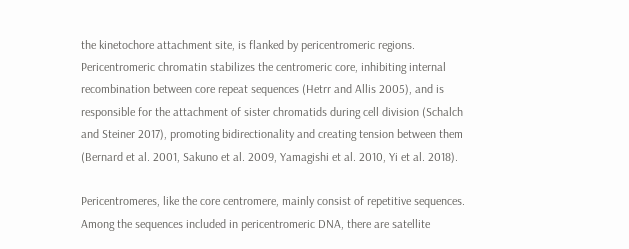the kinetochore attachment site, is flanked by pericentromeric regions. Pericentromeric chromatin stabilizes the centromeric core, inhibiting internal recombination between core repeat sequences (Hetrr and Allis 2005), and is responsible for the attachment of sister chromatids during cell division (Schalch and Steiner 2017), promoting bidirectionality and creating tension between them (Bernard et al. 2001, Sakuno et al. 2009, Yamagishi et al. 2010, Yi et al. 2018).

Pericentromeres, like the core centromere, mainly consist of repetitive sequences. Among the sequences included in pericentromeric DNA, there are satellite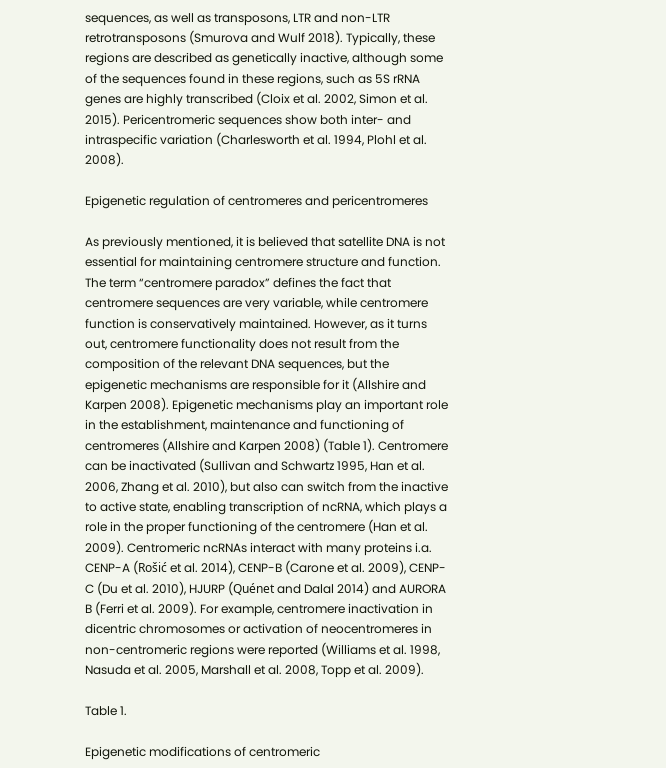sequences, as well as transposons, LTR and non-LTR retrotransposons (Smurova and Wulf 2018). Typically, these regions are described as genetically inactive, although some of the sequences found in these regions, such as 5S rRNA genes are highly transcribed (Cloix et al. 2002, Simon et al. 2015). Pericentromeric sequences show both inter- and intraspecific variation (Charlesworth et al. 1994, Plohl et al. 2008).

Epigenetic regulation of centromeres and pericentromeres

As previously mentioned, it is believed that satellite DNA is not essential for maintaining centromere structure and function. The term “centromere paradox” defines the fact that centromere sequences are very variable, while centromere function is conservatively maintained. However, as it turns out, centromere functionality does not result from the composition of the relevant DNA sequences, but the epigenetic mechanisms are responsible for it (Allshire and Karpen 2008). Epigenetic mechanisms play an important role in the establishment, maintenance and functioning of centromeres (Allshire and Karpen 2008) (Table 1). Centromere can be inactivated (Sullivan and Schwartz 1995, Han et al. 2006, Zhang et al. 2010), but also can switch from the inactive to active state, enabling transcription of ncRNA, which plays a role in the proper functioning of the centromere (Han et al. 2009). Centromeric ncRNAs interact with many proteins i.a. CENP-A (Rošić et al. 2014), CENP-B (Carone et al. 2009), CENP-C (Du et al. 2010), HJURP (Quénet and Dalal 2014) and AURORA B (Ferri et al. 2009). For example, centromere inactivation in dicentric chromosomes or activation of neocentromeres in non-centromeric regions were reported (Williams et al. 1998, Nasuda et al. 2005, Marshall et al. 2008, Topp et al. 2009).

Table 1.

Epigenetic modifications of centromeric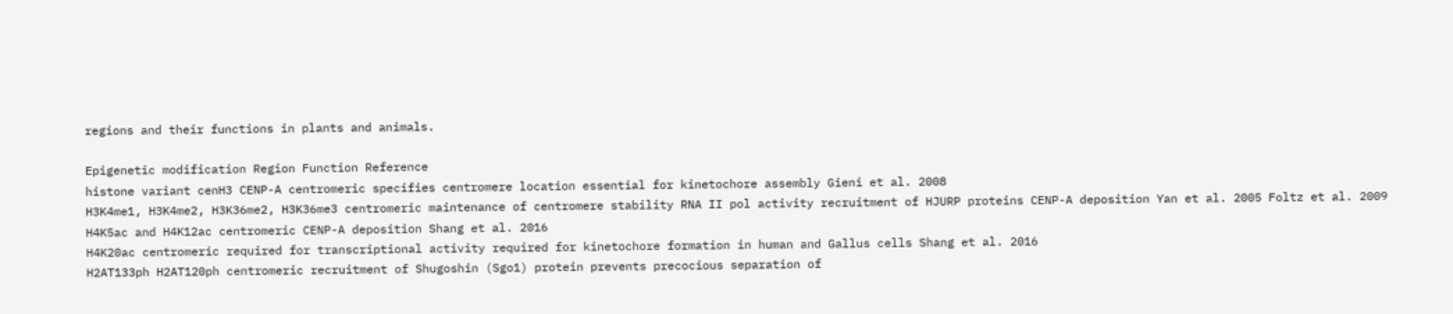regions and their functions in plants and animals.

Epigenetic modification Region Function Reference
histone variant cenH3 CENP-A centromeric specifies centromere location essential for kinetochore assembly Gieni et al. 2008
H3K4me1, H3K4me2, H3K36me2, H3K36me3 centromeric maintenance of centromere stability RNA II pol activity recruitment of HJURP proteins CENP-A deposition Yan et al. 2005 Foltz et al. 2009
H4K5ac and H4K12ac centromeric CENP-A deposition Shang et al. 2016
H4K20ac centromeric required for transcriptional activity required for kinetochore formation in human and Gallus cells Shang et al. 2016
H2AT133ph H2AT120ph centromeric recruitment of Shugoshin (Sgo1) protein prevents precocious separation of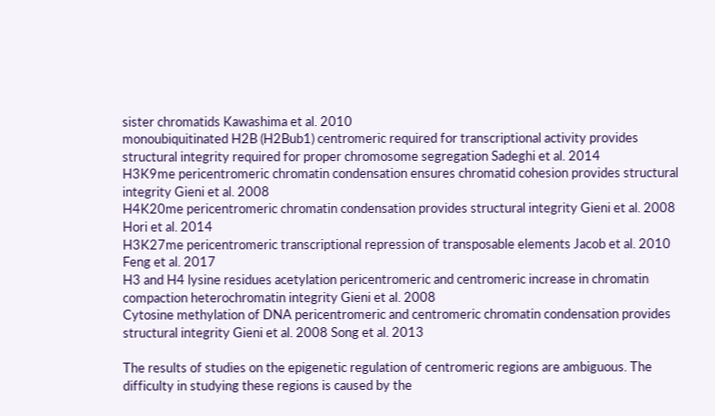sister chromatids Kawashima et al. 2010
monoubiquitinated H2B (H2Bub1) centromeric required for transcriptional activity provides structural integrity required for proper chromosome segregation Sadeghi et al. 2014
H3K9me pericentromeric chromatin condensation ensures chromatid cohesion provides structural integrity Gieni et al. 2008
H4K20me pericentromeric chromatin condensation provides structural integrity Gieni et al. 2008 Hori et al. 2014
H3K27me pericentromeric transcriptional repression of transposable elements Jacob et al. 2010 Feng et al. 2017
H3 and H4 lysine residues acetylation pericentromeric and centromeric increase in chromatin compaction heterochromatin integrity Gieni et al. 2008
Cytosine methylation of DNA pericentromeric and centromeric chromatin condensation provides structural integrity Gieni et al. 2008 Song et al. 2013

The results of studies on the epigenetic regulation of centromeric regions are ambiguous. The difficulty in studying these regions is caused by the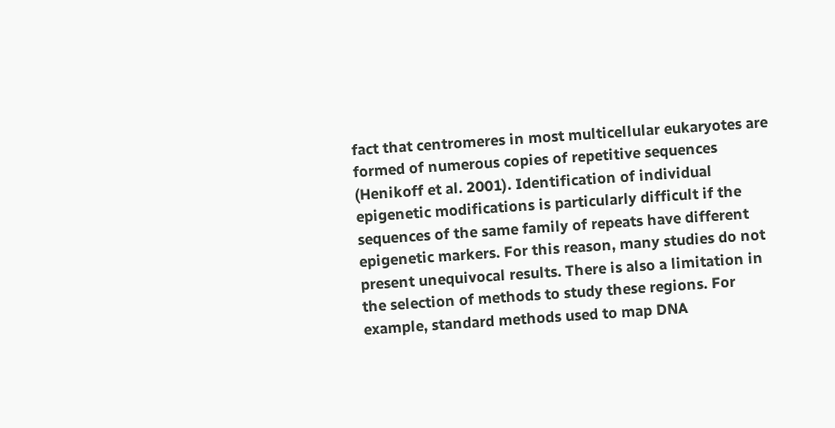fact that centromeres in most multicellular eukaryotes are formed of numerous copies of repetitive sequences (Henikoff et al. 2001). Identification of individual epigenetic modifications is particularly difficult if the sequences of the same family of repeats have different epigenetic markers. For this reason, many studies do not present unequivocal results. There is also a limitation in the selection of methods to study these regions. For example, standard methods used to map DNA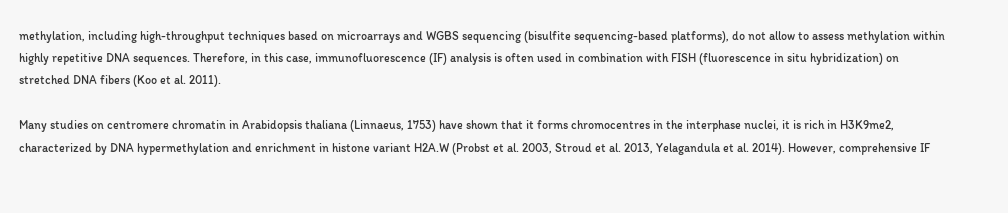methylation, including high-throughput techniques based on microarrays and WGBS sequencing (bisulfite sequencing-based platforms), do not allow to assess methylation within highly repetitive DNA sequences. Therefore, in this case, immunofluorescence (IF) analysis is often used in combination with FISH (fluorescence in situ hybridization) on stretched DNA fibers (Koo et al. 2011).

Many studies on centromere chromatin in Arabidopsis thaliana (Linnaeus, 1753) have shown that it forms chromocentres in the interphase nuclei, it is rich in H3K9me2, characterized by DNA hypermethylation and enrichment in histone variant H2A.W (Probst et al. 2003, Stroud et al. 2013, Yelagandula et al. 2014). However, comprehensive IF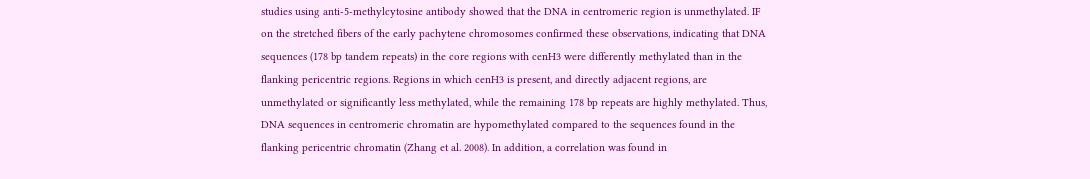studies using anti-5-methylcytosine antibody showed that the DNA in centromeric region is unmethylated. IF on the stretched fibers of the early pachytene chromosomes confirmed these observations, indicating that DNA sequences (178 bp tandem repeats) in the core regions with cenH3 were differently methylated than in the flanking pericentric regions. Regions in which cenH3 is present, and directly adjacent regions, are unmethylated or significantly less methylated, while the remaining 178 bp repeats are highly methylated. Thus, DNA sequences in centromeric chromatin are hypomethylated compared to the sequences found in the flanking pericentric chromatin (Zhang et al. 2008). In addition, a correlation was found in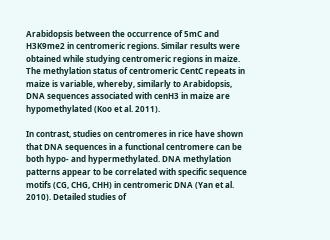Arabidopsis between the occurrence of 5mC and H3K9me2 in centromeric regions. Similar results were obtained while studying centromeric regions in maize. The methylation status of centromeric CentC repeats in maize is variable, whereby, similarly to Arabidopsis, DNA sequences associated with cenH3 in maize are hypomethylated (Koo et al. 2011).

In contrast, studies on centromeres in rice have shown that DNA sequences in a functional centromere can be both hypo- and hypermethylated. DNA methylation patterns appear to be correlated with specific sequence motifs (CG, CHG, CHH) in centromeric DNA (Yan et al. 2010). Detailed studies of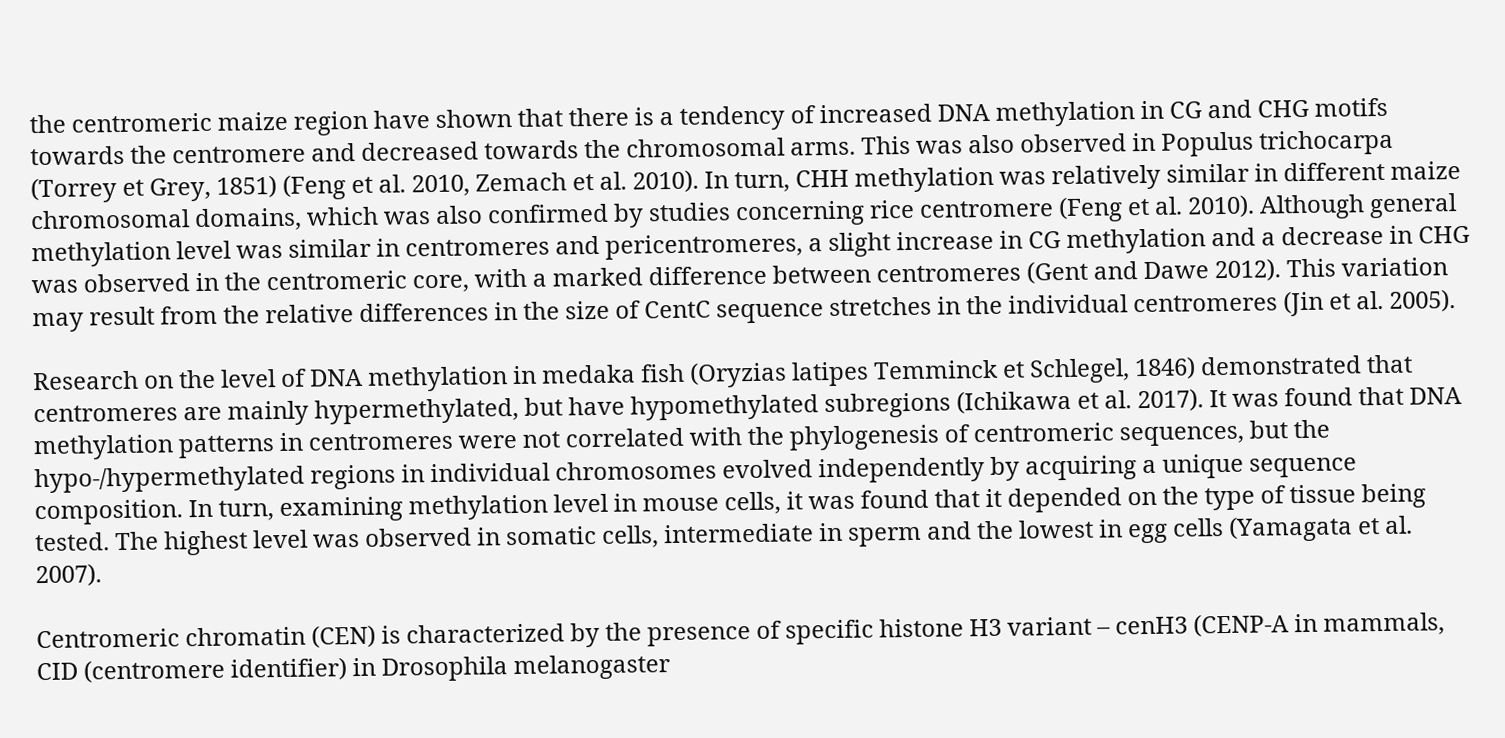the centromeric maize region have shown that there is a tendency of increased DNA methylation in CG and CHG motifs towards the centromere and decreased towards the chromosomal arms. This was also observed in Populus trichocarpa (Torrey et Grey, 1851) (Feng et al. 2010, Zemach et al. 2010). In turn, CHH methylation was relatively similar in different maize chromosomal domains, which was also confirmed by studies concerning rice centromere (Feng et al. 2010). Although general methylation level was similar in centromeres and pericentromeres, a slight increase in CG methylation and a decrease in CHG was observed in the centromeric core, with a marked difference between centromeres (Gent and Dawe 2012). This variation may result from the relative differences in the size of CentC sequence stretches in the individual centromeres (Jin et al. 2005).

Research on the level of DNA methylation in medaka fish (Oryzias latipes Temminck et Schlegel, 1846) demonstrated that centromeres are mainly hypermethylated, but have hypomethylated subregions (Ichikawa et al. 2017). It was found that DNA methylation patterns in centromeres were not correlated with the phylogenesis of centromeric sequences, but the hypo-/hypermethylated regions in individual chromosomes evolved independently by acquiring a unique sequence composition. In turn, examining methylation level in mouse cells, it was found that it depended on the type of tissue being tested. The highest level was observed in somatic cells, intermediate in sperm and the lowest in egg cells (Yamagata et al. 2007).

Centromeric chromatin (CEN) is characterized by the presence of specific histone H3 variant – cenH3 (CENP-A in mammals, CID (centromere identifier) in Drosophila melanogaster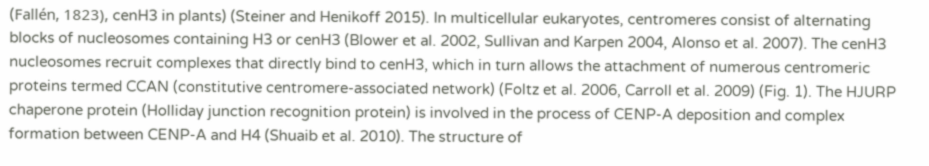(Fallén, 1823), cenH3 in plants) (Steiner and Henikoff 2015). In multicellular eukaryotes, centromeres consist of alternating blocks of nucleosomes containing H3 or cenH3 (Blower et al. 2002, Sullivan and Karpen 2004, Alonso et al. 2007). The cenH3 nucleosomes recruit complexes that directly bind to cenH3, which in turn allows the attachment of numerous centromeric proteins termed CCAN (constitutive centromere-associated network) (Foltz et al. 2006, Carroll et al. 2009) (Fig. 1). The HJURP chaperone protein (Holliday junction recognition protein) is involved in the process of CENP-A deposition and complex formation between CENP-A and H4 (Shuaib et al. 2010). The structure of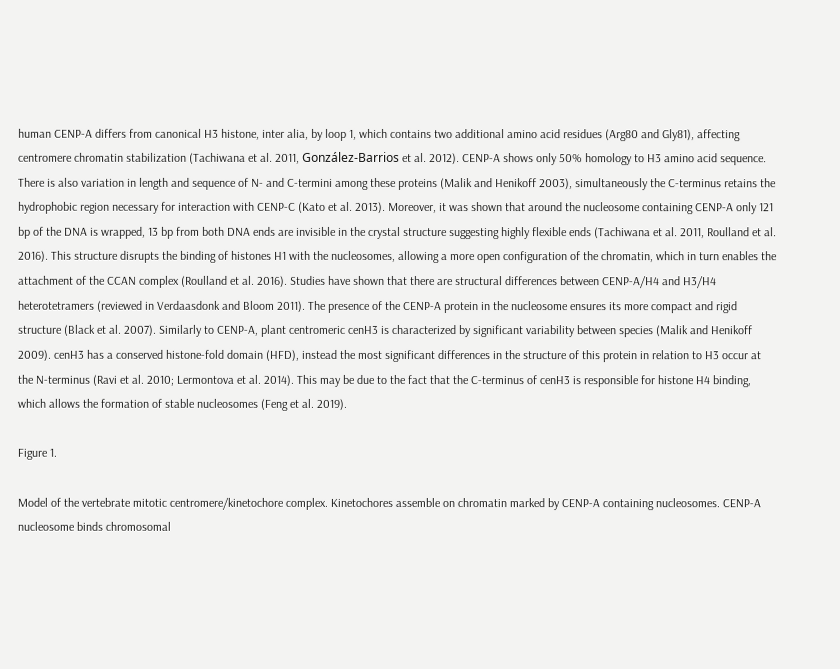human CENP-A differs from canonical H3 histone, inter alia, by loop 1, which contains two additional amino acid residues (Arg80 and Gly81), affecting centromere chromatin stabilization (Tachiwana et al. 2011, González-Barrios et al. 2012). CENP-A shows only 50% homology to H3 amino acid sequence. There is also variation in length and sequence of N- and C-termini among these proteins (Malik and Henikoff 2003), simultaneously the C-terminus retains the hydrophobic region necessary for interaction with CENP-C (Kato et al. 2013). Moreover, it was shown that around the nucleosome containing CENP-A only 121 bp of the DNA is wrapped, 13 bp from both DNA ends are invisible in the crystal structure suggesting highly flexible ends (Tachiwana et al. 2011, Roulland et al. 2016). This structure disrupts the binding of histones H1 with the nucleosomes, allowing a more open configuration of the chromatin, which in turn enables the attachment of the CCAN complex (Roulland et al. 2016). Studies have shown that there are structural differences between CENP-A/H4 and H3/H4 heterotetramers (reviewed in Verdaasdonk and Bloom 2011). The presence of the CENP-A protein in the nucleosome ensures its more compact and rigid structure (Black et al. 2007). Similarly to CENP-A, plant centromeric cenH3 is characterized by significant variability between species (Malik and Henikoff 2009). cenH3 has a conserved histone-fold domain (HFD), instead the most significant differences in the structure of this protein in relation to H3 occur at the N-terminus (Ravi et al. 2010; Lermontova et al. 2014). This may be due to the fact that the C-terminus of cenH3 is responsible for histone H4 binding, which allows the formation of stable nucleosomes (Feng et al. 2019).

Figure 1.

Model of the vertebrate mitotic centromere/kinetochore complex. Kinetochores assemble on chromatin marked by CENP-A containing nucleosomes. CENP-A nucleosome binds chromosomal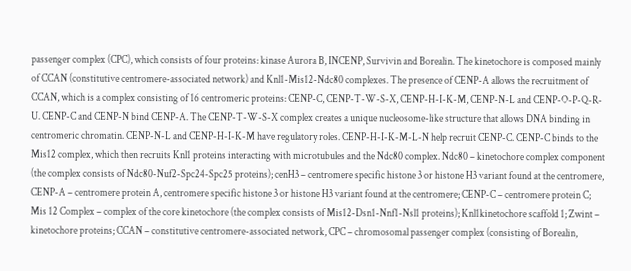passenger complex (CPC), which consists of four proteins: kinase Aurora B, INCENP, Survivin and Borealin. The kinetochore is composed mainly of CCAN (constitutive centromere-associated network) and Knl1-Mis12-Ndc80 complexes. The presence of CENP-A allows the recruitment of CCAN, which is a complex consisting of 16 centromeric proteins: CENP-C, CENP-T-W-S-X, CENP-H-I-K-M, CENP-N-L and CENP-O-P-Q-R-U. CENP-C and CENP-N bind CENP-A. The CENP-T-W-S-X complex creates a unique nucleosome-like structure that allows DNA binding in centromeric chromatin. CENP-N-L and CENP-H-I-K-M have regulatory roles. CENP-H-I-K-M-L-N help recruit CENP-C. CENP-C binds to the Mis12 complex, which then recruits Knl1 proteins interacting with microtubules and the Ndc80 complex. Ndc80 – kinetochore complex component (the complex consists of Ndc80-Nuf2-Spc24-Spc25 proteins); cenH3 – centromere specific histone 3 or histone H3 variant found at the centromere, CENP-A – centromere protein A, centromere specific histone 3 or histone H3 variant found at the centromere; CENP-C – centromere protein C; Mis 12 Complex – complex of the core kinetochore (the complex consists of Mis12-Dsn1-Nnf1-Nsl1 proteins); Knl1kinetochore scaffold 1; Zwint – kinetochore proteins; CCAN – constitutive centromere-associated network, CPC – chromosomal passenger complex (consisting of Borealin,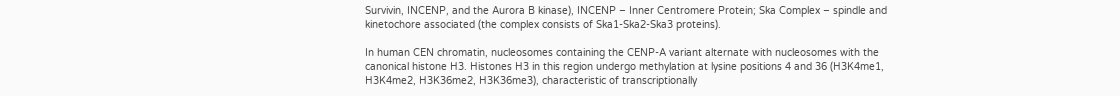Survivin, INCENP, and the Aurora B kinase), INCENP – Inner Centromere Protein; Ska Complex – spindle and kinetochore associated (the complex consists of Ska1-Ska2-Ska3 proteins).

In human CEN chromatin, nucleosomes containing the CENP-A variant alternate with nucleosomes with the canonical histone H3. Histones H3 in this region undergo methylation at lysine positions 4 and 36 (H3K4me1, H3K4me2, H3K36me2, H3K36me3), characteristic of transcriptionally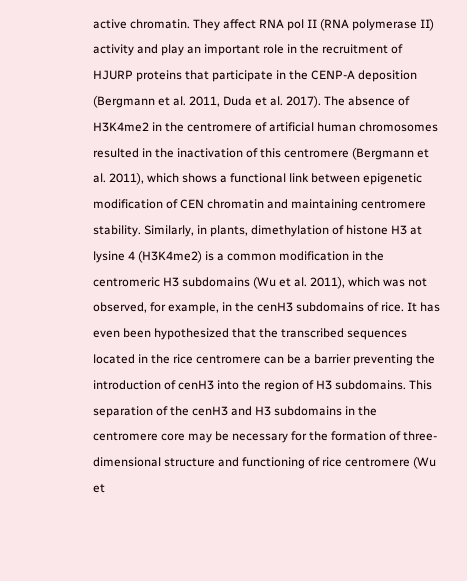active chromatin. They affect RNA pol II (RNA polymerase II) activity and play an important role in the recruitment of HJURP proteins that participate in the CENP-A deposition (Bergmann et al. 2011, Duda et al. 2017). The absence of H3K4me2 in the centromere of artificial human chromosomes resulted in the inactivation of this centromere (Bergmann et al. 2011), which shows a functional link between epigenetic modification of CEN chromatin and maintaining centromere stability. Similarly, in plants, dimethylation of histone H3 at lysine 4 (H3K4me2) is a common modification in the centromeric H3 subdomains (Wu et al. 2011), which was not observed, for example, in the cenH3 subdomains of rice. It has even been hypothesized that the transcribed sequences located in the rice centromere can be a barrier preventing the introduction of cenH3 into the region of H3 subdomains. This separation of the cenH3 and H3 subdomains in the centromere core may be necessary for the formation of three-dimensional structure and functioning of rice centromere (Wu et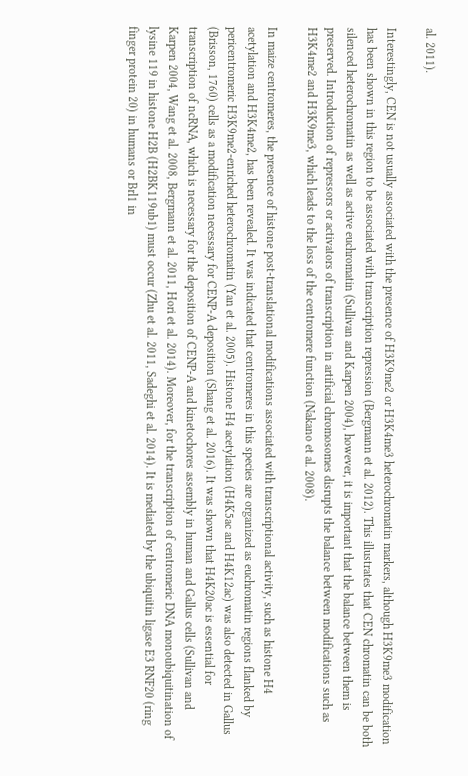al. 2011).

Interestingly, CEN is not usually associated with the presence of H3K9me2 or H3K4me3 heterochromatin markers, although H3K9me3 modification has been shown in this region to be associated with transcription repression (Bergmann et al. 2012). This illustrates that CEN chromatin can be both silenced heterochromatin as well as active euchromatin (Sullivan and Karpen 2004), however, it is important that the balance between them is preserved. Introduction of repressors or activators of transcription in artificial chromosomes disrupts the balance between modifications such as H3K4me2 and H3K9me3, which leads to the loss of the centromere function (Nakano et al. 2008).

In maize centromeres, the presence of histone post-translational modifications associated with transcriptional activity, such as histone H4 acetylation and H3K4me2, has been revealed. It was indicated that centromeres in this species are organized as euchromatin regions flanked by pericentromeric H3K9me2-enriched heterochromatin (Yan et al. 2005). Histone H4 acetylation (H4K5ac and H4K12ac) was also detected in Gallus (Brisson, 1760) cells as a modification necessary for CENP-A deposition (Shang et al. 2016). It was shown that H4K20ac is essential for transcription of ncRNA, which is necessary for the deposition of CENP-A and kinetochores assembly in human and Gallus cells (Sullivan and Karpen 2004, Wang et al. 2008, Bergmann et al. 2011, Hori et al. 2014). Moreover, for the transcription of centromeric DNA monoubiquitination of lysine 119 in histone H2B (H2BK119ub1) must occur (Zhu et al. 2011, Sadeghi et al. 2014). It is mediated by the ubiquitin ligase E3 RNF20 (ring finger protein 20) in humans or Brl1 in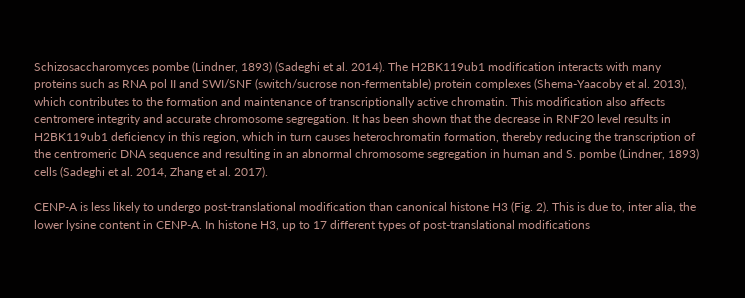Schizosaccharomyces pombe (Lindner, 1893) (Sadeghi et al. 2014). The H2BK119ub1 modification interacts with many proteins such as RNA pol II and SWI/SNF (switch/sucrose non-fermentable) protein complexes (Shema-Yaacoby et al. 2013), which contributes to the formation and maintenance of transcriptionally active chromatin. This modification also affects centromere integrity and accurate chromosome segregation. It has been shown that the decrease in RNF20 level results in H2BK119ub1 deficiency in this region, which in turn causes heterochromatin formation, thereby reducing the transcription of the centromeric DNA sequence and resulting in an abnormal chromosome segregation in human and S. pombe (Lindner, 1893) cells (Sadeghi et al. 2014, Zhang et al. 2017).

CENP-A is less likely to undergo post-translational modification than canonical histone H3 (Fig. 2). This is due to, inter alia, the lower lysine content in CENP-A. In histone H3, up to 17 different types of post-translational modifications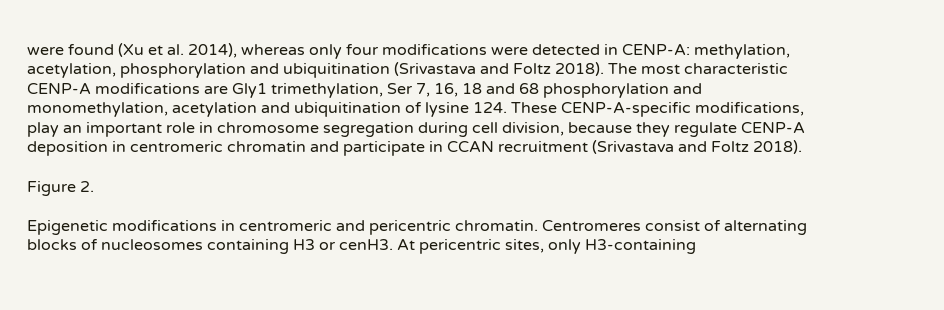were found (Xu et al. 2014), whereas only four modifications were detected in CENP-A: methylation, acetylation, phosphorylation and ubiquitination (Srivastava and Foltz 2018). The most characteristic CENP-A modifications are Gly1 trimethylation, Ser 7, 16, 18 and 68 phosphorylation and monomethylation, acetylation and ubiquitination of lysine 124. These CENP-A-specific modifications, play an important role in chromosome segregation during cell division, because they regulate CENP-A deposition in centromeric chromatin and participate in CCAN recruitment (Srivastava and Foltz 2018).

Figure 2.

Epigenetic modifications in centromeric and pericentric chromatin. Centromeres consist of alternating blocks of nucleosomes containing H3 or cenH3. At pericentric sites, only H3-containing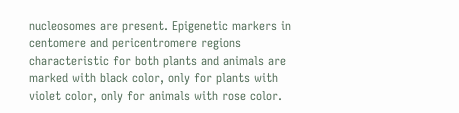nucleosomes are present. Epigenetic markers in centomere and pericentromere regions characteristic for both plants and animals are marked with black color, only for plants with violet color, only for animals with rose color.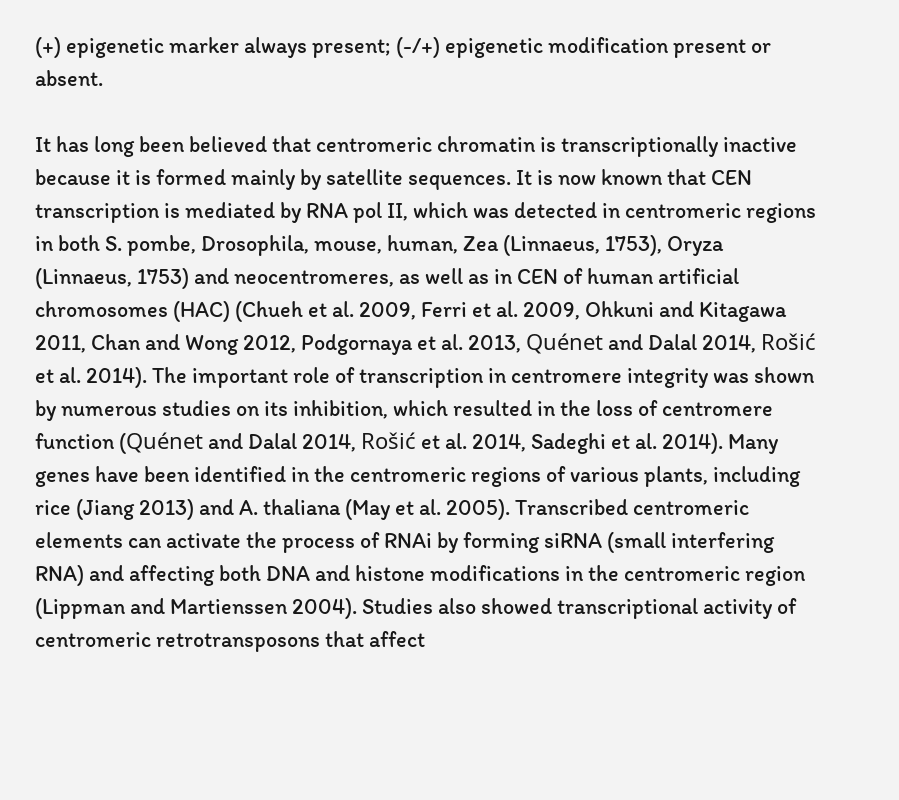(+) epigenetic marker always present; (-/+) epigenetic modification present or absent.

It has long been believed that centromeric chromatin is transcriptionally inactive because it is formed mainly by satellite sequences. It is now known that CEN transcription is mediated by RNA pol II, which was detected in centromeric regions in both S. pombe, Drosophila, mouse, human, Zea (Linnaeus, 1753), Oryza (Linnaeus, 1753) and neocentromeres, as well as in CEN of human artificial chromosomes (HAC) (Chueh et al. 2009, Ferri et al. 2009, Ohkuni and Kitagawa 2011, Chan and Wong 2012, Podgornaya et al. 2013, Quénet and Dalal 2014, Rošić et al. 2014). The important role of transcription in centromere integrity was shown by numerous studies on its inhibition, which resulted in the loss of centromere function (Quénet and Dalal 2014, Rošić et al. 2014, Sadeghi et al. 2014). Many genes have been identified in the centromeric regions of various plants, including rice (Jiang 2013) and A. thaliana (May et al. 2005). Transcribed centromeric elements can activate the process of RNAi by forming siRNA (small interfering RNA) and affecting both DNA and histone modifications in the centromeric region (Lippman and Martienssen 2004). Studies also showed transcriptional activity of centromeric retrotransposons that affect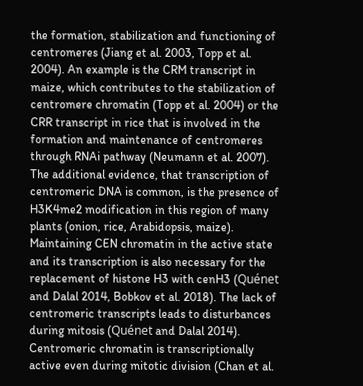the formation, stabilization and functioning of centromeres (Jiang et al. 2003, Topp et al. 2004). An example is the CRM transcript in maize, which contributes to the stabilization of centromere chromatin (Topp et al. 2004) or the CRR transcript in rice that is involved in the formation and maintenance of centromeres through RNAi pathway (Neumann et al. 2007). The additional evidence, that transcription of centromeric DNA is common, is the presence of H3K4me2 modification in this region of many plants (onion, rice, Arabidopsis, maize). Maintaining CEN chromatin in the active state and its transcription is also necessary for the replacement of histone H3 with cenH3 (Quénet and Dalal 2014, Bobkov et al. 2018). The lack of centromeric transcripts leads to disturbances during mitosis (Quénet and Dalal 2014). Centromeric chromatin is transcriptionally active even during mitotic division (Chan et al.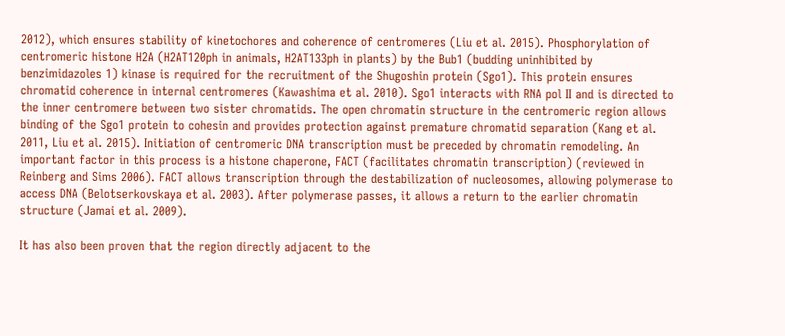2012), which ensures stability of kinetochores and coherence of centromeres (Liu et al. 2015). Phosphorylation of centromeric histone H2A (H2AT120ph in animals, H2AT133ph in plants) by the Bub1 (budding uninhibited by benzimidazoles 1) kinase is required for the recruitment of the Shugoshin protein (Sgo1). This protein ensures chromatid coherence in internal centromeres (Kawashima et al. 2010). Sgo1 interacts with RNA pol II and is directed to the inner centromere between two sister chromatids. The open chromatin structure in the centromeric region allows binding of the Sgo1 protein to cohesin and provides protection against premature chromatid separation (Kang et al. 2011, Liu et al. 2015). Initiation of centromeric DNA transcription must be preceded by chromatin remodeling. An important factor in this process is a histone chaperone, FACT (facilitates chromatin transcription) (reviewed in Reinberg and Sims 2006). FACT allows transcription through the destabilization of nucleosomes, allowing polymerase to access DNA (Belotserkovskaya et al. 2003). After polymerase passes, it allows a return to the earlier chromatin structure (Jamai et al. 2009).

It has also been proven that the region directly adjacent to the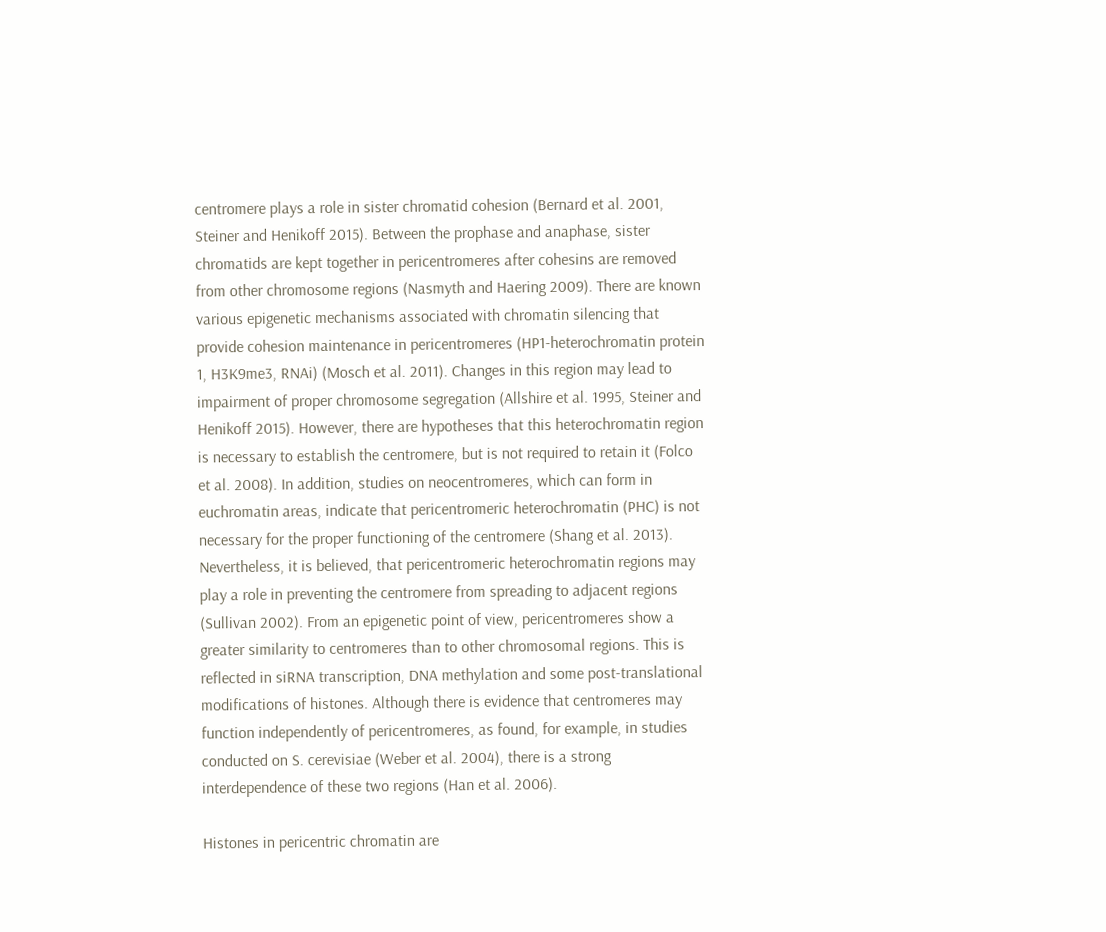centromere plays a role in sister chromatid cohesion (Bernard et al. 2001, Steiner and Henikoff 2015). Between the prophase and anaphase, sister chromatids are kept together in pericentromeres after cohesins are removed from other chromosome regions (Nasmyth and Haering 2009). There are known various epigenetic mechanisms associated with chromatin silencing that provide cohesion maintenance in pericentromeres (HP1-heterochromatin protein 1, H3K9me3, RNAi) (Mosch et al. 2011). Changes in this region may lead to impairment of proper chromosome segregation (Allshire et al. 1995, Steiner and Henikoff 2015). However, there are hypotheses that this heterochromatin region is necessary to establish the centromere, but is not required to retain it (Folco et al. 2008). In addition, studies on neocentromeres, which can form in euchromatin areas, indicate that pericentromeric heterochromatin (PHC) is not necessary for the proper functioning of the centromere (Shang et al. 2013). Nevertheless, it is believed, that pericentromeric heterochromatin regions may play a role in preventing the centromere from spreading to adjacent regions (Sullivan 2002). From an epigenetic point of view, pericentromeres show a greater similarity to centromeres than to other chromosomal regions. This is reflected in siRNA transcription, DNA methylation and some post-translational modifications of histones. Although there is evidence that centromeres may function independently of pericentromeres, as found, for example, in studies conducted on S. cerevisiae (Weber et al. 2004), there is a strong interdependence of these two regions (Han et al. 2006).

Histones in pericentric chromatin are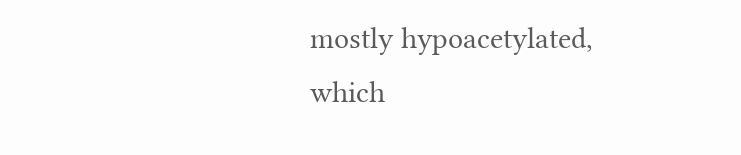mostly hypoacetylated, which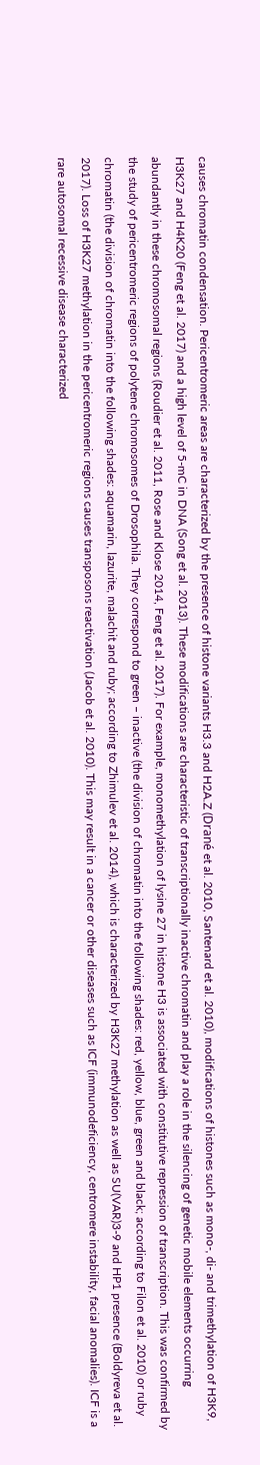causes chromatin condensation. Pericentromeric areas are characterized by the presence of histone variants H3.3 and H2A.Z (Drané et al. 2010, Santenard et al. 2010), modifications of histones such as mono-, di- and trimethylation of H3K9, H3K27 and H4K20 (Feng et al. 2017) and a high level of 5-mC in DNA (Song et al. 2013). These modifications are characteristic of transcriptionally inactive chromatin and play a role in the silencing of genetic mobile elements occurring abundantly in these chromosomal regions (Roudier et al. 2011, Rose and Klose 2014, Feng et al. 2017). For example, monomethylation of lysine 27 in histone H3 is associated with constitutive repression of transcription. This was confirmed by the study of pericentromeric regions of polytene chromosomes of Drosophila. They correspond to green – inactive (the division of chromatin into the following shades: red, yellow, blue, green and black; according to Filon et al. 2010) or ruby chromatin (the division of chromatin into the following shades: aquamarin, lazurite, malachit and ruby; according to Zhimulev et al. 2014), which is characterized by H3K27 methylation as well as SU(VAR)3-9 and HP1 presence (Boldyreva et al. 2017). Loss of H3K27 methylation in the pericentromeric regions causes transposons reactivation (Jacob et al. 2010). This may result in a cancer or other diseases such as ICF (immunodeficiency, centromere instability, facial anomalies). ICF is a rare autosomal recessive disease characterized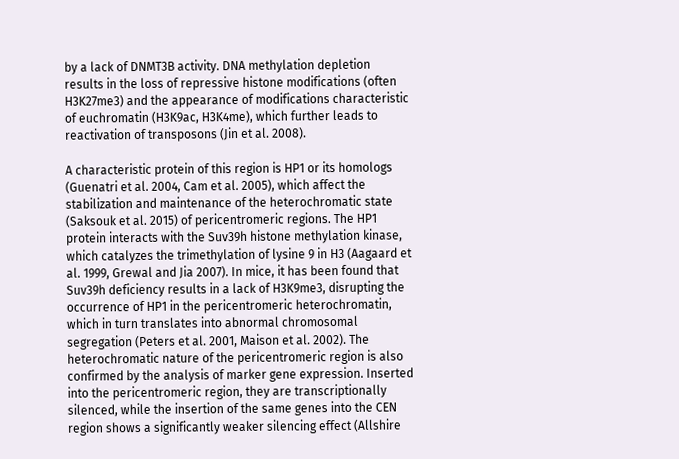by a lack of DNMT3B activity. DNA methylation depletion results in the loss of repressive histone modifications (often H3K27me3) and the appearance of modifications characteristic of euchromatin (H3K9ac, H3K4me), which further leads to reactivation of transposons (Jin et al. 2008).

A characteristic protein of this region is HP1 or its homologs (Guenatri et al. 2004, Cam et al. 2005), which affect the stabilization and maintenance of the heterochromatic state (Saksouk et al. 2015) of pericentromeric regions. The HP1 protein interacts with the Suv39h histone methylation kinase, which catalyzes the trimethylation of lysine 9 in H3 (Aagaard et al. 1999, Grewal and Jia 2007). In mice, it has been found that Suv39h deficiency results in a lack of H3K9me3, disrupting the occurrence of HP1 in the pericentromeric heterochromatin, which in turn translates into abnormal chromosomal segregation (Peters et al. 2001, Maison et al. 2002). The heterochromatic nature of the pericentromeric region is also confirmed by the analysis of marker gene expression. Inserted into the pericentromeric region, they are transcriptionally silenced, while the insertion of the same genes into the CEN region shows a significantly weaker silencing effect (Allshire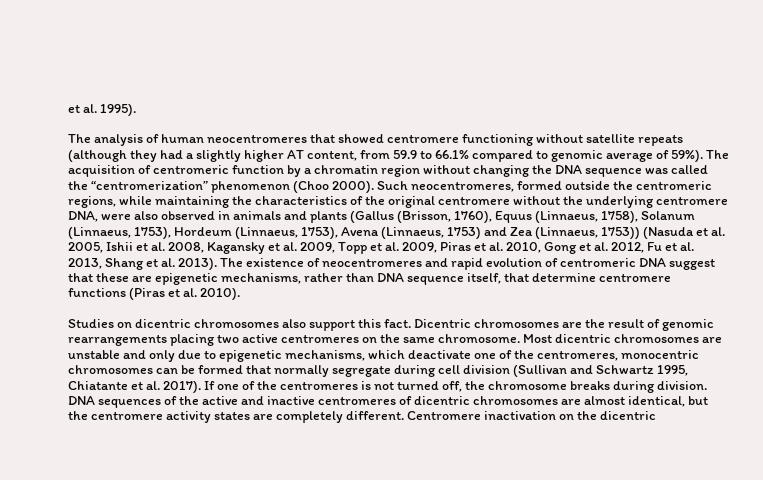et al. 1995).

The analysis of human neocentromeres that showed centromere functioning without satellite repeats (although they had a slightly higher AT content, from 59.9 to 66.1% compared to genomic average of 59%). The acquisition of centromeric function by a chromatin region without changing the DNA sequence was called the “centromerization” phenomenon (Choo 2000). Such neocentromeres, formed outside the centromeric regions, while maintaining the characteristics of the original centromere without the underlying centromere DNA, were also observed in animals and plants (Gallus (Brisson, 1760), Equus (Linnaeus, 1758), Solanum (Linnaeus, 1753), Hordeum (Linnaeus, 1753), Avena (Linnaeus, 1753) and Zea (Linnaeus, 1753)) (Nasuda et al. 2005, Ishii et al. 2008, Kagansky et al. 2009, Topp et al. 2009, Piras et al. 2010, Gong et al. 2012, Fu et al. 2013, Shang et al. 2013). The existence of neocentromeres and rapid evolution of centromeric DNA suggest that these are epigenetic mechanisms, rather than DNA sequence itself, that determine centromere functions (Piras et al. 2010).

Studies on dicentric chromosomes also support this fact. Dicentric chromosomes are the result of genomic rearrangements placing two active centromeres on the same chromosome. Most dicentric chromosomes are unstable and only due to epigenetic mechanisms, which deactivate one of the centromeres, monocentric chromosomes can be formed that normally segregate during cell division (Sullivan and Schwartz 1995, Chiatante et al. 2017). If one of the centromeres is not turned off, the chromosome breaks during division. DNA sequences of the active and inactive centromeres of dicentric chromosomes are almost identical, but the centromere activity states are completely different. Centromere inactivation on the dicentric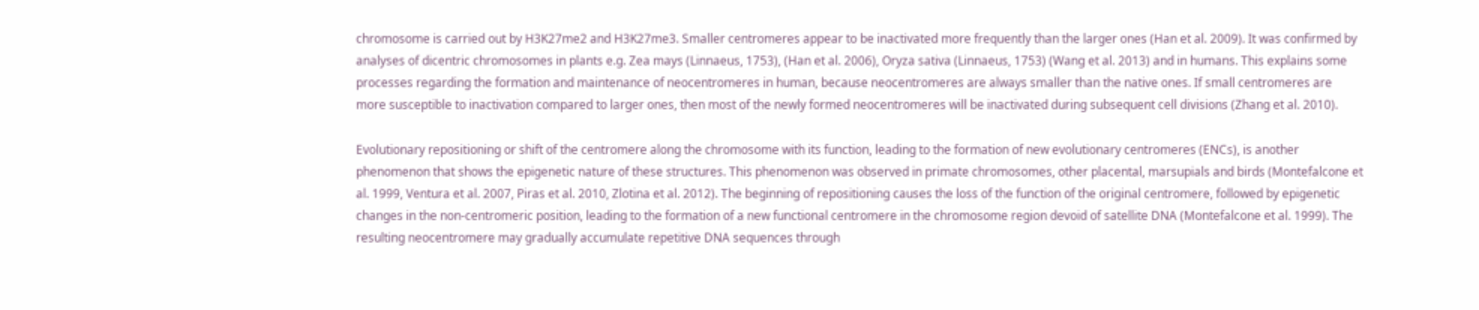chromosome is carried out by H3K27me2 and H3K27me3. Smaller centromeres appear to be inactivated more frequently than the larger ones (Han et al. 2009). It was confirmed by analyses of dicentric chromosomes in plants e.g. Zea mays (Linnaeus, 1753), (Han et al. 2006), Oryza sativa (Linnaeus, 1753) (Wang et al. 2013) and in humans. This explains some processes regarding the formation and maintenance of neocentromeres in human, because neocentromeres are always smaller than the native ones. If small centromeres are more susceptible to inactivation compared to larger ones, then most of the newly formed neocentromeres will be inactivated during subsequent cell divisions (Zhang et al. 2010).

Evolutionary repositioning or shift of the centromere along the chromosome with its function, leading to the formation of new evolutionary centromeres (ENCs), is another phenomenon that shows the epigenetic nature of these structures. This phenomenon was observed in primate chromosomes, other placental, marsupials and birds (Montefalcone et al. 1999, Ventura et al. 2007, Piras et al. 2010, Zlotina et al. 2012). The beginning of repositioning causes the loss of the function of the original centromere, followed by epigenetic changes in the non-centromeric position, leading to the formation of a new functional centromere in the chromosome region devoid of satellite DNA (Montefalcone et al. 1999). The resulting neocentromere may gradually accumulate repetitive DNA sequences through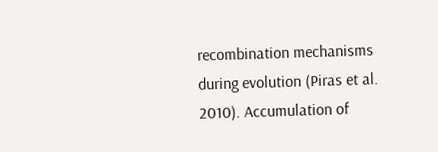recombination mechanisms during evolution (Piras et al. 2010). Accumulation of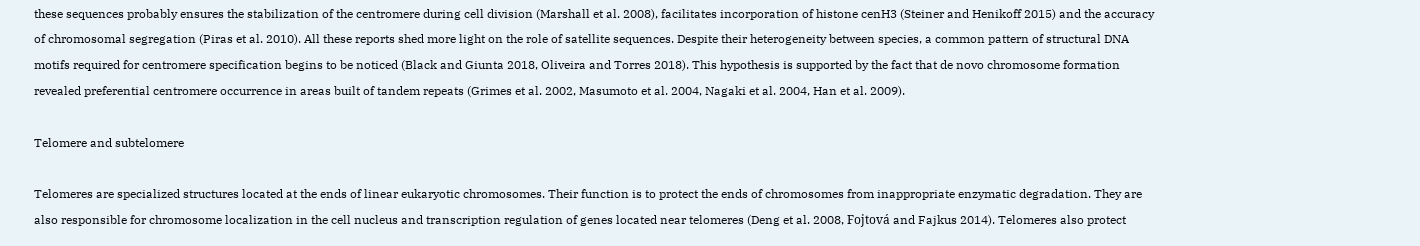these sequences probably ensures the stabilization of the centromere during cell division (Marshall et al. 2008), facilitates incorporation of histone cenH3 (Steiner and Henikoff 2015) and the accuracy of chromosomal segregation (Piras et al. 2010). All these reports shed more light on the role of satellite sequences. Despite their heterogeneity between species, a common pattern of structural DNA motifs required for centromere specification begins to be noticed (Black and Giunta 2018, Oliveira and Torres 2018). This hypothesis is supported by the fact that de novo chromosome formation revealed preferential centromere occurrence in areas built of tandem repeats (Grimes et al. 2002, Masumoto et al. 2004, Nagaki et al. 2004, Han et al. 2009).

Telomere and subtelomere

Telomeres are specialized structures located at the ends of linear eukaryotic chromosomes. Their function is to protect the ends of chromosomes from inappropriate enzymatic degradation. They are also responsible for chromosome localization in the cell nucleus and transcription regulation of genes located near telomeres (Deng et al. 2008, Fojtová and Fajkus 2014). Telomeres also protect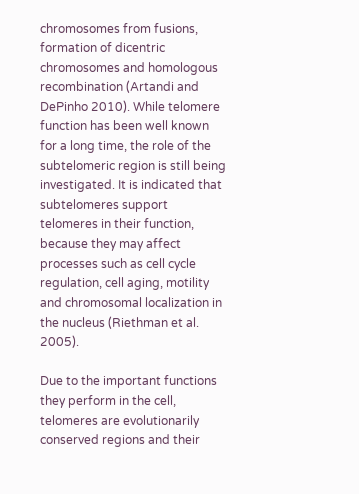chromosomes from fusions, formation of dicentric chromosomes and homologous recombination (Artandi and DePinho 2010). While telomere function has been well known for a long time, the role of the subtelomeric region is still being investigated. It is indicated that subtelomeres support telomeres in their function, because they may affect processes such as cell cycle regulation, cell aging, motility and chromosomal localization in the nucleus (Riethman et al. 2005).

Due to the important functions they perform in the cell, telomeres are evolutionarily conserved regions and their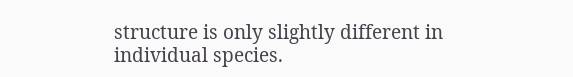structure is only slightly different in individual species.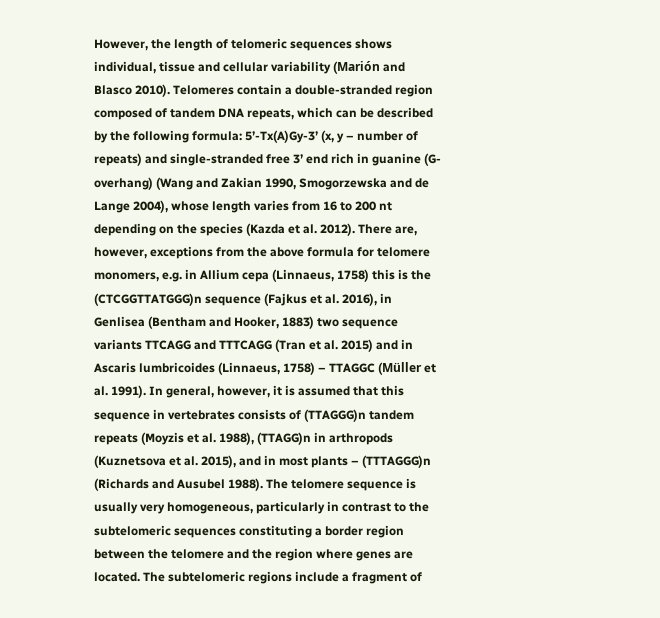However, the length of telomeric sequences shows individual, tissue and cellular variability (Marión and Blasco 2010). Telomeres contain a double-stranded region composed of tandem DNA repeats, which can be described by the following formula: 5’-Tx(A)Gy-3’ (x, y – number of repeats) and single-stranded free 3’ end rich in guanine (G-overhang) (Wang and Zakian 1990, Smogorzewska and de Lange 2004), whose length varies from 16 to 200 nt depending on the species (Kazda et al. 2012). There are, however, exceptions from the above formula for telomere monomers, e.g. in Allium cepa (Linnaeus, 1758) this is the (CTCGGTTATGGG)n sequence (Fajkus et al. 2016), in Genlisea (Bentham and Hooker, 1883) two sequence variants TTCAGG and TTTCAGG (Tran et al. 2015) and in Ascaris lumbricoides (Linnaeus, 1758) – TTAGGC (Müller et al. 1991). In general, however, it is assumed that this sequence in vertebrates consists of (TTAGGG)n tandem repeats (Moyzis et al. 1988), (TTAGG)n in arthropods (Kuznetsova et al. 2015), and in most plants – (TTTAGGG)n (Richards and Ausubel 1988). The telomere sequence is usually very homogeneous, particularly in contrast to the subtelomeric sequences constituting a border region between the telomere and the region where genes are located. The subtelomeric regions include a fragment of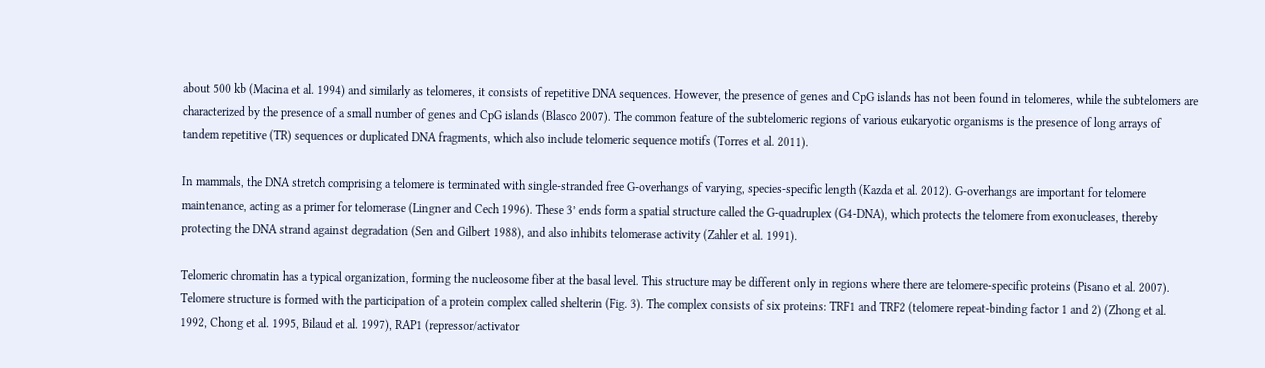about 500 kb (Macina et al. 1994) and similarly as telomeres, it consists of repetitive DNA sequences. However, the presence of genes and CpG islands has not been found in telomeres, while the subtelomers are characterized by the presence of a small number of genes and CpG islands (Blasco 2007). The common feature of the subtelomeric regions of various eukaryotic organisms is the presence of long arrays of tandem repetitive (TR) sequences or duplicated DNA fragments, which also include telomeric sequence motifs (Torres et al. 2011).

In mammals, the DNA stretch comprising a telomere is terminated with single-stranded free G-overhangs of varying, species-specific length (Kazda et al. 2012). G-overhangs are important for telomere maintenance, acting as a primer for telomerase (Lingner and Cech 1996). These 3’ ends form a spatial structure called the G-quadruplex (G4-DNA), which protects the telomere from exonucleases, thereby protecting the DNA strand against degradation (Sen and Gilbert 1988), and also inhibits telomerase activity (Zahler et al. 1991).

Telomeric chromatin has a typical organization, forming the nucleosome fiber at the basal level. This structure may be different only in regions where there are telomere-specific proteins (Pisano et al. 2007). Telomere structure is formed with the participation of a protein complex called shelterin (Fig. 3). The complex consists of six proteins: TRF1 and TRF2 (telomere repeat-binding factor 1 and 2) (Zhong et al. 1992, Chong et al. 1995, Bilaud et al. 1997), RAP1 (repressor/activator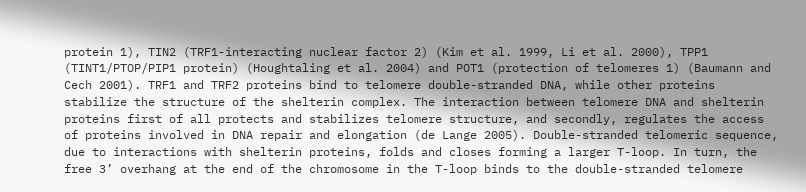protein 1), TIN2 (TRF1-interacting nuclear factor 2) (Kim et al. 1999, Li et al. 2000), TPP1 (TINT1/PTOP/PIP1 protein) (Houghtaling et al. 2004) and POT1 (protection of telomeres 1) (Baumann and Cech 2001). TRF1 and TRF2 proteins bind to telomere double-stranded DNA, while other proteins stabilize the structure of the shelterin complex. The interaction between telomere DNA and shelterin proteins first of all protects and stabilizes telomere structure, and secondly, regulates the access of proteins involved in DNA repair and elongation (de Lange 2005). Double-stranded telomeric sequence, due to interactions with shelterin proteins, folds and closes forming a larger T-loop. In turn, the free 3’ overhang at the end of the chromosome in the T-loop binds to the double-stranded telomere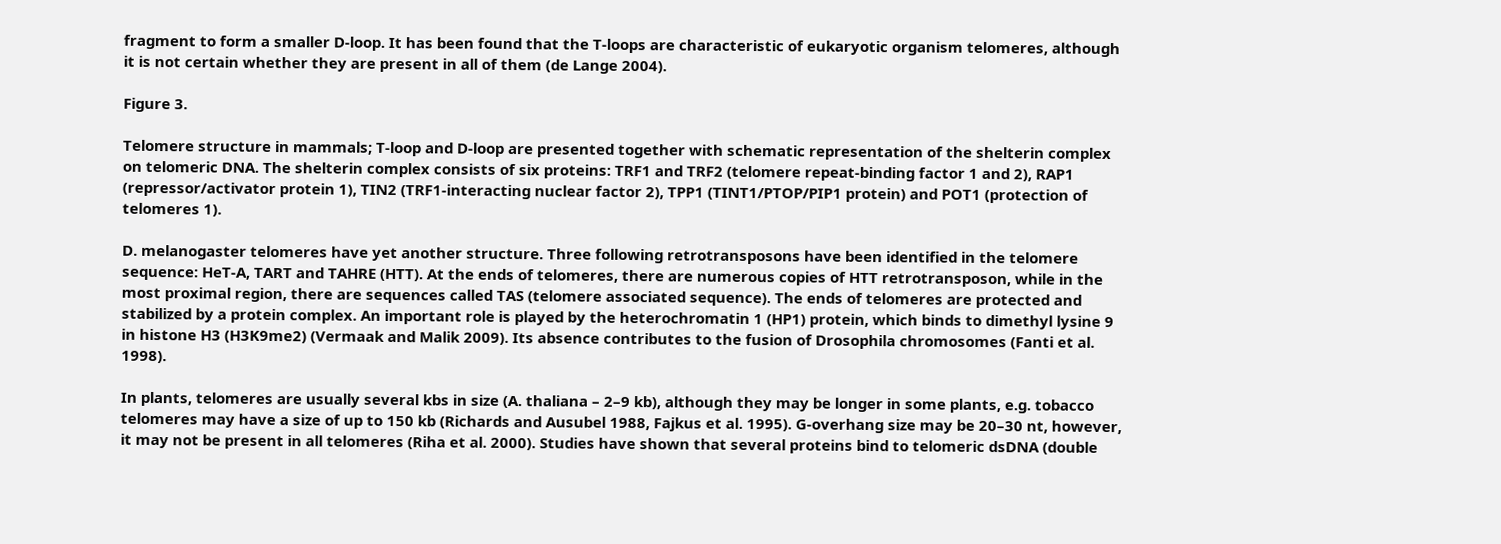fragment to form a smaller D-loop. It has been found that the T-loops are characteristic of eukaryotic organism telomeres, although it is not certain whether they are present in all of them (de Lange 2004).

Figure 3.

Telomere structure in mammals; T-loop and D-loop are presented together with schematic representation of the shelterin complex on telomeric DNA. The shelterin complex consists of six proteins: TRF1 and TRF2 (telomere repeat-binding factor 1 and 2), RAP1 (repressor/activator protein 1), TIN2 (TRF1-interacting nuclear factor 2), TPP1 (TINT1/PTOP/PIP1 protein) and POT1 (protection of telomeres 1).

D. melanogaster telomeres have yet another structure. Three following retrotransposons have been identified in the telomere sequence: HeT-A, TART and TAHRE (HTT). At the ends of telomeres, there are numerous copies of HTT retrotransposon, while in the most proximal region, there are sequences called TAS (telomere associated sequence). The ends of telomeres are protected and stabilized by a protein complex. An important role is played by the heterochromatin 1 (HP1) protein, which binds to dimethyl lysine 9 in histone H3 (H3K9me2) (Vermaak and Malik 2009). Its absence contributes to the fusion of Drosophila chromosomes (Fanti et al. 1998).

In plants, telomeres are usually several kbs in size (A. thaliana – 2–9 kb), although they may be longer in some plants, e.g. tobacco telomeres may have a size of up to 150 kb (Richards and Ausubel 1988, Fajkus et al. 1995). G-overhang size may be 20–30 nt, however, it may not be present in all telomeres (Riha et al. 2000). Studies have shown that several proteins bind to telomeric dsDNA (double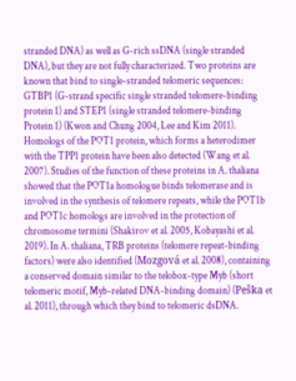stranded DNA) as well as G-rich ssDNA (single stranded DNA), but they are not fully characterized. Two proteins are known that bind to single-stranded telomeric sequences: GTBP1 (G-strand specific single stranded telomere-binding protein 1) and STEP1 (single stranded telomere-binding Protein 1) (Kwon and Chung 2004, Lee and Kim 2011). Homologs of the POT1 protein, which forms a heterodimer with the TPP1 protein have been also detected (Wang et al. 2007). Studies of the function of these proteins in A. thaliana showed that the POT1a homologue binds telomerase and is involved in the synthesis of telomere repeats, while the POT1b and POT1c homologs are involved in the protection of chromosome termini (Shakirov et al. 2005, Kobayashi et al. 2019). In A. thaliana, TRB proteins (telomere repeat-binding factors) were also identified (Mozgová et al. 2008), containing a conserved domain similar to the telobox-type Myb (short telomeric motif, Myb-related DNA-binding domain) (Peška et al. 2011), through which they bind to telomeric dsDNA.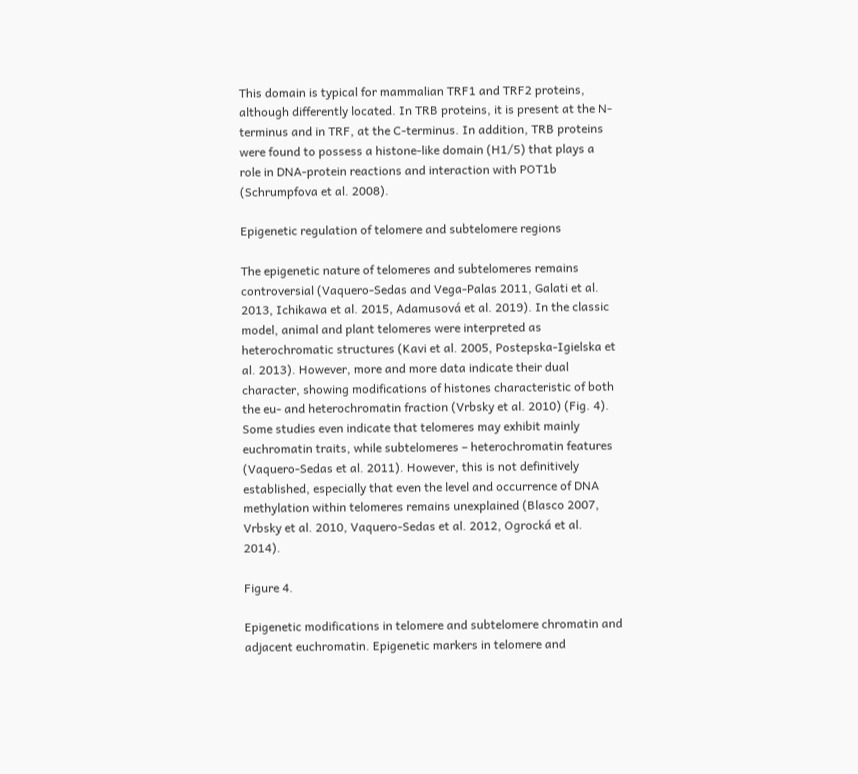This domain is typical for mammalian TRF1 and TRF2 proteins, although differently located. In TRB proteins, it is present at the N-terminus and in TRF, at the C-terminus. In addition, TRB proteins were found to possess a histone-like domain (H1/5) that plays a role in DNA-protein reactions and interaction with POT1b (Schrumpfova et al. 2008).

Epigenetic regulation of telomere and subtelomere regions

The epigenetic nature of telomeres and subtelomeres remains controversial (Vaquero-Sedas and Vega-Palas 2011, Galati et al. 2013, Ichikawa et al. 2015, Adamusová et al. 2019). In the classic model, animal and plant telomeres were interpreted as heterochromatic structures (Kavi et al. 2005, Postepska-Igielska et al. 2013). However, more and more data indicate their dual character, showing modifications of histones characteristic of both the eu- and heterochromatin fraction (Vrbsky et al. 2010) (Fig. 4). Some studies even indicate that telomeres may exhibit mainly euchromatin traits, while subtelomeres – heterochromatin features (Vaquero-Sedas et al. 2011). However, this is not definitively established, especially that even the level and occurrence of DNA methylation within telomeres remains unexplained (Blasco 2007, Vrbsky et al. 2010, Vaquero-Sedas et al. 2012, Ogrocká et al. 2014).

Figure 4.

Epigenetic modifications in telomere and subtelomere chromatin and adjacent euchromatin. Epigenetic markers in telomere and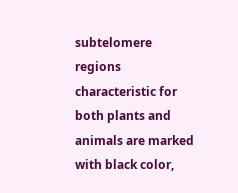subtelomere regions characteristic for both plants and animals are marked with black color,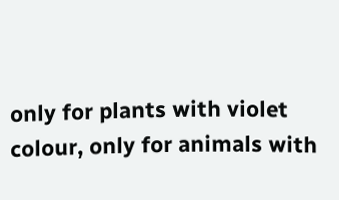only for plants with violet colour, only for animals with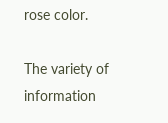rose color.

The variety of information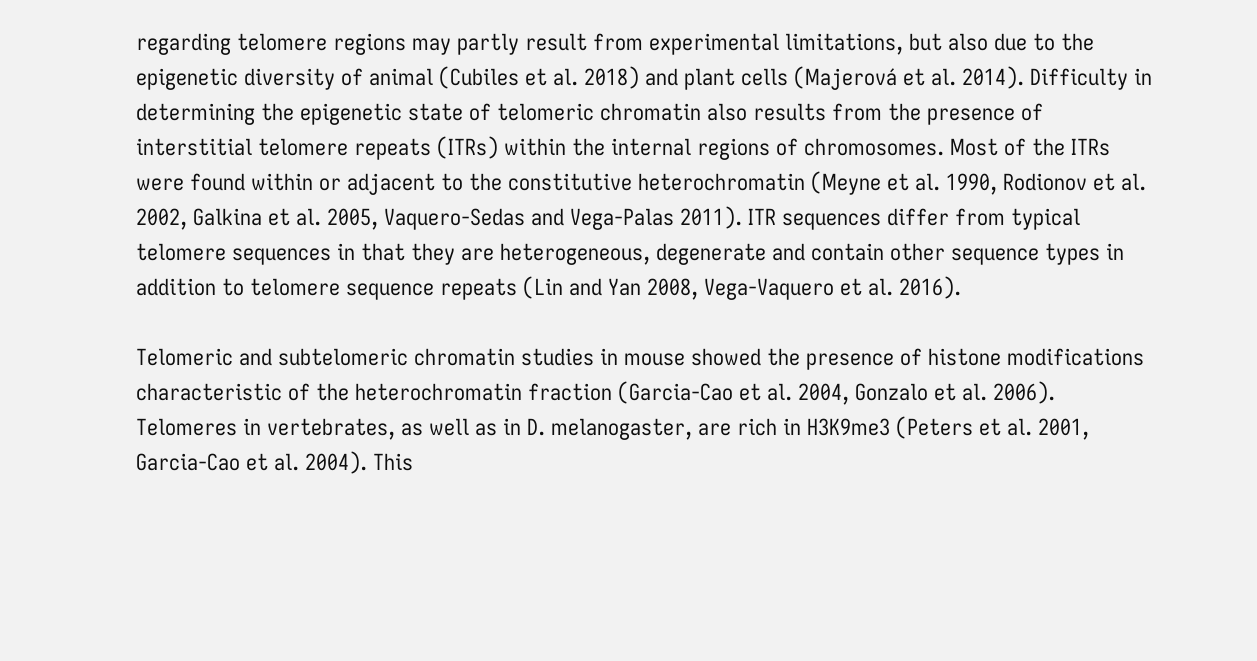regarding telomere regions may partly result from experimental limitations, but also due to the epigenetic diversity of animal (Cubiles et al. 2018) and plant cells (Majerová et al. 2014). Difficulty in determining the epigenetic state of telomeric chromatin also results from the presence of interstitial telomere repeats (ITRs) within the internal regions of chromosomes. Most of the ITRs were found within or adjacent to the constitutive heterochromatin (Meyne et al. 1990, Rodionov et al. 2002, Galkina et al. 2005, Vaquero-Sedas and Vega-Palas 2011). ITR sequences differ from typical telomere sequences in that they are heterogeneous, degenerate and contain other sequence types in addition to telomere sequence repeats (Lin and Yan 2008, Vega-Vaquero et al. 2016).

Telomeric and subtelomeric chromatin studies in mouse showed the presence of histone modifications characteristic of the heterochromatin fraction (Garcia-Cao et al. 2004, Gonzalo et al. 2006). Telomeres in vertebrates, as well as in D. melanogaster, are rich in H3K9me3 (Peters et al. 2001, Garcia-Cao et al. 2004). This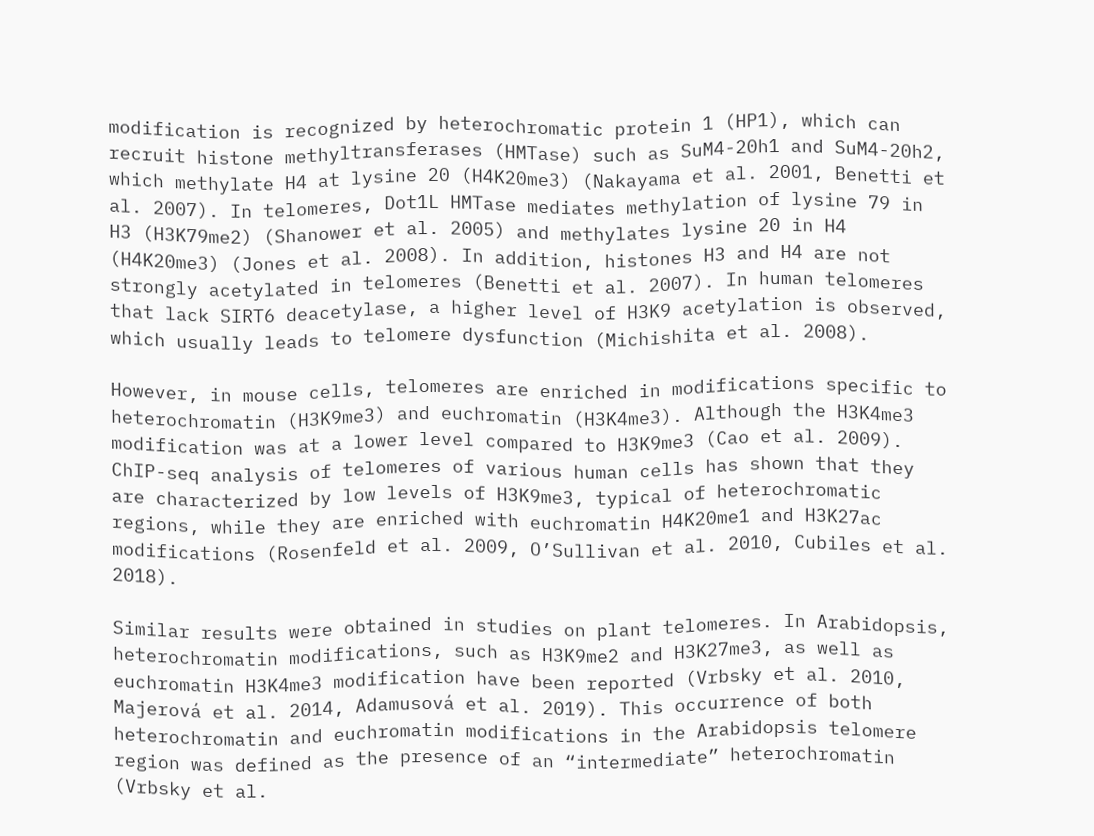modification is recognized by heterochromatic protein 1 (HP1), which can recruit histone methyltransferases (HMTase) such as SuM4-20h1 and SuM4-20h2, which methylate H4 at lysine 20 (H4K20me3) (Nakayama et al. 2001, Benetti et al. 2007). In telomeres, Dot1L HMTase mediates methylation of lysine 79 in H3 (H3K79me2) (Shanower et al. 2005) and methylates lysine 20 in H4 (H4K20me3) (Jones et al. 2008). In addition, histones H3 and H4 are not strongly acetylated in telomeres (Benetti et al. 2007). In human telomeres that lack SIRT6 deacetylase, a higher level of H3K9 acetylation is observed, which usually leads to telomere dysfunction (Michishita et al. 2008).

However, in mouse cells, telomeres are enriched in modifications specific to heterochromatin (H3K9me3) and euchromatin (H3K4me3). Although the H3K4me3 modification was at a lower level compared to H3K9me3 (Cao et al. 2009). ChIP-seq analysis of telomeres of various human cells has shown that they are characterized by low levels of H3K9me3, typical of heterochromatic regions, while they are enriched with euchromatin H4K20me1 and H3K27ac modifications (Rosenfeld et al. 2009, O’Sullivan et al. 2010, Cubiles et al. 2018).

Similar results were obtained in studies on plant telomeres. In Arabidopsis, heterochromatin modifications, such as H3K9me2 and H3K27me3, as well as euchromatin H3K4me3 modification have been reported (Vrbsky et al. 2010, Majerová et al. 2014, Adamusová et al. 2019). This occurrence of both heterochromatin and euchromatin modifications in the Arabidopsis telomere region was defined as the presence of an “intermediate” heterochromatin (Vrbsky et al.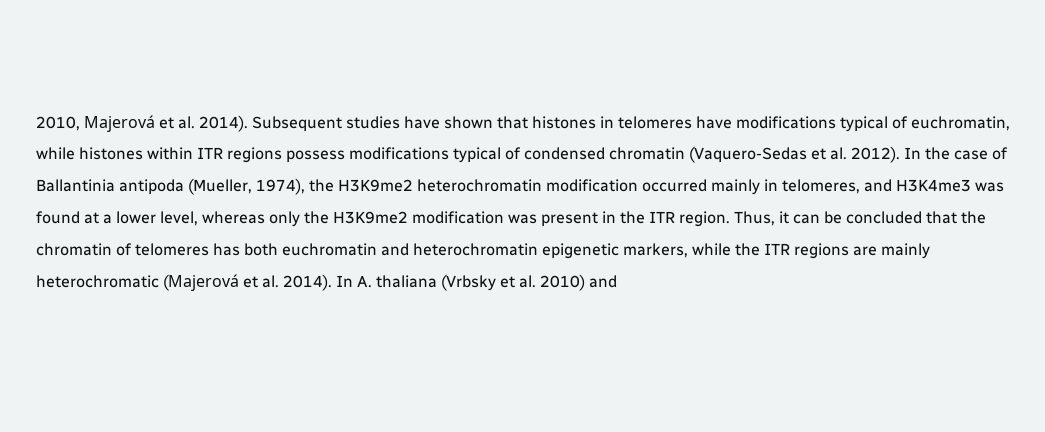2010, Majerová et al. 2014). Subsequent studies have shown that histones in telomeres have modifications typical of euchromatin, while histones within ITR regions possess modifications typical of condensed chromatin (Vaquero-Sedas et al. 2012). In the case of Ballantinia antipoda (Mueller, 1974), the H3K9me2 heterochromatin modification occurred mainly in telomeres, and H3K4me3 was found at a lower level, whereas only the H3K9me2 modification was present in the ITR region. Thus, it can be concluded that the chromatin of telomeres has both euchromatin and heterochromatin epigenetic markers, while the ITR regions are mainly heterochromatic (Majerová et al. 2014). In A. thaliana (Vrbsky et al. 2010) and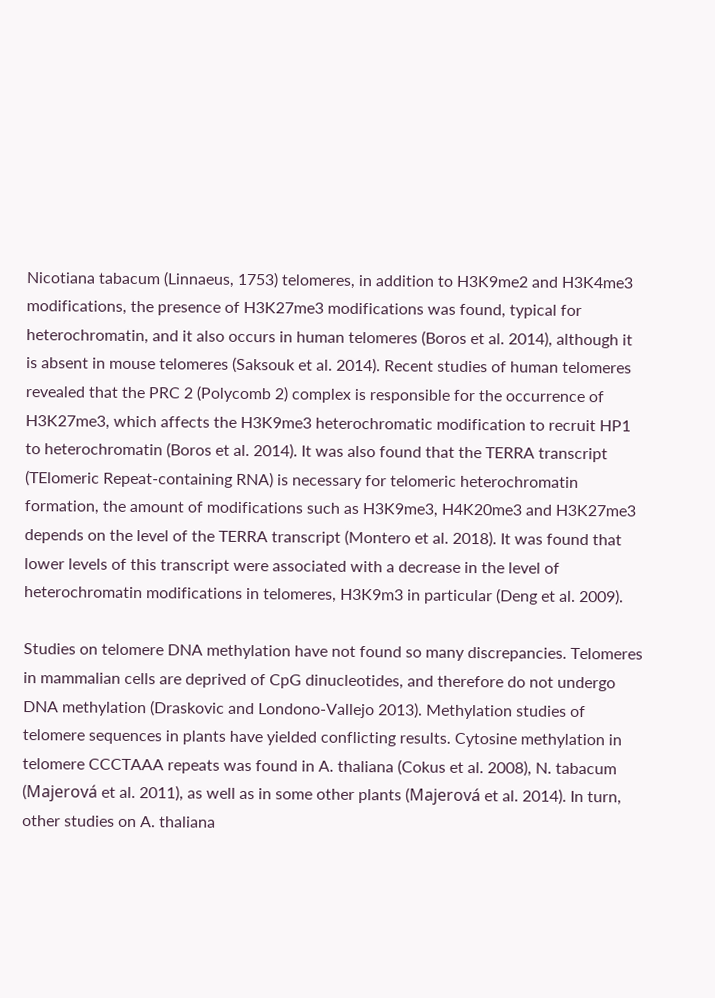Nicotiana tabacum (Linnaeus, 1753) telomeres, in addition to H3K9me2 and H3K4me3 modifications, the presence of H3K27me3 modifications was found, typical for heterochromatin, and it also occurs in human telomeres (Boros et al. 2014), although it is absent in mouse telomeres (Saksouk et al. 2014). Recent studies of human telomeres revealed that the PRC 2 (Polycomb 2) complex is responsible for the occurrence of H3K27me3, which affects the H3K9me3 heterochromatic modification to recruit HP1 to heterochromatin (Boros et al. 2014). It was also found that the TERRA transcript (TElomeric Repeat-containing RNA) is necessary for telomeric heterochromatin formation, the amount of modifications such as H3K9me3, H4K20me3 and H3K27me3 depends on the level of the TERRA transcript (Montero et al. 2018). It was found that lower levels of this transcript were associated with a decrease in the level of heterochromatin modifications in telomeres, H3K9m3 in particular (Deng et al. 2009).

Studies on telomere DNA methylation have not found so many discrepancies. Telomeres in mammalian cells are deprived of CpG dinucleotides, and therefore do not undergo DNA methylation (Draskovic and Londono-Vallejo 2013). Methylation studies of telomere sequences in plants have yielded conflicting results. Cytosine methylation in telomere CCCTAAA repeats was found in A. thaliana (Cokus et al. 2008), N. tabacum (Majerová et al. 2011), as well as in some other plants (Majerová et al. 2014). In turn, other studies on A. thaliana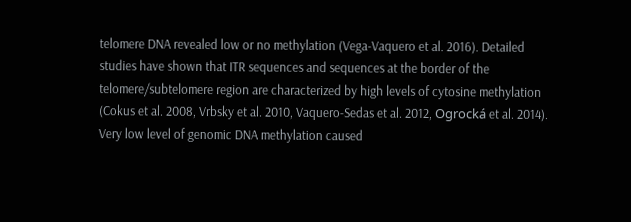telomere DNA revealed low or no methylation (Vega-Vaquero et al. 2016). Detailed studies have shown that ITR sequences and sequences at the border of the telomere/subtelomere region are characterized by high levels of cytosine methylation (Cokus et al. 2008, Vrbsky et al. 2010, Vaquero-Sedas et al. 2012, Ogrocká et al. 2014). Very low level of genomic DNA methylation caused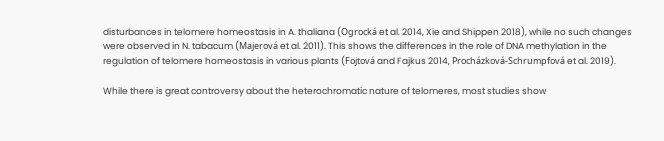disturbances in telomere homeostasis in A. thaliana (Ogrocká et al. 2014, Xie and Shippen 2018), while no such changes were observed in N. tabacum (Majerová et al. 2011). This shows the differences in the role of DNA methylation in the regulation of telomere homeostasis in various plants (Fojtová and Fajkus 2014, Procházková-Schrumpfová et al. 2019).

While there is great controversy about the heterochromatic nature of telomeres, most studies show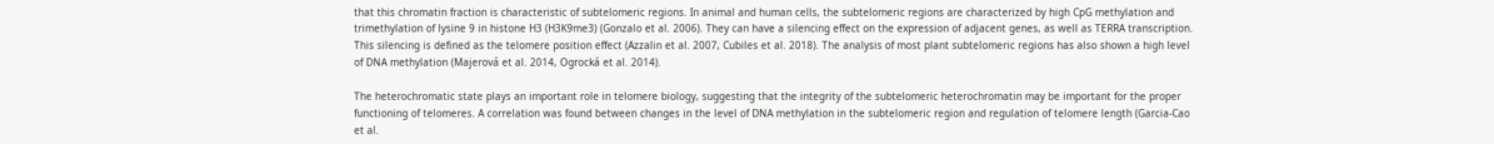that this chromatin fraction is characteristic of subtelomeric regions. In animal and human cells, the subtelomeric regions are characterized by high CpG methylation and trimethylation of lysine 9 in histone H3 (H3K9me3) (Gonzalo et al. 2006). They can have a silencing effect on the expression of adjacent genes, as well as TERRA transcription. This silencing is defined as the telomere position effect (Azzalin et al. 2007, Cubiles et al. 2018). The analysis of most plant subtelomeric regions has also shown a high level of DNA methylation (Majerová et al. 2014, Ogrocká et al. 2014).

The heterochromatic state plays an important role in telomere biology, suggesting that the integrity of the subtelomeric heterochromatin may be important for the proper functioning of telomeres. A correlation was found between changes in the level of DNA methylation in the subtelomeric region and regulation of telomere length (Garcia-Cao et al.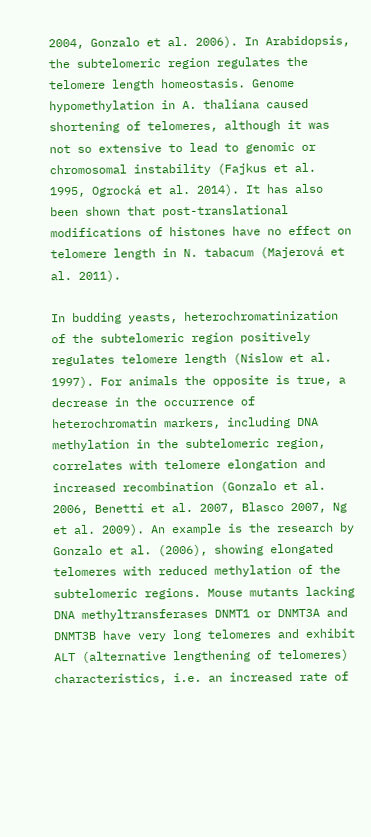2004, Gonzalo et al. 2006). In Arabidopsis, the subtelomeric region regulates the telomere length homeostasis. Genome hypomethylation in A. thaliana caused shortening of telomeres, although it was not so extensive to lead to genomic or chromosomal instability (Fajkus et al. 1995, Ogrocká et al. 2014). It has also been shown that post-translational modifications of histones have no effect on telomere length in N. tabacum (Majerová et al. 2011).

In budding yeasts, heterochromatinization of the subtelomeric region positively regulates telomere length (Nislow et al. 1997). For animals the opposite is true, a decrease in the occurrence of heterochromatin markers, including DNA methylation in the subtelomeric region, correlates with telomere elongation and increased recombination (Gonzalo et al. 2006, Benetti et al. 2007, Blasco 2007, Ng et al. 2009). An example is the research by Gonzalo et al. (2006), showing elongated telomeres with reduced methylation of the subtelomeric regions. Mouse mutants lacking DNA methyltransferases DNMT1 or DNMT3A and DNMT3B have very long telomeres and exhibit ALT (alternative lengthening of telomeres) characteristics, i.e. an increased rate of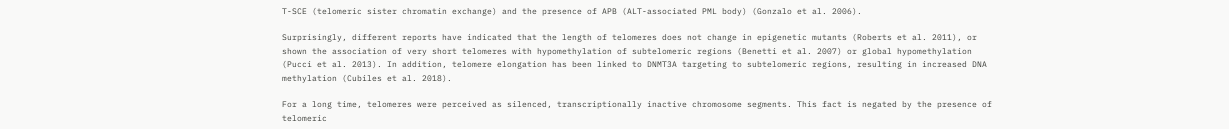T-SCE (telomeric sister chromatin exchange) and the presence of APB (ALT-associated PML body) (Gonzalo et al. 2006).

Surprisingly, different reports have indicated that the length of telomeres does not change in epigenetic mutants (Roberts et al. 2011), or shown the association of very short telomeres with hypomethylation of subtelomeric regions (Benetti et al. 2007) or global hypomethylation (Pucci et al. 2013). In addition, telomere elongation has been linked to DNMT3A targeting to subtelomeric regions, resulting in increased DNA methylation (Cubiles et al. 2018).

For a long time, telomeres were perceived as silenced, transcriptionally inactive chromosome segments. This fact is negated by the presence of telomeric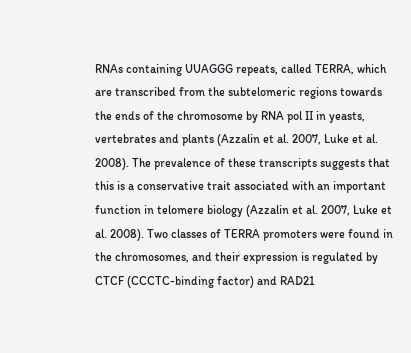RNAs containing UUAGGG repeats, called TERRA, which are transcribed from the subtelomeric regions towards the ends of the chromosome by RNA pol II in yeasts, vertebrates and plants (Azzalin et al. 2007, Luke et al. 2008). The prevalence of these transcripts suggests that this is a conservative trait associated with an important function in telomere biology (Azzalin et al. 2007, Luke et al. 2008). Two classes of TERRA promoters were found in the chromosomes, and their expression is regulated by CTCF (CCCTC-binding factor) and RAD21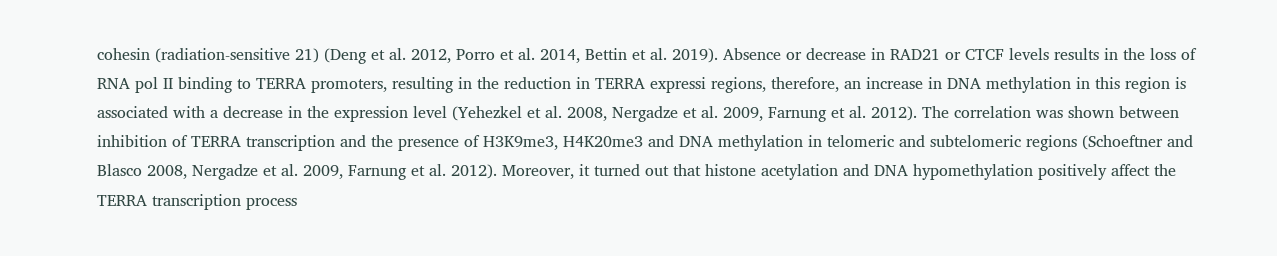cohesin (radiation-sensitive 21) (Deng et al. 2012, Porro et al. 2014, Bettin et al. 2019). Absence or decrease in RAD21 or CTCF levels results in the loss of RNA pol II binding to TERRA promoters, resulting in the reduction in TERRA expressi regions, therefore, an increase in DNA methylation in this region is associated with a decrease in the expression level (Yehezkel et al. 2008, Nergadze et al. 2009, Farnung et al. 2012). The correlation was shown between inhibition of TERRA transcription and the presence of H3K9me3, H4K20me3 and DNA methylation in telomeric and subtelomeric regions (Schoeftner and Blasco 2008, Nergadze et al. 2009, Farnung et al. 2012). Moreover, it turned out that histone acetylation and DNA hypomethylation positively affect the TERRA transcription process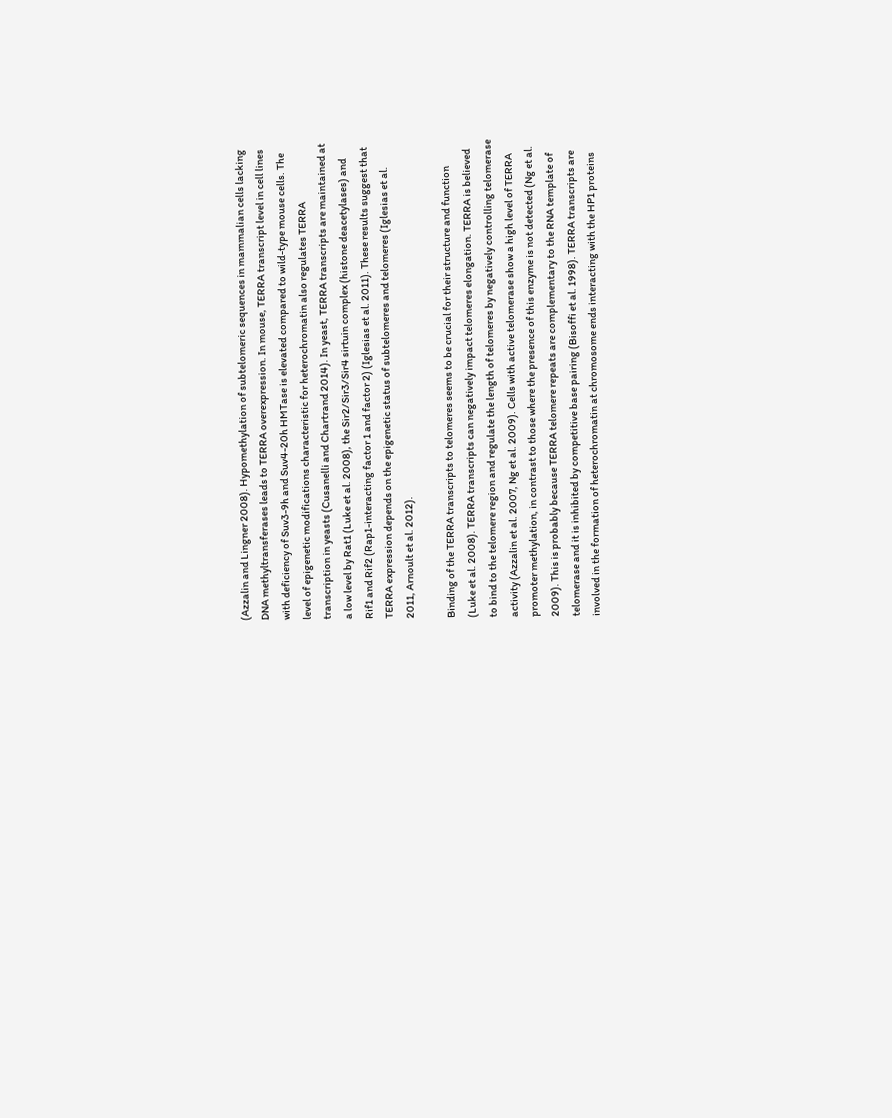(Azzalin and Lingner 2008). Hypomethylation of subtelomeric sequences in mammalian cells lacking DNA methyltransferases leads to TERRA overexpression. In mouse, TERRA transcript level in cell lines with deficiency of Suv3-9h and Suv4-20h HMTase is elevated compared to wild-type mouse cells. The level of epigenetic modifications characteristic for heterochromatin also regulates TERRA transcription in yeasts (Cusanelli and Chartrand 2014). In yeast, TERRA transcripts are maintained at a low level by Rat1 (Luke et al. 2008), the Sir2/Sir3/Sir4 sirtuin complex (histone deacetylases) and Rif1 and Rif2 (Rap1-interacting factor 1 and factor 2) (Iglesias et al. 2011). These results suggest that TERRA expression depends on the epigenetic status of subtelomeres and telomeres (Iglesias et al. 2011, Arnoult et al. 2012).

Binding of the TERRA transcripts to telomeres seems to be crucial for their structure and function (Luke et al. 2008). TERRA transcripts can negatively impact telomeres elongation. TERRA is believed to bind to the telomere region and regulate the length of telomeres by negatively controlling telomerase activity (Azzalin et al. 2007, Ng et al. 2009). Cells with active telomerase show a high level of TERRA promoter methylation, in contrast to those where the presence of this enzyme is not detected (Ng et al. 2009). This is probably because TERRA telomere repeats are complementary to the RNA template of telomerase and it is inhibited by competitive base pairing (Bisoffi et al. 1998). TERRA transcripts are involved in the formation of heterochromatin at chromosome ends interacting with the HP1 proteins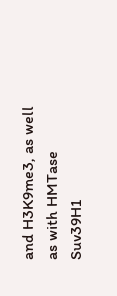and H3K9me3, as well as with HMTase Suv39H1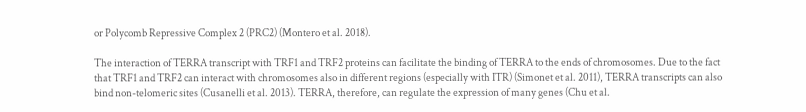or Polycomb Repressive Complex 2 (PRC2) (Montero et al. 2018).

The interaction of TERRA transcript with TRF1 and TRF2 proteins can facilitate the binding of TERRA to the ends of chromosomes. Due to the fact that TRF1 and TRF2 can interact with chromosomes also in different regions (especially with ITR) (Simonet et al. 2011), TERRA transcripts can also bind non-telomeric sites (Cusanelli et al. 2013). TERRA, therefore, can regulate the expression of many genes (Chu et al.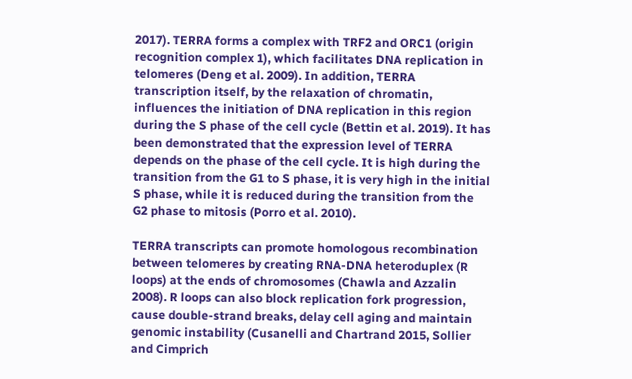2017). TERRA forms a complex with TRF2 and ORC1 (origin recognition complex 1), which facilitates DNA replication in telomeres (Deng et al. 2009). In addition, TERRA transcription itself, by the relaxation of chromatin, influences the initiation of DNA replication in this region during the S phase of the cell cycle (Bettin et al. 2019). It has been demonstrated that the expression level of TERRA depends on the phase of the cell cycle. It is high during the transition from the G1 to S phase, it is very high in the initial S phase, while it is reduced during the transition from the G2 phase to mitosis (Porro et al. 2010).

TERRA transcripts can promote homologous recombination between telomeres by creating RNA-DNA heteroduplex (R loops) at the ends of chromosomes (Chawla and Azzalin 2008). R loops can also block replication fork progression, cause double-strand breaks, delay cell aging and maintain genomic instability (Cusanelli and Chartrand 2015, Sollier and Cimprich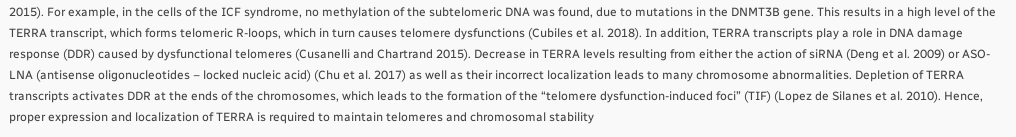2015). For example, in the cells of the ICF syndrome, no methylation of the subtelomeric DNA was found, due to mutations in the DNMT3B gene. This results in a high level of the TERRA transcript, which forms telomeric R-loops, which in turn causes telomere dysfunctions (Cubiles et al. 2018). In addition, TERRA transcripts play a role in DNA damage response (DDR) caused by dysfunctional telomeres (Cusanelli and Chartrand 2015). Decrease in TERRA levels resulting from either the action of siRNA (Deng et al. 2009) or ASO-LNA (antisense oligonucleotides – locked nucleic acid) (Chu et al. 2017) as well as their incorrect localization leads to many chromosome abnormalities. Depletion of TERRA transcripts activates DDR at the ends of the chromosomes, which leads to the formation of the “telomere dysfunction-induced foci” (TIF) (Lopez de Silanes et al. 2010). Hence, proper expression and localization of TERRA is required to maintain telomeres and chromosomal stability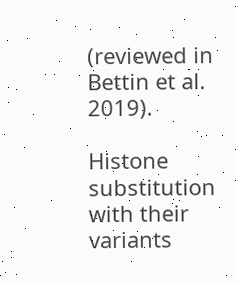(reviewed in Bettin et al. 2019).

Histone substitution with their variants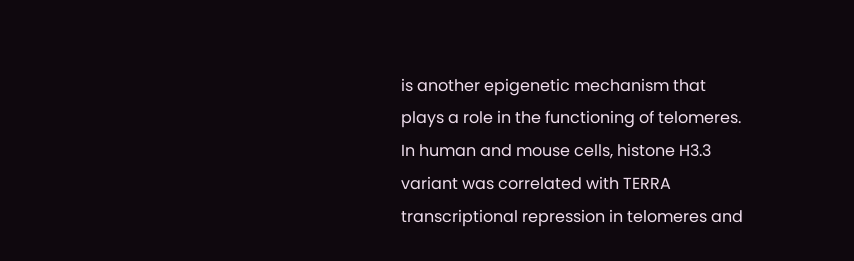is another epigenetic mechanism that plays a role in the functioning of telomeres. In human and mouse cells, histone H3.3 variant was correlated with TERRA transcriptional repression in telomeres and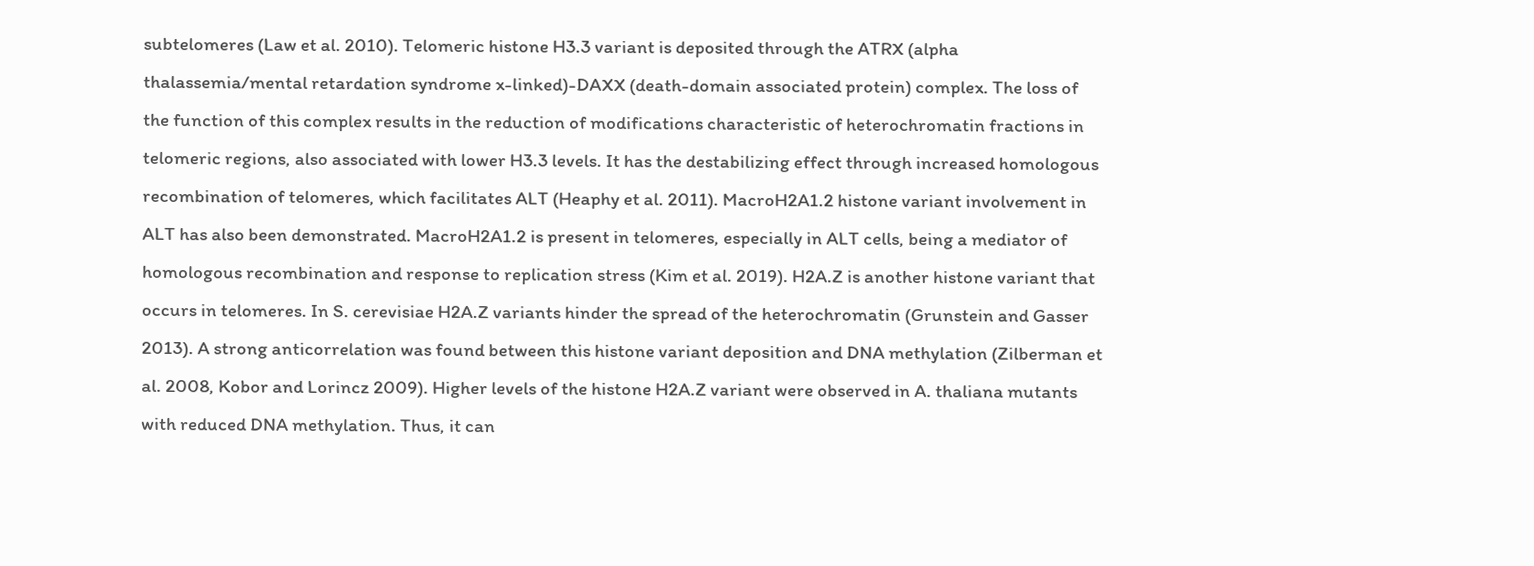subtelomeres (Law et al. 2010). Telomeric histone H3.3 variant is deposited through the ATRX (alpha thalassemia/mental retardation syndrome x-linked)-DAXX (death-domain associated protein) complex. The loss of the function of this complex results in the reduction of modifications characteristic of heterochromatin fractions in telomeric regions, also associated with lower H3.3 levels. It has the destabilizing effect through increased homologous recombination of telomeres, which facilitates ALT (Heaphy et al. 2011). MacroH2A1.2 histone variant involvement in ALT has also been demonstrated. MacroH2A1.2 is present in telomeres, especially in ALT cells, being a mediator of homologous recombination and response to replication stress (Kim et al. 2019). H2A.Z is another histone variant that occurs in telomeres. In S. cerevisiae H2A.Z variants hinder the spread of the heterochromatin (Grunstein and Gasser 2013). A strong anticorrelation was found between this histone variant deposition and DNA methylation (Zilberman et al. 2008, Kobor and Lorincz 2009). Higher levels of the histone H2A.Z variant were observed in A. thaliana mutants with reduced DNA methylation. Thus, it can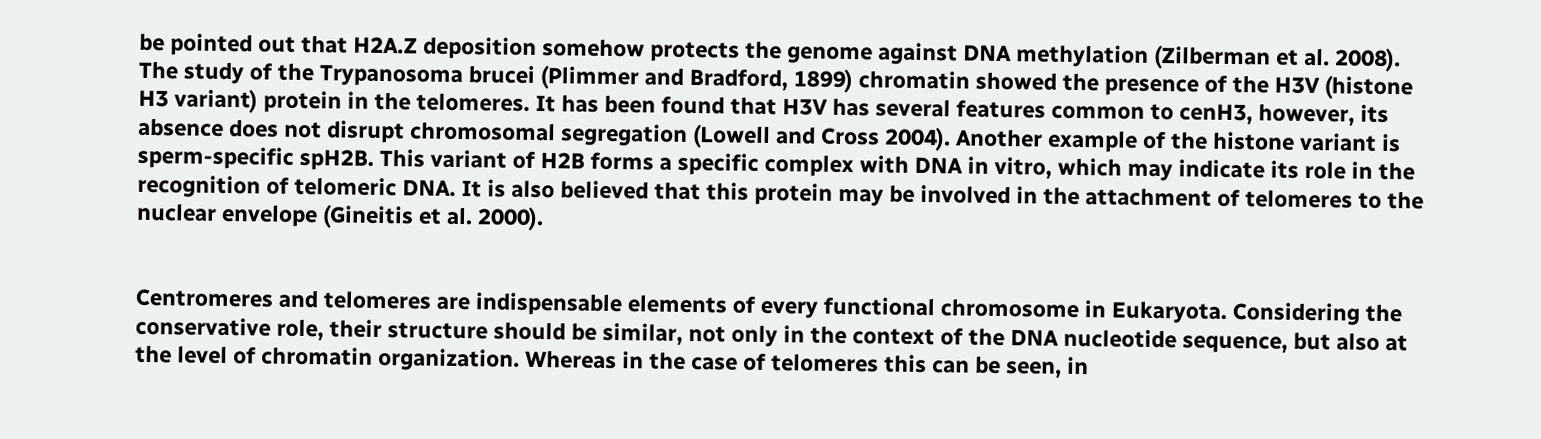be pointed out that H2A.Z deposition somehow protects the genome against DNA methylation (Zilberman et al. 2008). The study of the Trypanosoma brucei (Plimmer and Bradford, 1899) chromatin showed the presence of the H3V (histone H3 variant) protein in the telomeres. It has been found that H3V has several features common to cenH3, however, its absence does not disrupt chromosomal segregation (Lowell and Cross 2004). Another example of the histone variant is sperm-specific spH2B. This variant of H2B forms a specific complex with DNA in vitro, which may indicate its role in the recognition of telomeric DNA. It is also believed that this protein may be involved in the attachment of telomeres to the nuclear envelope (Gineitis et al. 2000).


Centromeres and telomeres are indispensable elements of every functional chromosome in Eukaryota. Considering the conservative role, their structure should be similar, not only in the context of the DNA nucleotide sequence, but also at the level of chromatin organization. Whereas in the case of telomeres this can be seen, in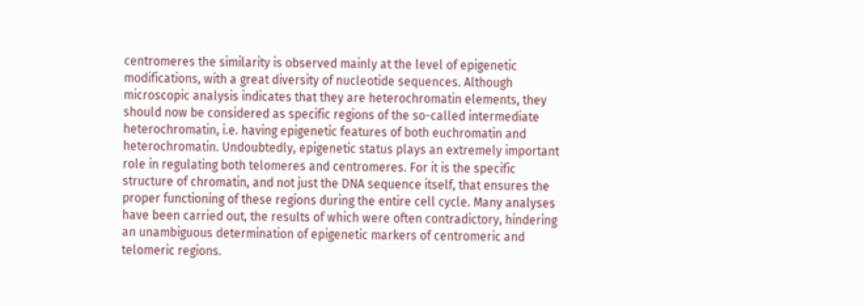centromeres the similarity is observed mainly at the level of epigenetic modifications, with a great diversity of nucleotide sequences. Although microscopic analysis indicates that they are heterochromatin elements, they should now be considered as specific regions of the so-called intermediate heterochromatin, i.e. having epigenetic features of both euchromatin and heterochromatin. Undoubtedly, epigenetic status plays an extremely important role in regulating both telomeres and centromeres. For it is the specific structure of chromatin, and not just the DNA sequence itself, that ensures the proper functioning of these regions during the entire cell cycle. Many analyses have been carried out, the results of which were often contradictory, hindering an unambiguous determination of epigenetic markers of centromeric and telomeric regions.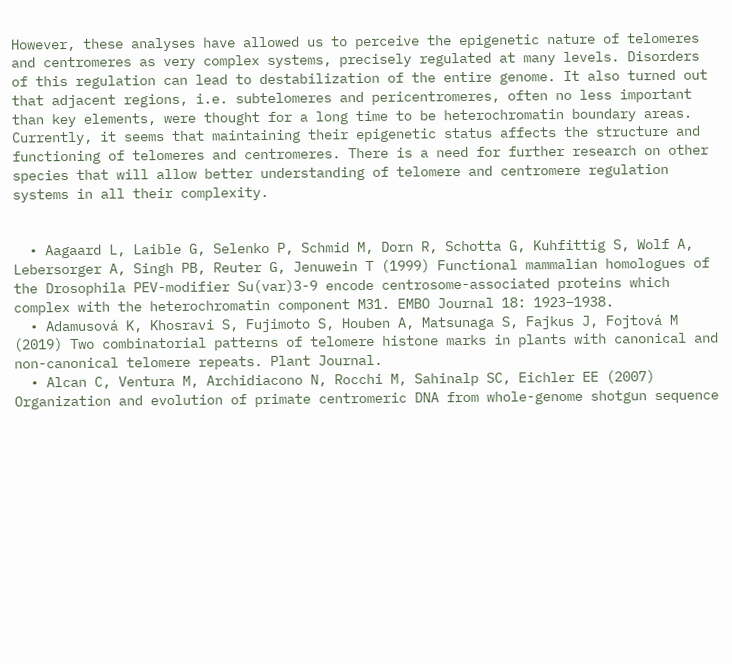However, these analyses have allowed us to perceive the epigenetic nature of telomeres and centromeres as very complex systems, precisely regulated at many levels. Disorders of this regulation can lead to destabilization of the entire genome. It also turned out that adjacent regions, i.e. subtelomeres and pericentromeres, often no less important than key elements, were thought for a long time to be heterochromatin boundary areas. Currently, it seems that maintaining their epigenetic status affects the structure and functioning of telomeres and centromeres. There is a need for further research on other species that will allow better understanding of telomere and centromere regulation systems in all their complexity.


  • Aagaard L, Laible G, Selenko P, Schmid M, Dorn R, Schotta G, Kuhfittig S, Wolf A, Lebersorger A, Singh PB, Reuter G, Jenuwein T (1999) Functional mammalian homologues of the Drosophila PEV-modifier Su(var)3-9 encode centrosome-associated proteins which complex with the heterochromatin component M31. EMBO Journal 18: 1923–1938.
  • Adamusová K, Khosravi S, Fujimoto S, Houben A, Matsunaga S, Fajkus J, Fojtová M (2019) Two combinatorial patterns of telomere histone marks in plants with canonical and non-canonical telomere repeats. Plant Journal.
  • Alcan C, Ventura M, Archidiacono N, Rocchi M, Sahinalp SC, Eichler EE (2007) Organization and evolution of primate centromeric DNA from whole-genome shotgun sequence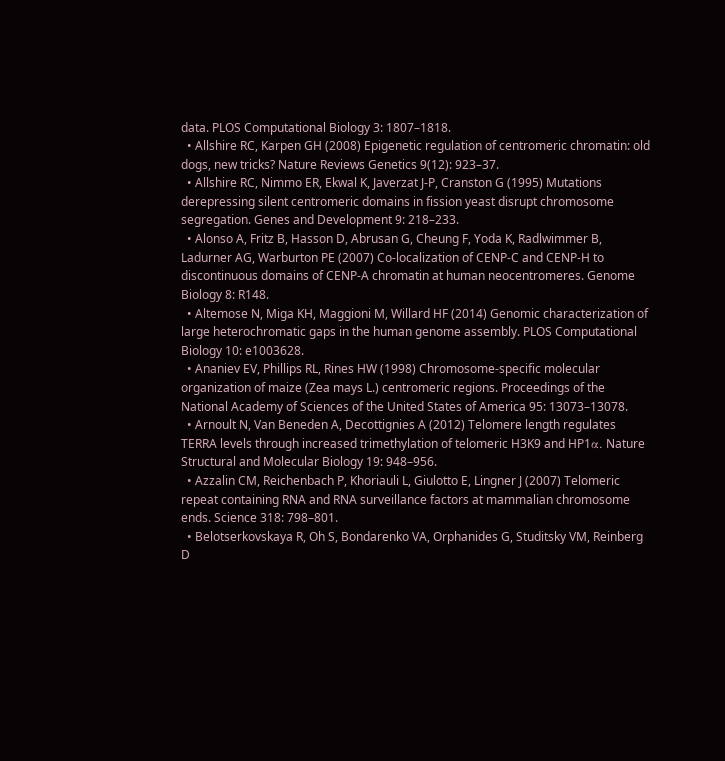data. PLOS Computational Biology 3: 1807–1818.
  • Allshire RC, Karpen GH (2008) Epigenetic regulation of centromeric chromatin: old dogs, new tricks? Nature Reviews Genetics 9(12): 923–37.
  • Allshire RC, Nimmo ER, Ekwal K, Javerzat J-P, Cranston G (1995) Mutations derepressing silent centromeric domains in fission yeast disrupt chromosome segregation. Genes and Development 9: 218–233.
  • Alonso A, Fritz B, Hasson D, Abrusan G, Cheung F, Yoda K, Radlwimmer B, Ladurner AG, Warburton PE (2007) Co-localization of CENP-C and CENP-H to discontinuous domains of CENP-A chromatin at human neocentromeres. Genome Biology 8: R148.
  • Altemose N, Miga KH, Maggioni M, Willard HF (2014) Genomic characterization of large heterochromatic gaps in the human genome assembly. PLOS Computational Biology 10: e1003628.
  • Ananiev EV, Phillips RL, Rines HW (1998) Chromosome-specific molecular organization of maize (Zea mays L.) centromeric regions. Proceedings of the National Academy of Sciences of the United States of America 95: 13073–13078.
  • Arnoult N, Van Beneden A, Decottignies A (2012) Telomere length regulates TERRA levels through increased trimethylation of telomeric H3K9 and HP1α. Nature Structural and Molecular Biology 19: 948–956.
  • Azzalin CM, Reichenbach P, Khoriauli L, Giulotto E, Lingner J (2007) Telomeric repeat containing RNA and RNA surveillance factors at mammalian chromosome ends. Science 318: 798–801.
  • Belotserkovskaya R, Oh S, Bondarenko VA, Orphanides G, Studitsky VM, Reinberg D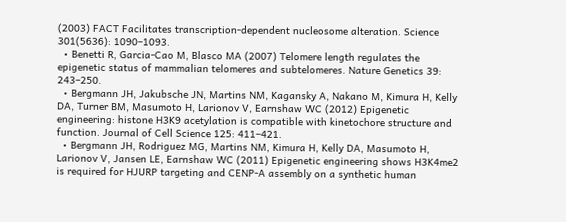(2003) FACT Facilitates transcription-dependent nucleosome alteration. Science 301(5636): 1090–1093.
  • Benetti R, Garcia-Cao M, Blasco MA (2007) Telomere length regulates the epigenetic status of mammalian telomeres and subtelomeres. Nature Genetics 39: 243–250.
  • Bergmann JH, Jakubsche JN, Martins NM, Kagansky A, Nakano M, Kimura H, Kelly DA, Turner BM, Masumoto H, Larionov V, Earnshaw WC (2012) Epigenetic engineering: histone H3K9 acetylation is compatible with kinetochore structure and function. Journal of Cell Science 125: 411–421.
  • Bergmann JH, Rodriguez MG, Martins NM, Kimura H, Kelly DA, Masumoto H, Larionov V, Jansen LE, Earnshaw WC (2011) Epigenetic engineering shows H3K4me2 is required for HJURP targeting and CENP-A assembly on a synthetic human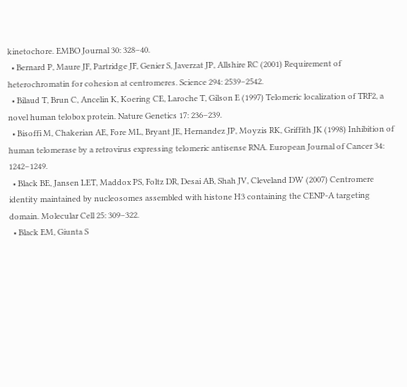kinetochore. EMBO Journal 30: 328–40.
  • Bernard P, Maure JF, Partridge JF, Genier S, Javerzat JP, Allshire RC (2001) Requirement of heterochromatin for cohesion at centromeres. Science 294: 2539–2542.
  • Bilaud T, Brun C, Ancelin K, Koering CE, Laroche T, Gilson E (1997) Telomeric localization of TRF2, a novel human telobox protein. Nature Genetics 17: 236–239.
  • Bisoffi M, Chakerian AE, Fore ML, Bryant JE, Hernandez JP, Moyzis RK, Griffith JK (1998) Inhibition of human telomerase by a retrovirus expressing telomeric antisense RNA. European Journal of Cancer 34: 1242–1249.
  • Black BE, Jansen LET, Maddox PS, Foltz DR, Desai AB, Shah JV, Cleveland DW (2007) Centromere identity maintained by nucleosomes assembled with histone H3 containing the CENP-A targeting domain. Molecular Cell 25: 309–322.
  • Black EM, Giunta S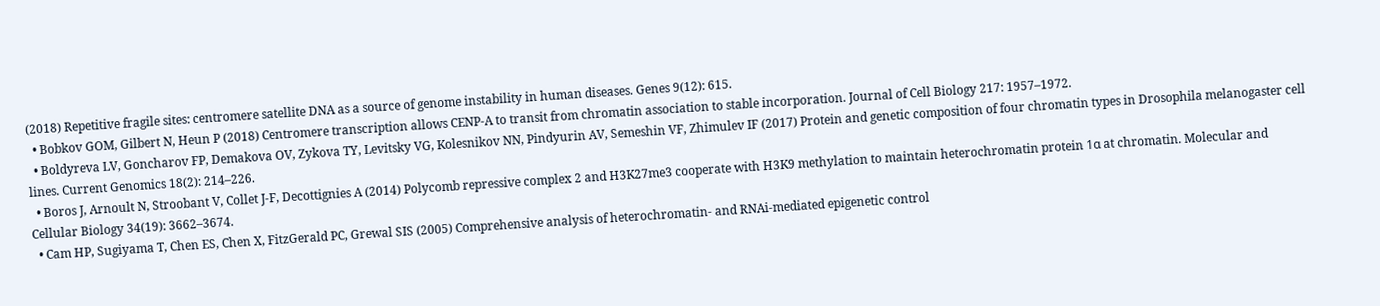(2018) Repetitive fragile sites: centromere satellite DNA as a source of genome instability in human diseases. Genes 9(12): 615.
  • Bobkov GOM, Gilbert N, Heun P (2018) Centromere transcription allows CENP-A to transit from chromatin association to stable incorporation. Journal of Cell Biology 217: 1957–1972.
  • Boldyreva LV, Goncharov FP, Demakova OV, Zykova TY, Levitsky VG, Kolesnikov NN, Pindyurin AV, Semeshin VF, Zhimulev IF (2017) Protein and genetic composition of four chromatin types in Drosophila melanogaster cell lines. Current Genomics 18(2): 214–226.
  • Boros J, Arnoult N, Stroobant V, Collet J-F, Decottignies A (2014) Polycomb repressive complex 2 and H3K27me3 cooperate with H3K9 methylation to maintain heterochromatin protein 1α at chromatin. Molecular and Cellular Biology 34(19): 3662–3674.
  • Cam HP, Sugiyama T, Chen ES, Chen X, FitzGerald PC, Grewal SIS (2005) Comprehensive analysis of heterochromatin- and RNAi-mediated epigenetic control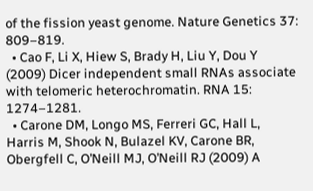of the fission yeast genome. Nature Genetics 37: 809–819.
  • Cao F, Li X, Hiew S, Brady H, Liu Y, Dou Y (2009) Dicer independent small RNAs associate with telomeric heterochromatin. RNA 15: 1274–1281.
  • Carone DM, Longo MS, Ferreri GC, Hall L, Harris M, Shook N, Bulazel KV, Carone BR, Obergfell C, O’Neill MJ, O’Neill RJ (2009) A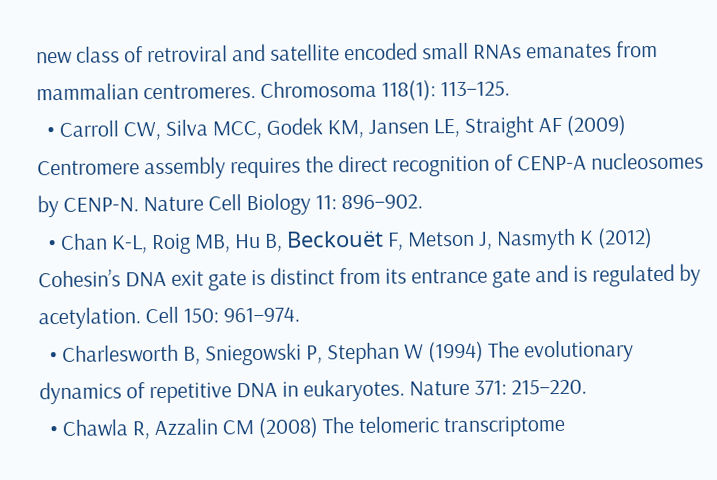new class of retroviral and satellite encoded small RNAs emanates from mammalian centromeres. Chromosoma 118(1): 113–125.
  • Carroll CW, Silva MCC, Godek KM, Jansen LE, Straight AF (2009) Centromere assembly requires the direct recognition of CENP-A nucleosomes by CENP-N. Nature Cell Biology 11: 896–902.
  • Chan K-L, Roig MB, Hu B, Beckouët F, Metson J, Nasmyth K (2012) Cohesin’s DNA exit gate is distinct from its entrance gate and is regulated by acetylation. Cell 150: 961–974.
  • Charlesworth B, Sniegowski P, Stephan W (1994) The evolutionary dynamics of repetitive DNA in eukaryotes. Nature 371: 215–220.
  • Chawla R, Azzalin CM (2008) The telomeric transcriptome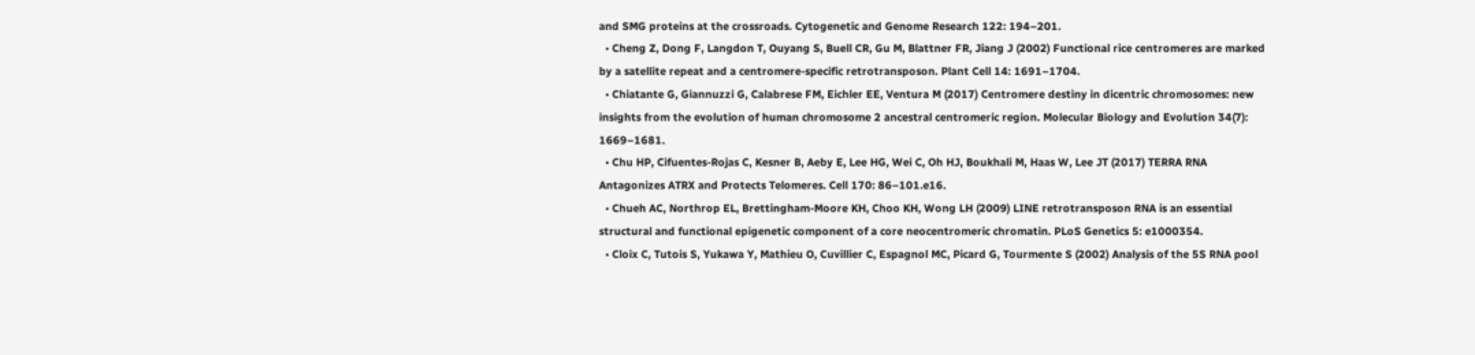and SMG proteins at the crossroads. Cytogenetic and Genome Research 122: 194–201.
  • Cheng Z, Dong F, Langdon T, Ouyang S, Buell CR, Gu M, Blattner FR, Jiang J (2002) Functional rice centromeres are marked by a satellite repeat and a centromere-specific retrotransposon. Plant Cell 14: 1691–1704.
  • Chiatante G, Giannuzzi G, Calabrese FM, Eichler EE, Ventura M (2017) Centromere destiny in dicentric chromosomes: new insights from the evolution of human chromosome 2 ancestral centromeric region. Molecular Biology and Evolution 34(7): 1669–1681.
  • Chu HP, Cifuentes-Rojas C, Kesner B, Aeby E, Lee HG, Wei C, Oh HJ, Boukhali M, Haas W, Lee JT (2017) TERRA RNA Antagonizes ATRX and Protects Telomeres. Cell 170: 86–101.e16.
  • Chueh AC, Northrop EL, Brettingham-Moore KH, Choo KH, Wong LH (2009) LINE retrotransposon RNA is an essential structural and functional epigenetic component of a core neocentromeric chromatin. PLoS Genetics 5: e1000354.
  • Cloix C, Tutois S, Yukawa Y, Mathieu O, Cuvillier C, Espagnol MC, Picard G, Tourmente S (2002) Analysis of the 5S RNA pool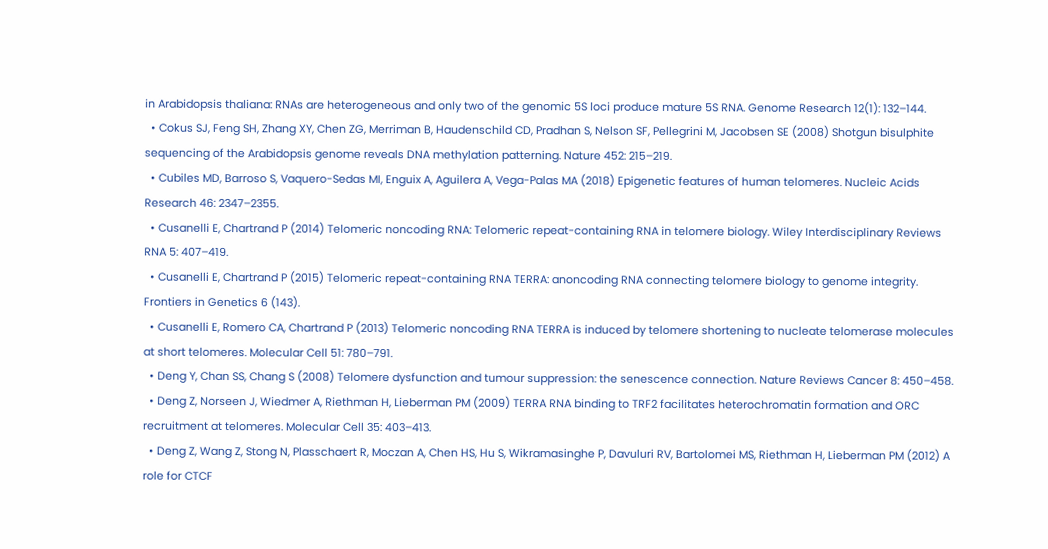in Arabidopsis thaliana: RNAs are heterogeneous and only two of the genomic 5S loci produce mature 5S RNA. Genome Research 12(1): 132–144.
  • Cokus SJ, Feng SH, Zhang XY, Chen ZG, Merriman B, Haudenschild CD, Pradhan S, Nelson SF, Pellegrini M, Jacobsen SE (2008) Shotgun bisulphite sequencing of the Arabidopsis genome reveals DNA methylation patterning. Nature 452: 215–219.
  • Cubiles MD, Barroso S, Vaquero-Sedas MI, Enguix A, Aguilera A, Vega-Palas MA (2018) Epigenetic features of human telomeres. Nucleic Acids Research 46: 2347–2355.
  • Cusanelli E, Chartrand P (2014) Telomeric noncoding RNA: Telomeric repeat-containing RNA in telomere biology. Wiley Interdisciplinary Reviews RNA 5: 407–419.
  • Cusanelli E, Chartrand P (2015) Telomeric repeat-containing RNA TERRA: anoncoding RNA connecting telomere biology to genome integrity. Frontiers in Genetics 6 (143).
  • Cusanelli E, Romero CA, Chartrand P (2013) Telomeric noncoding RNA TERRA is induced by telomere shortening to nucleate telomerase molecules at short telomeres. Molecular Cell 51: 780–791.
  • Deng Y, Chan SS, Chang S (2008) Telomere dysfunction and tumour suppression: the senescence connection. Nature Reviews Cancer 8: 450–458.
  • Deng Z, Norseen J, Wiedmer A, Riethman H, Lieberman PM (2009) TERRA RNA binding to TRF2 facilitates heterochromatin formation and ORC recruitment at telomeres. Molecular Cell 35: 403–413.
  • Deng Z, Wang Z, Stong N, Plasschaert R, Moczan A, Chen HS, Hu S, Wikramasinghe P, Davuluri RV, Bartolomei MS, Riethman H, Lieberman PM (2012) A role for CTCF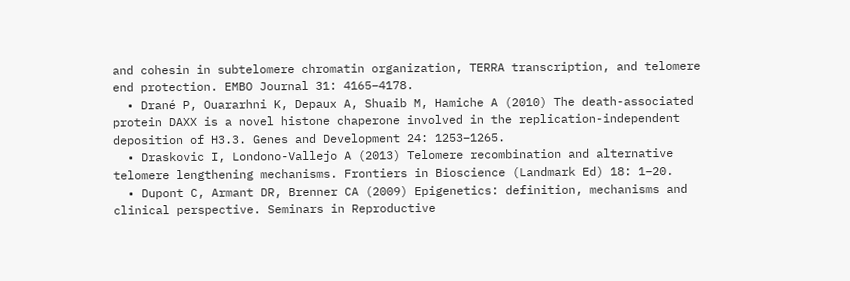and cohesin in subtelomere chromatin organization, TERRA transcription, and telomere end protection. EMBO Journal 31: 4165–4178.
  • Drané P, Ouararhni K, Depaux A, Shuaib M, Hamiche A (2010) The death-associated protein DAXX is a novel histone chaperone involved in the replication-independent deposition of H3.3. Genes and Development 24: 1253–1265.
  • Draskovic I, Londono-Vallejo A (2013) Telomere recombination and alternative telomere lengthening mechanisms. Frontiers in Bioscience (Landmark Ed) 18: 1–20.
  • Dupont C, Armant DR, Brenner CA (2009) Epigenetics: definition, mechanisms and clinical perspective. Seminars in Reproductive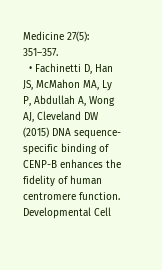Medicine 27(5): 351–357.
  • Fachinetti D, Han JS, McMahon MA, Ly P, Abdullah A, Wong AJ, Cleveland DW (2015) DNA sequence-specific binding of CENP-B enhances the fidelity of human centromere function. Developmental Cell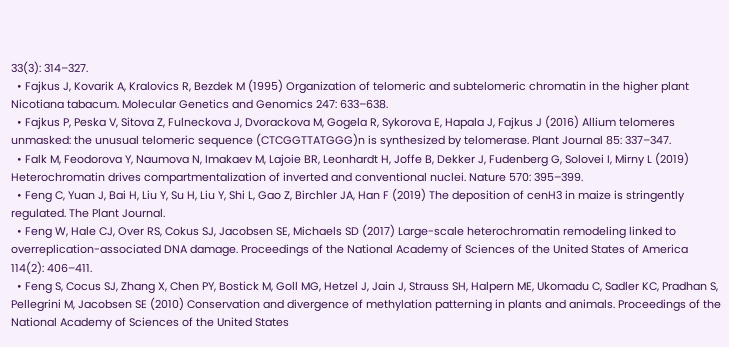33(3): 314–327.
  • Fajkus J, Kovarik A, Kralovics R, Bezdek M (1995) Organization of telomeric and subtelomeric chromatin in the higher plant Nicotiana tabacum. Molecular Genetics and Genomics 247: 633–638.
  • Fajkus P, Peska V, Sitova Z, Fulneckova J, Dvorackova M, Gogela R, Sykorova E, Hapala J, Fajkus J (2016) Allium telomeres unmasked: the unusual telomeric sequence (CTCGGTTATGGG)n is synthesized by telomerase. Plant Journal 85: 337–347.
  • Falk M, Feodorova Y, Naumova N, Imakaev M, Lajoie BR, Leonhardt H, Joffe B, Dekker J, Fudenberg G, Solovei I, Mirny L (2019) Heterochromatin drives compartmentalization of inverted and conventional nuclei. Nature 570: 395–399.
  • Feng C, Yuan J, Bai H, Liu Y, Su H, Liu Y, Shi L, Gao Z, Birchler JA, Han F (2019) The deposition of cenH3 in maize is stringently regulated. The Plant Journal.
  • Feng W, Hale CJ, Over RS, Cokus SJ, Jacobsen SE, Michaels SD (2017) Large-scale heterochromatin remodeling linked to overreplication-associated DNA damage. Proceedings of the National Academy of Sciences of the United States of America 114(2): 406–411.
  • Feng S, Cocus SJ, Zhang X, Chen PY, Bostick M, Goll MG, Hetzel J, Jain J, Strauss SH, Halpern ME, Ukomadu C, Sadler KC, Pradhan S, Pellegrini M, Jacobsen SE (2010) Conservation and divergence of methylation patterning in plants and animals. Proceedings of the National Academy of Sciences of the United States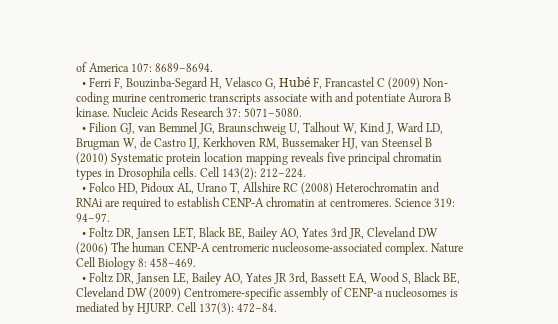of America 107: 8689–8694.
  • Ferri F, Bouzinba-Segard H, Velasco G, Hubé F, Francastel C (2009) Non-coding murine centromeric transcripts associate with and potentiate Aurora B kinase. Nucleic Acids Research 37: 5071–5080.
  • Filion GJ, van Bemmel JG, Braunschweig U, Talhout W, Kind J, Ward LD, Brugman W, de Castro IJ, Kerkhoven RM, Bussemaker HJ, van Steensel B (2010) Systematic protein location mapping reveals five principal chromatin types in Drosophila cells. Cell 143(2): 212–224.
  • Folco HD, Pidoux AL, Urano T, Allshire RC (2008) Heterochromatin and RNAi are required to establish CENP-A chromatin at centromeres. Science 319: 94–97.
  • Foltz DR, Jansen LET, Black BE, Bailey AO, Yates 3rd JR, Cleveland DW (2006) The human CENP-A centromeric nucleosome-associated complex. Nature Cell Biology 8: 458–469.
  • Foltz DR, Jansen LE, Bailey AO, Yates JR 3rd, Bassett EA, Wood S, Black BE, Cleveland DW (2009) Centromere-specific assembly of CENP-a nucleosomes is mediated by HJURP. Cell 137(3): 472–84.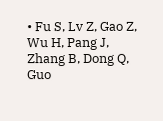• Fu S, Lv Z, Gao Z, Wu H, Pang J, Zhang B, Dong Q, Guo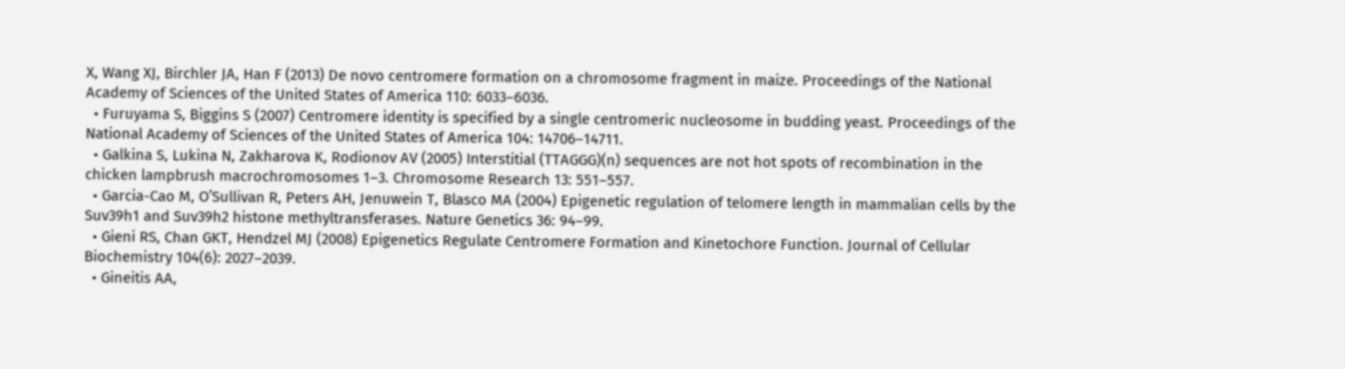X, Wang XJ, Birchler JA, Han F (2013) De novo centromere formation on a chromosome fragment in maize. Proceedings of the National Academy of Sciences of the United States of America 110: 6033–6036.
  • Furuyama S, Biggins S (2007) Centromere identity is specified by a single centromeric nucleosome in budding yeast. Proceedings of the National Academy of Sciences of the United States of America 104: 14706–14711.
  • Galkina S, Lukina N, Zakharova K, Rodionov AV (2005) Interstitial (TTAGGG)(n) sequences are not hot spots of recombination in the chicken lampbrush macrochromosomes 1–3. Chromosome Research 13: 551–557.
  • Garcia-Cao M, O’Sullivan R, Peters AH, Jenuwein T, Blasco MA (2004) Epigenetic regulation of telomere length in mammalian cells by the Suv39h1 and Suv39h2 histone methyltransferases. Nature Genetics 36: 94–99.
  • Gieni RS, Chan GKT, Hendzel MJ (2008) Epigenetics Regulate Centromere Formation and Kinetochore Function. Journal of Cellular Biochemistry 104(6): 2027–2039.
  • Gineitis AA,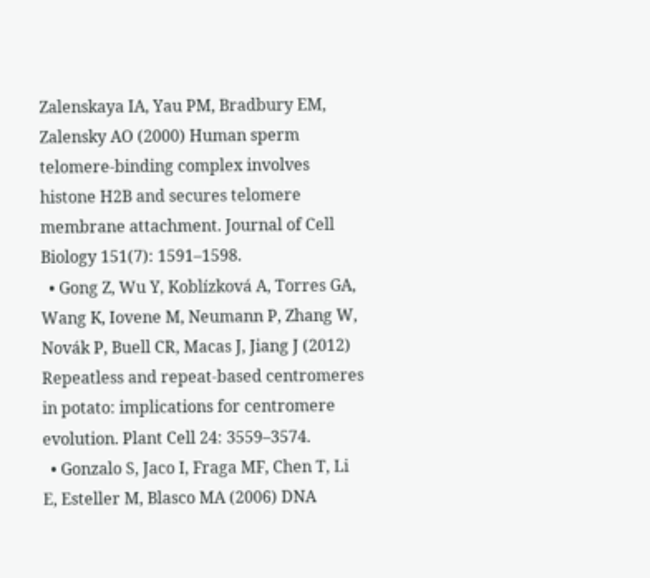Zalenskaya IA, Yau PM, Bradbury EM, Zalensky AO (2000) Human sperm telomere-binding complex involves histone H2B and secures telomere membrane attachment. Journal of Cell Biology 151(7): 1591–1598.
  • Gong Z, Wu Y, Koblízková A, Torres GA, Wang K, Iovene M, Neumann P, Zhang W, Novák P, Buell CR, Macas J, Jiang J (2012) Repeatless and repeat-based centromeres in potato: implications for centromere evolution. Plant Cell 24: 3559–3574.
  • Gonzalo S, Jaco I, Fraga MF, Chen T, Li E, Esteller M, Blasco MA (2006) DNA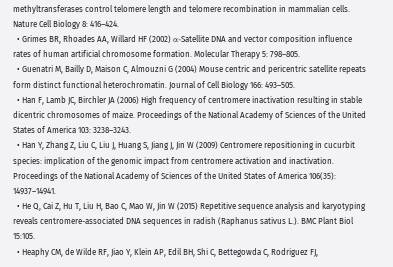methyltransferases control telomere length and telomere recombination in mammalian cells. Nature Cell Biology 8: 416–424.
  • Grimes BR, Rhoades AA, Willard HF (2002) α-Satellite DNA and vector composition influence rates of human artificial chromosome formation. Molecular Therapy 5: 798–805.
  • Guenatri M, Bailly D, Maison C, Almouzni G (2004) Mouse centric and pericentric satellite repeats form distinct functional heterochromatin. Journal of Cell Biology 166: 493–505.
  • Han F, Lamb JC, Birchler JA (2006) High frequency of centromere inactivation resulting in stable dicentric chromosomes of maize. Proceedings of the National Academy of Sciences of the United States of America 103: 3238–3243.
  • Han Y, Zhang Z, Liu C, Liu J, Huang S, Jiang J, Jin W (2009) Centromere repositioning in cucurbit species: implication of the genomic impact from centromere activation and inactivation. Proceedings of the National Academy of Sciences of the United States of America 106(35): 14937–14941.
  • He Q, Cai Z, Hu T, Liu H, Bao C, Mao W, Jin W (2015) Repetitive sequence analysis and karyotyping reveals centromere-associated DNA sequences in radish (Raphanus sativus L.). BMC Plant Biol 15:105.
  • Heaphy CM, de Wilde RF, Jiao Y, Klein AP, Edil BH, Shi C, Bettegowda C, Rodriguez FJ,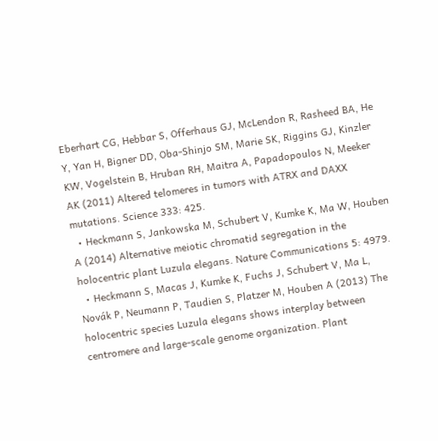Eberhart CG, Hebbar S, Offerhaus GJ, McLendon R, Rasheed BA, He Y, Yan H, Bigner DD, Oba-Shinjo SM, Marie SK, Riggins GJ, Kinzler KW, Vogelstein B, Hruban RH, Maitra A, Papadopoulos N, Meeker AK (2011) Altered telomeres in tumors with ATRX and DAXX mutations. Science 333: 425.
  • Heckmann S, Jankowska M, Schubert V, Kumke K, Ma W, Houben A (2014) Alternative meiotic chromatid segregation in the holocentric plant Luzula elegans. Nature Communications 5: 4979.
  • Heckmann S, Macas J, Kumke K, Fuchs J, Schubert V, Ma L, Novák P, Neumann P, Taudien S, Platzer M, Houben A (2013) The holocentric species Luzula elegans shows interplay between centromere and large-scale genome organization. Plant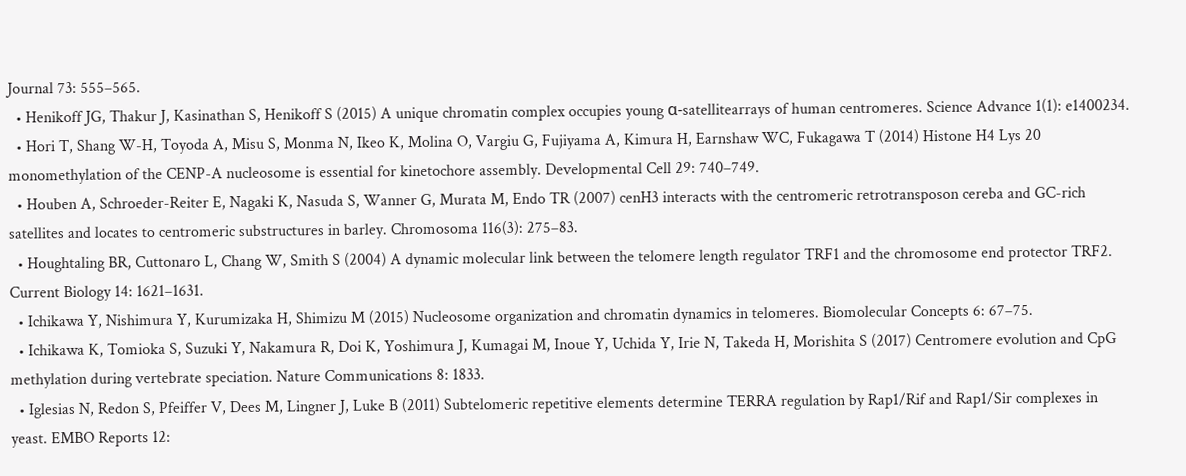Journal 73: 555–565.
  • Henikoff JG, Thakur J, Kasinathan S, Henikoff S (2015) A unique chromatin complex occupies young α-satellitearrays of human centromeres. Science Advance 1(1): e1400234.
  • Hori T, Shang W-H, Toyoda A, Misu S, Monma N, Ikeo K, Molina O, Vargiu G, Fujiyama A, Kimura H, Earnshaw WC, Fukagawa T (2014) Histone H4 Lys 20 monomethylation of the CENP-A nucleosome is essential for kinetochore assembly. Developmental Cell 29: 740–749.
  • Houben A, Schroeder-Reiter E, Nagaki K, Nasuda S, Wanner G, Murata M, Endo TR (2007) cenH3 interacts with the centromeric retrotransposon cereba and GC-rich satellites and locates to centromeric substructures in barley. Chromosoma 116(3): 275–83.
  • Houghtaling BR, Cuttonaro L, Chang W, Smith S (2004) A dynamic molecular link between the telomere length regulator TRF1 and the chromosome end protector TRF2. Current Biology 14: 1621–1631.
  • Ichikawa Y, Nishimura Y, Kurumizaka H, Shimizu M (2015) Nucleosome organization and chromatin dynamics in telomeres. Biomolecular Concepts 6: 67–75.
  • Ichikawa K, Tomioka S, Suzuki Y, Nakamura R, Doi K, Yoshimura J, Kumagai M, Inoue Y, Uchida Y, Irie N, Takeda H, Morishita S (2017) Centromere evolution and CpG methylation during vertebrate speciation. Nature Communications 8: 1833.
  • Iglesias N, Redon S, Pfeiffer V, Dees M, Lingner J, Luke B (2011) Subtelomeric repetitive elements determine TERRA regulation by Rap1/Rif and Rap1/Sir complexes in yeast. EMBO Reports 12: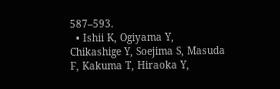587–593.
  • Ishii K, Ogiyama Y, Chikashige Y, Soejima S, Masuda F, Kakuma T, Hiraoka Y,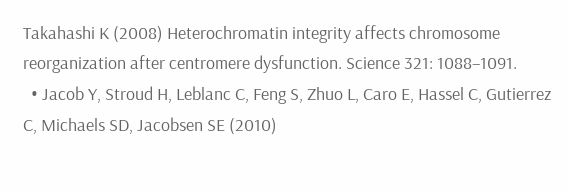Takahashi K (2008) Heterochromatin integrity affects chromosome reorganization after centromere dysfunction. Science 321: 1088–1091.
  • Jacob Y, Stroud H, Leblanc C, Feng S, Zhuo L, Caro E, Hassel C, Gutierrez C, Michaels SD, Jacobsen SE (2010)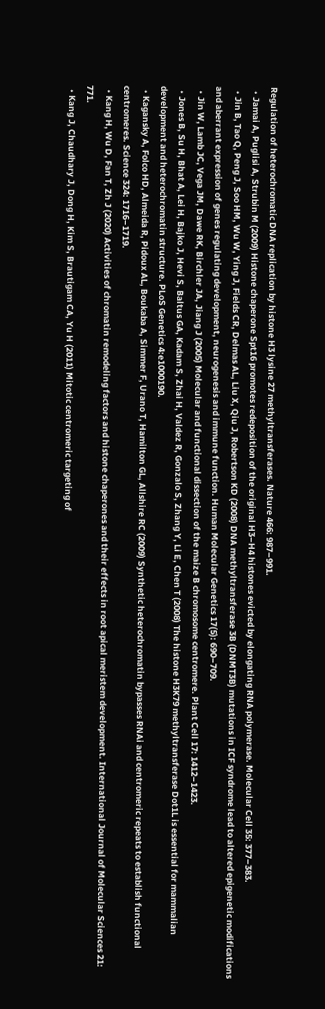Regulation of heterochromatic DNA replication by histone H3 lysine 27 methyltransferases. Nature 466: 987–991.
  • Jamai A, Puglisi A, Strubin M (2009) Histone chaperone Spt16 promotes redeposition of the original H3–H4 histones evicted by elongating RNA polymerase. Molecular Cell 35: 377–383.
  • Jin B, Tao Q, Peng J, Soo HM, Wu W, Ying J, Fields CR, Delmas AL, Liu X, Qiu J, Robertson KD (2008) DNA methyltransferase 3B (DNMT3B) mutations in ICF syndrome lead to altered epigenetic modifications and aberrant expression of genes regulating development, neurogenesis and immune function. Human Molecular Genetics 17(5): 690–709.
  • Jin W, Lamb JC, Vega JM, Dawe RK, Birchler JA, Jiang J (2005) Molecular and functional dissection of the maize B chromosome centromere. Plant Cell 17: 1412–1423.
  • Jones B, Su H, Bhat A, Lei H, Bajko J, Hevi S, Baltus GA, Kadam S, Zhai H, Valdez R, Gonzalo S, Zhang Y, Li E, Chen T (2008) The histone H3K79 methyltransferase Dot1L is essential for mammalian development and heterochromatin structure. PLoS Genetics 4:e1000190.
  • Kagansky A, Folco HD, Almeida R, Pidoux AL, Boukaba A, Simmer F, Urano T, Hamilton GL, Allshire RC (2009) Synthetic heterochromatin bypasses RNAi and centromeric repeats to establish functional centromeres. Science 324: 1716–1719.
  • Kang H, Wu D, Fan T, Zh J (2020) Activities of chromatin remodeling factors and histone chaperones and their effects in root apical meristem development. International Journal of Molecular Sciences 21: 771.
  • Kang J, Chaudhary J, Dong H, Kim S, Brautigam CA, Yu H (2011) Mitotic centromeric targeting of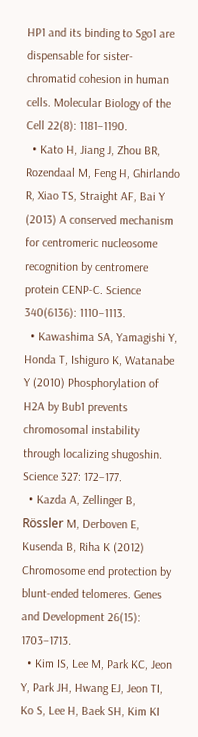HP1 and its binding to Sgo1 are dispensable for sister-chromatid cohesion in human cells. Molecular Biology of the Cell 22(8): 1181–1190.
  • Kato H, Jiang J, Zhou BR, Rozendaal M, Feng H, Ghirlando R, Xiao TS, Straight AF, Bai Y (2013) A conserved mechanism for centromeric nucleosome recognition by centromere protein CENP-C. Science 340(6136): 1110–1113.
  • Kawashima SA, Yamagishi Y, Honda T, Ishiguro K, Watanabe Y (2010) Phosphorylation of H2A by Bub1 prevents chromosomal instability through localizing shugoshin. Science 327: 172–177.
  • Kazda A, Zellinger B, Rössler M, Derboven E, Kusenda B, Riha K (2012) Chromosome end protection by blunt-ended telomeres. Genes and Development 26(15): 1703–1713.
  • Kim IS, Lee M, Park KC, Jeon Y, Park JH, Hwang EJ, Jeon TI, Ko S, Lee H, Baek SH, Kim KI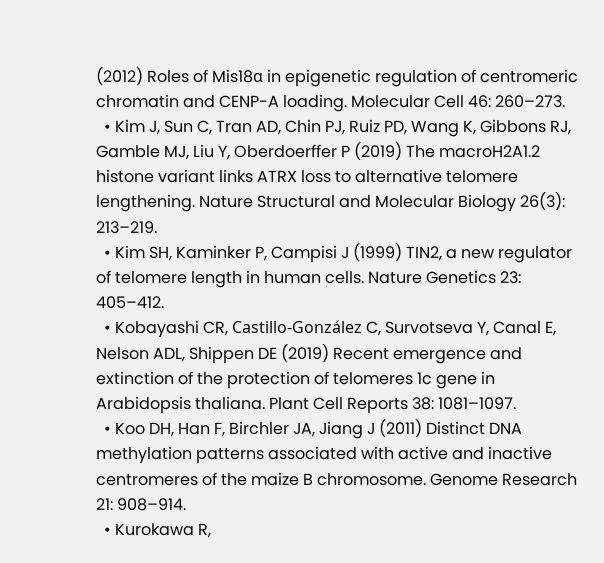(2012) Roles of Mis18α in epigenetic regulation of centromeric chromatin and CENP-A loading. Molecular Cell 46: 260–273.
  • Kim J, Sun C, Tran AD, Chin PJ, Ruiz PD, Wang K, Gibbons RJ, Gamble MJ, Liu Y, Oberdoerffer P (2019) The macroH2A1.2 histone variant links ATRX loss to alternative telomere lengthening. Nature Structural and Molecular Biology 26(3): 213–219.
  • Kim SH, Kaminker P, Campisi J (1999) TIN2, a new regulator of telomere length in human cells. Nature Genetics 23: 405–412.
  • Kobayashi CR, Castillo-González C, Survotseva Y, Canal E, Nelson ADL, Shippen DE (2019) Recent emergence and extinction of the protection of telomeres 1c gene in Arabidopsis thaliana. Plant Cell Reports 38: 1081–1097.
  • Koo DH, Han F, Birchler JA, Jiang J (2011) Distinct DNA methylation patterns associated with active and inactive centromeres of the maize B chromosome. Genome Research 21: 908–914.
  • Kurokawa R,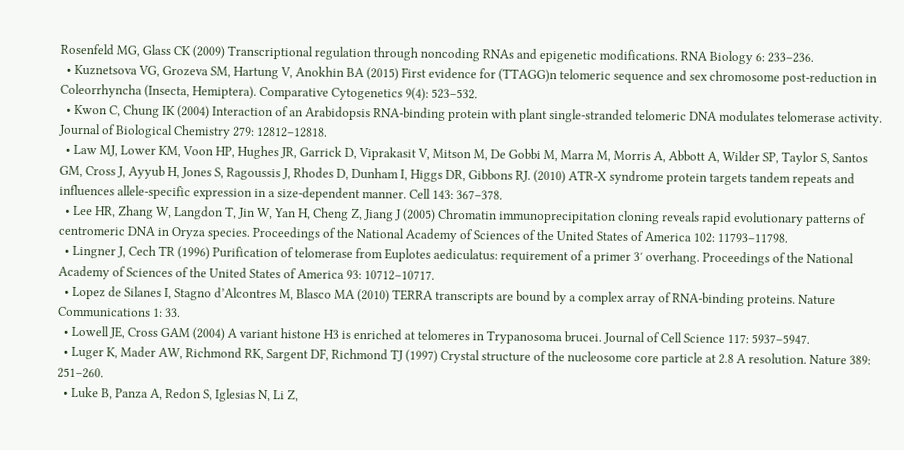Rosenfeld MG, Glass CK (2009) Transcriptional regulation through noncoding RNAs and epigenetic modifications. RNA Biology 6: 233–236.
  • Kuznetsova VG, Grozeva SM, Hartung V, Anokhin BA (2015) First evidence for (TTAGG)n telomeric sequence and sex chromosome post-reduction in Coleorrhyncha (Insecta, Hemiptera). Comparative Cytogenetics 9(4): 523–532.
  • Kwon C, Chung IK (2004) Interaction of an Arabidopsis RNA‐binding protein with plant single‐stranded telomeric DNA modulates telomerase activity. Journal of Biological Chemistry 279: 12812–12818.
  • Law MJ, Lower KM, Voon HP, Hughes JR, Garrick D, Viprakasit V, Mitson M, De Gobbi M, Marra M, Morris A, Abbott A, Wilder SP, Taylor S, Santos GM, Cross J, Ayyub H, Jones S, Ragoussis J, Rhodes D, Dunham I, Higgs DR, Gibbons RJ. (2010) ATR-X syndrome protein targets tandem repeats and influences allele-specific expression in a size-dependent manner. Cell 143: 367–378.
  • Lee HR, Zhang W, Langdon T, Jin W, Yan H, Cheng Z, Jiang J (2005) Chromatin immunoprecipitation cloning reveals rapid evolutionary patterns of centromeric DNA in Oryza species. Proceedings of the National Academy of Sciences of the United States of America 102: 11793–11798.
  • Lingner J, Cech TR (1996) Purification of telomerase from Euplotes aediculatus: requirement of a primer 3′ overhang. Proceedings of the National Academy of Sciences of the United States of America 93: 10712–10717.
  • Lopez de Silanes I, Stagno d’Alcontres M, Blasco MA (2010) TERRA transcripts are bound by a complex array of RNA-binding proteins. Nature Communications 1: 33.
  • Lowell JE, Cross GAM (2004) A variant histone H3 is enriched at telomeres in Trypanosoma brucei. Journal of Cell Science 117: 5937–5947.
  • Luger K, Mader AW, Richmond RK, Sargent DF, Richmond TJ (1997) Crystal structure of the nucleosome core particle at 2.8 A resolution. Nature 389: 251–260.
  • Luke B, Panza A, Redon S, Iglesias N, Li Z,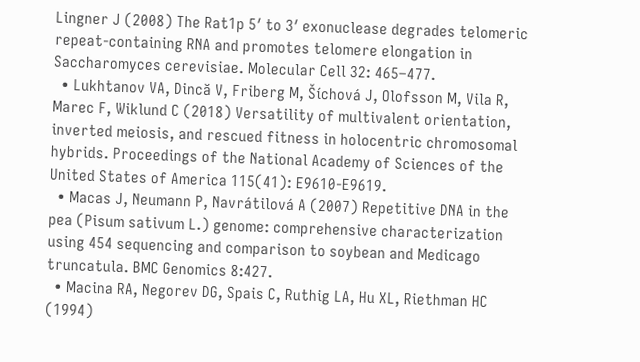Lingner J (2008) The Rat1p 5′ to 3′ exonuclease degrades telomeric repeat-containing RNA and promotes telomere elongation in Saccharomyces cerevisiae. Molecular Cell 32: 465–477.
  • Lukhtanov VA, Dincă V, Friberg M, Šíchová J, Olofsson M, Vila R, Marec F, Wiklund C (2018) Versatility of multivalent orientation, inverted meiosis, and rescued fitness in holocentric chromosomal hybrids. Proceedings of the National Academy of Sciences of the United States of America 115(41): E9610-E9619.
  • Macas J, Neumann P, Navrátilová A (2007) Repetitive DNA in the pea (Pisum sativum L.) genome: comprehensive characterization using 454 sequencing and comparison to soybean and Medicago truncatula. BMC Genomics 8:427.
  • Macina RA, Negorev DG, Spais C, Ruthig LA, Hu XL, Riethman HC (1994)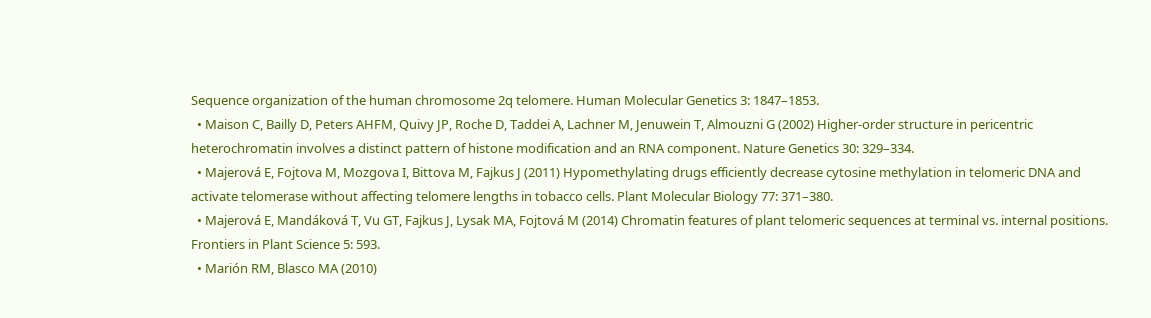Sequence organization of the human chromosome 2q telomere. Human Molecular Genetics 3: 1847–1853.
  • Maison C, Bailly D, Peters AHFM, Quivy JP, Roche D, Taddei A, Lachner M, Jenuwein T, Almouzni G (2002) Higher-order structure in pericentric heterochromatin involves a distinct pattern of histone modification and an RNA component. Nature Genetics 30: 329–334.
  • Majerová E, Fojtova M, Mozgova I, Bittova M, Fajkus J (2011) Hypomethylating drugs efficiently decrease cytosine methylation in telomeric DNA and activate telomerase without affecting telomere lengths in tobacco cells. Plant Molecular Biology 77: 371–380.
  • Majerová E, Mandáková T, Vu GT, Fajkus J, Lysak MA, Fojtová M (2014) Chromatin features of plant telomeric sequences at terminal vs. internal positions. Frontiers in Plant Science 5: 593.
  • Marión RM, Blasco MA (2010)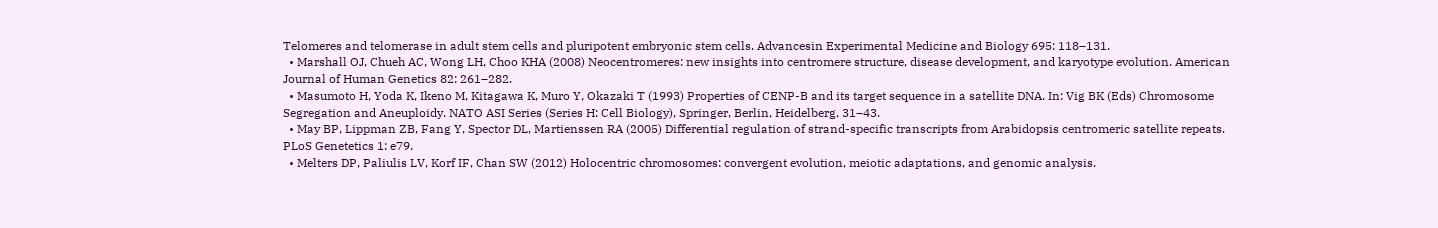Telomeres and telomerase in adult stem cells and pluripotent embryonic stem cells. Advancesin Experimental Medicine and Biology 695: 118–131.
  • Marshall OJ, Chueh AC, Wong LH, Choo KHA (2008) Neocentromeres: new insights into centromere structure, disease development, and karyotype evolution. American Journal of Human Genetics 82: 261–282.
  • Masumoto H, Yoda K, Ikeno M, Kitagawa K, Muro Y, Okazaki T (1993) Properties of CENP-B and its target sequence in a satellite DNA. In: Vig BK (Eds) Chromosome Segregation and Aneuploidy. NATO ASI Series (Series H: Cell Biology), Springer, Berlin, Heidelberg, 31–43.
  • May BP, Lippman ZB, Fang Y, Spector DL, Martienssen RA (2005) Differential regulation of strand-specific transcripts from Arabidopsis centromeric satellite repeats. PLoS Genetetics 1: e79.
  • Melters DP, Paliulis LV, Korf IF, Chan SW (2012) Holocentric chromosomes: convergent evolution, meiotic adaptations, and genomic analysis.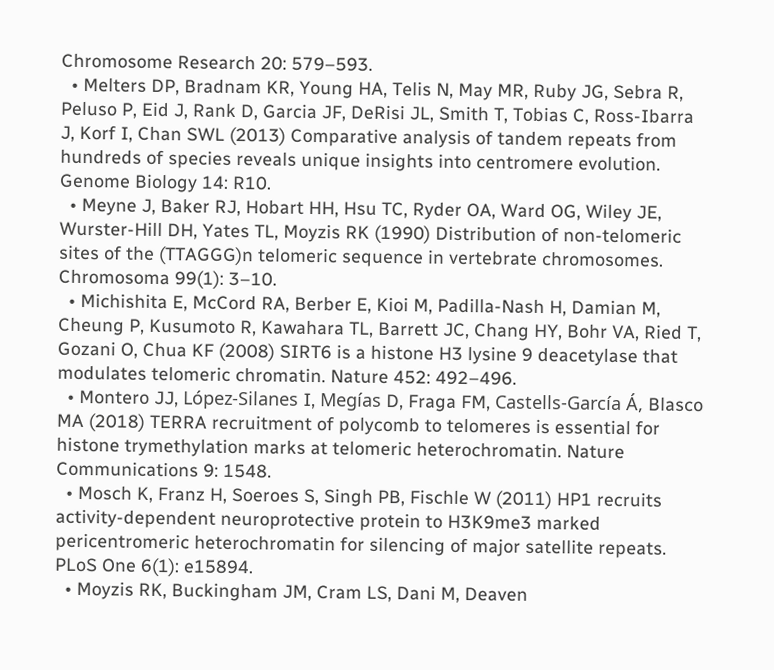Chromosome Research 20: 579–593.
  • Melters DP, Bradnam KR, Young HA, Telis N, May MR, Ruby JG, Sebra R, Peluso P, Eid J, Rank D, Garcia JF, DeRisi JL, Smith T, Tobias C, Ross-Ibarra J, Korf I, Chan SWL (2013) Comparative analysis of tandem repeats from hundreds of species reveals unique insights into centromere evolution. Genome Biology 14: R10.
  • Meyne J, Baker RJ, Hobart HH, Hsu TC, Ryder OA, Ward OG, Wiley JE, Wurster-Hill DH, Yates TL, Moyzis RK (1990) Distribution of non-telomeric sites of the (TTAGGG)n telomeric sequence in vertebrate chromosomes. Chromosoma 99(1): 3–10.
  • Michishita E, McCord RA, Berber E, Kioi M, Padilla-Nash H, Damian M, Cheung P, Kusumoto R, Kawahara TL, Barrett JC, Chang HY, Bohr VA, Ried T, Gozani O, Chua KF (2008) SIRT6 is a histone H3 lysine 9 deacetylase that modulates telomeric chromatin. Nature 452: 492–496.
  • Montero JJ, López-Silanes I, Megías D, Fraga FM, Castells-García Á, Blasco MA (2018) TERRA recruitment of polycomb to telomeres is essential for histone trymethylation marks at telomeric heterochromatin. Nature Communications 9: 1548.
  • Mosch K, Franz H, Soeroes S, Singh PB, Fischle W (2011) HP1 recruits activity-dependent neuroprotective protein to H3K9me3 marked pericentromeric heterochromatin for silencing of major satellite repeats. PLoS One 6(1): e15894.
  • Moyzis RK, Buckingham JM, Cram LS, Dani M, Deaven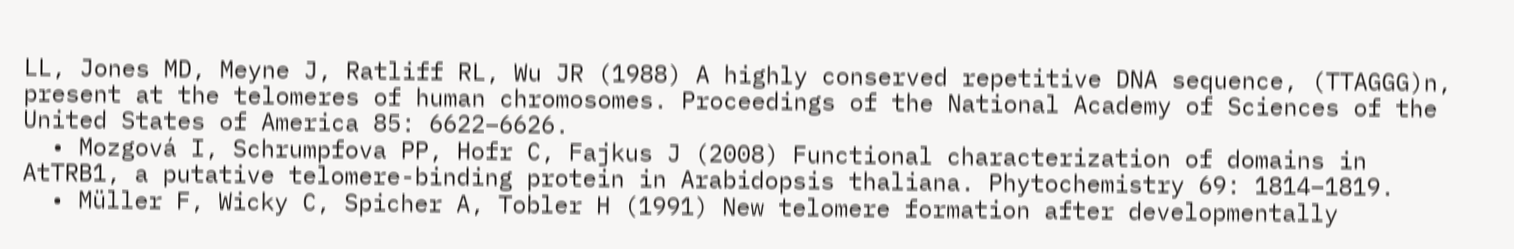LL, Jones MD, Meyne J, Ratliff RL, Wu JR (1988) A highly conserved repetitive DNA sequence, (TTAGGG)n, present at the telomeres of human chromosomes. Proceedings of the National Academy of Sciences of the United States of America 85: 6622–6626.
  • Mozgová I, Schrumpfova PP, Hofr C, Fajkus J (2008) Functional characterization of domains in AtTRB1, a putative telomere-binding protein in Arabidopsis thaliana. Phytochemistry 69: 1814–1819.
  • Müller F, Wicky C, Spicher A, Tobler H (1991) New telomere formation after developmentally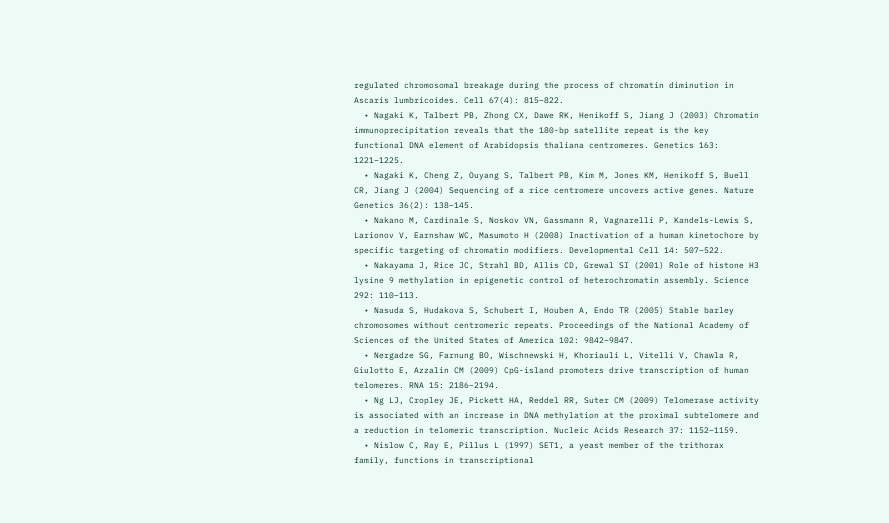regulated chromosomal breakage during the process of chromatin diminution in Ascaris lumbricoides. Cell 67(4): 815–822.
  • Nagaki K, Talbert PB, Zhong CX, Dawe RK, Henikoff S, Jiang J (2003) Chromatin immunoprecipitation reveals that the 180-bp satellite repeat is the key functional DNA element of Arabidopsis thaliana centromeres. Genetics 163: 1221–1225.
  • Nagaki K, Cheng Z, Ouyang S, Talbert PB, Kim M, Jones KM, Henikoff S, Buell CR, Jiang J (2004) Sequencing of a rice centromere uncovers active genes. Nature Genetics 36(2): 138–145.
  • Nakano M, Cardinale S, Noskov VN, Gassmann R, Vagnarelli P, Kandels-Lewis S, Larionov V, Earnshaw WC, Masumoto H (2008) Inactivation of a human kinetochore by specific targeting of chromatin modifiers. Developmental Cell 14: 507–522.
  • Nakayama J, Rice JC, Strahl BD, Allis CD, Grewal SI (2001) Role of histone H3 lysine 9 methylation in epigenetic control of heterochromatin assembly. Science 292: 110–113.
  • Nasuda S, Hudakova S, Schubert I, Houben A, Endo TR (2005) Stable barley chromosomes without centromeric repeats. Proceedings of the National Academy of Sciences of the United States of America 102: 9842–9847.
  • Nergadze SG, Farnung BO, Wischnewski H, Khoriauli L, Vitelli V, Chawla R, Giulotto E, Azzalin CM (2009) CpG-island promoters drive transcription of human telomeres. RNA 15: 2186–2194.
  • Ng LJ, Cropley JE, Pickett HA, Reddel RR, Suter CM (2009) Telomerase activity is associated with an increase in DNA methylation at the proximal subtelomere and a reduction in telomeric transcription. Nucleic Acids Research 37: 1152–1159.
  • Nislow C, Ray E, Pillus L (1997) SET1, a yeast member of the trithorax family, functions in transcriptional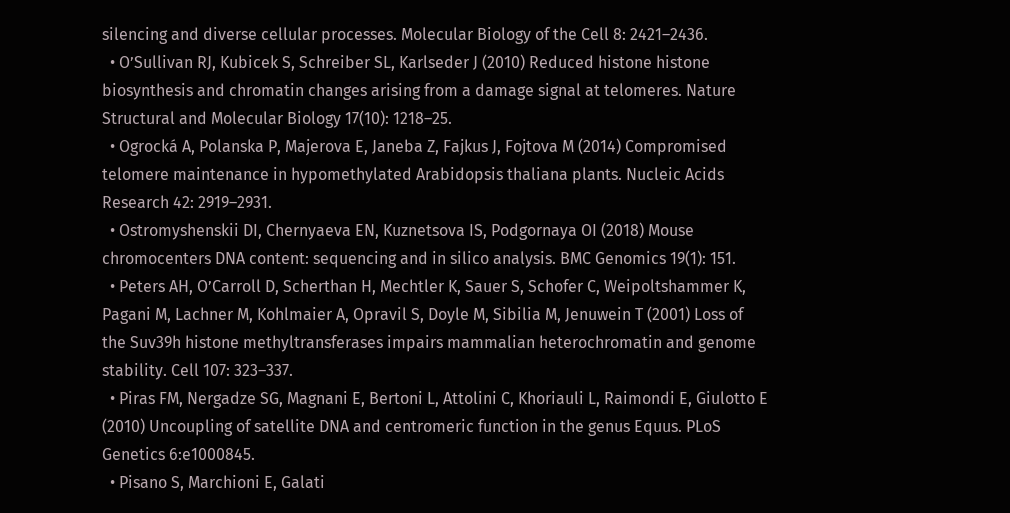silencing and diverse cellular processes. Molecular Biology of the Cell 8: 2421–2436.
  • O’Sullivan RJ, Kubicek S, Schreiber SL, Karlseder J (2010) Reduced histone histone biosynthesis and chromatin changes arising from a damage signal at telomeres. Nature Structural and Molecular Biology 17(10): 1218–25.
  • Ogrocká A, Polanska P, Majerova E, Janeba Z, Fajkus J, Fojtova M (2014) Compromised telomere maintenance in hypomethylated Arabidopsis thaliana plants. Nucleic Acids Research 42: 2919–2931.
  • Ostromyshenskii DI, Chernyaeva EN, Kuznetsova IS, Podgornaya OI (2018) Mouse chromocenters DNA content: sequencing and in silico analysis. BMC Genomics 19(1): 151.
  • Peters AH, O’Carroll D, Scherthan H, Mechtler K, Sauer S, Schofer C, Weipoltshammer K, Pagani M, Lachner M, Kohlmaier A, Opravil S, Doyle M, Sibilia M, Jenuwein T (2001) Loss of the Suv39h histone methyltransferases impairs mammalian heterochromatin and genome stability. Cell 107: 323–337.
  • Piras FM, Nergadze SG, Magnani E, Bertoni L, Attolini C, Khoriauli L, Raimondi E, Giulotto E (2010) Uncoupling of satellite DNA and centromeric function in the genus Equus. PLoS Genetics 6:e1000845.
  • Pisano S, Marchioni E, Galati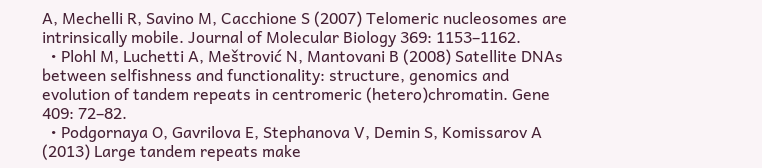A, Mechelli R, Savino M, Cacchione S (2007) Telomeric nucleosomes are intrinsically mobile. Journal of Molecular Biology 369: 1153–1162.
  • Plohl M, Luchetti A, Meštrović N, Mantovani B (2008) Satellite DNAs between selfishness and functionality: structure, genomics and evolution of tandem repeats in centromeric (hetero)chromatin. Gene 409: 72–82.
  • Podgornaya O, Gavrilova E, Stephanova V, Demin S, Komissarov A (2013) Large tandem repeats make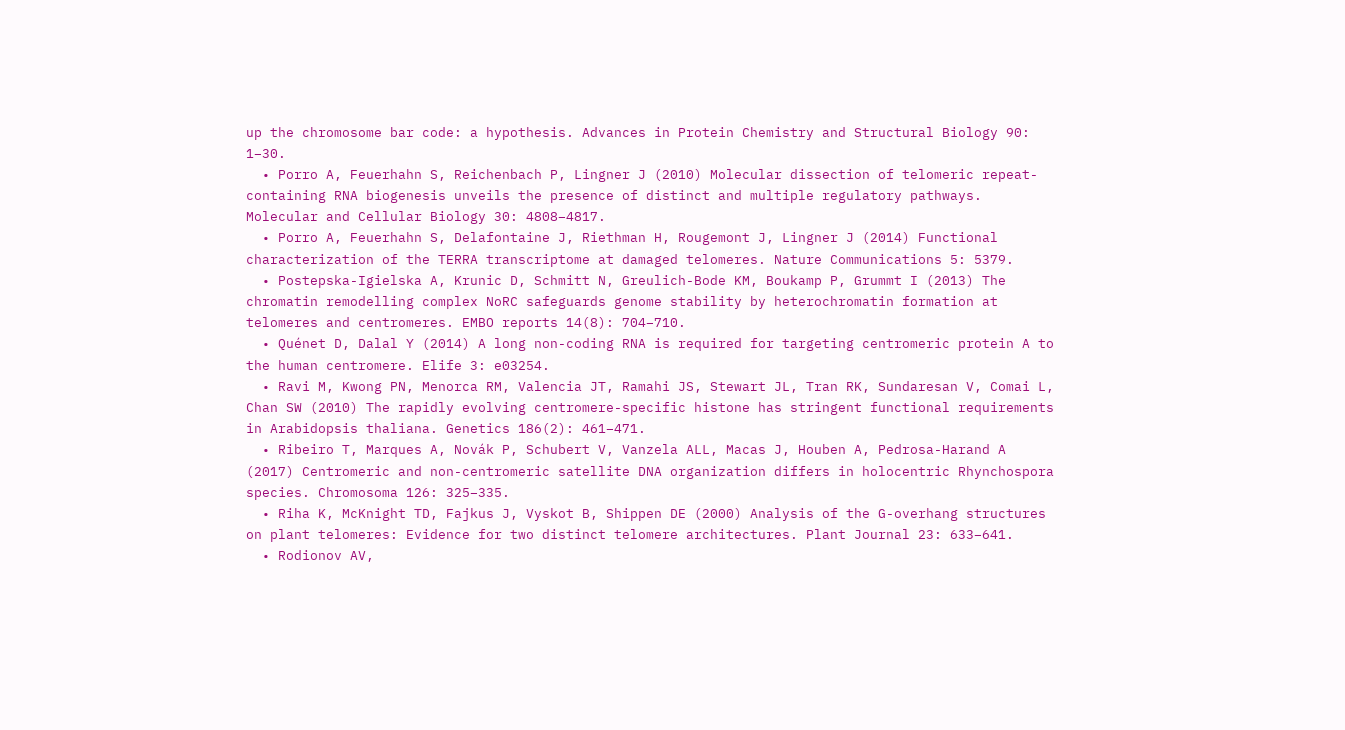up the chromosome bar code: a hypothesis. Advances in Protein Chemistry and Structural Biology 90: 1–30.
  • Porro A, Feuerhahn S, Reichenbach P, Lingner J (2010) Molecular dissection of telomeric repeat-containing RNA biogenesis unveils the presence of distinct and multiple regulatory pathways. Molecular and Cellular Biology 30: 4808–4817.
  • Porro A, Feuerhahn S, Delafontaine J, Riethman H, Rougemont J, Lingner J (2014) Functional characterization of the TERRA transcriptome at damaged telomeres. Nature Communications 5: 5379.
  • Postepska-Igielska A, Krunic D, Schmitt N, Greulich-Bode KM, Boukamp P, Grummt I (2013) The chromatin remodelling complex NoRC safeguards genome stability by heterochromatin formation at telomeres and centromeres. EMBO reports 14(8): 704–710.
  • Quénet D, Dalal Y (2014) A long non-coding RNA is required for targeting centromeric protein A to the human centromere. Elife 3: e03254.
  • Ravi M, Kwong PN, Menorca RM, Valencia JT, Ramahi JS, Stewart JL, Tran RK, Sundaresan V, Comai L, Chan SW (2010) The rapidly evolving centromere-specific histone has stringent functional requirements in Arabidopsis thaliana. Genetics 186(2): 461–471.
  • Ribeiro T, Marques A, Novák P, Schubert V, Vanzela ALL, Macas J, Houben A, Pedrosa-Harand A (2017) Centromeric and non-centromeric satellite DNA organization differs in holocentric Rhynchospora species. Chromosoma 126: 325–335.
  • Riha K, McKnight TD, Fajkus J, Vyskot B, Shippen DE (2000) Analysis of the G-overhang structures on plant telomeres: Evidence for two distinct telomere architectures. Plant Journal 23: 633–641.
  • Rodionov AV,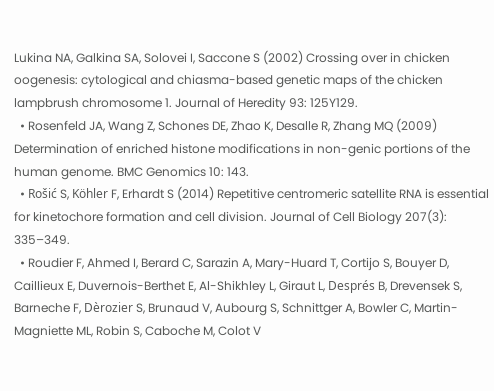Lukina NA, Galkina SA, Solovei I, Saccone S (2002) Crossing over in chicken oogenesis: cytological and chiasma-based genetic maps of the chicken lampbrush chromosome 1. Journal of Heredity 93: 125Y129.
  • Rosenfeld JA, Wang Z, Schones DE, Zhao K, Desalle R, Zhang MQ (2009) Determination of enriched histone modifications in non-genic portions of the human genome. BMC Genomics 10: 143.
  • Rošić S, Köhler F, Erhardt S (2014) Repetitive centromeric satellite RNA is essential for kinetochore formation and cell division. Journal of Cell Biology 207(3): 335–349.
  • Roudier F, Ahmed I, Berard C, Sarazin A, Mary-Huard T, Cortijo S, Bouyer D, Caillieux E, Duvernois-Berthet E, Al-Shikhley L, Giraut L, Després B, Drevensek S, Barneche F, Dèrozier S, Brunaud V, Aubourg S, Schnittger A, Bowler C, Martin-Magniette ML, Robin S, Caboche M, Colot V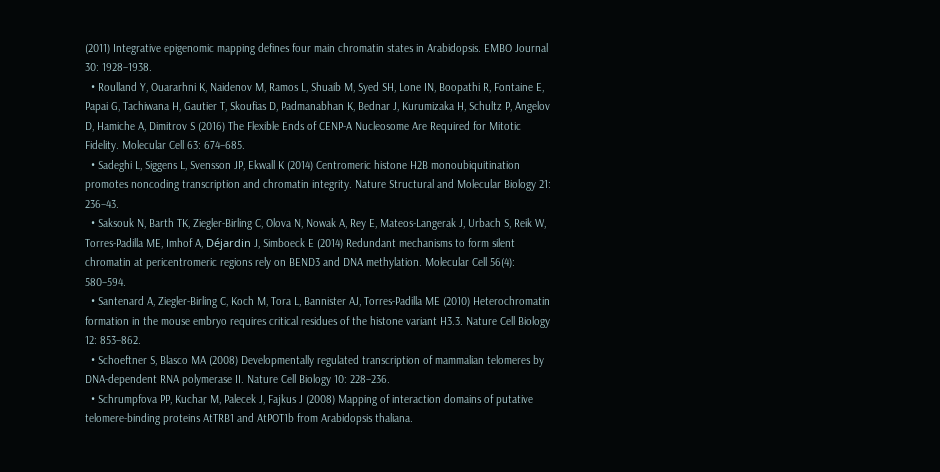(2011) Integrative epigenomic mapping defines four main chromatin states in Arabidopsis. EMBO Journal 30: 1928–1938.
  • Roulland Y, Ouararhni K, Naidenov M, Ramos L, Shuaib M, Syed SH, Lone IN, Boopathi R, Fontaine E, Papai G, Tachiwana H, Gautier T, Skoufias D, Padmanabhan K, Bednar J, Kurumizaka H, Schultz P, Angelov D, Hamiche A, Dimitrov S (2016) The Flexible Ends of CENP-A Nucleosome Are Required for Mitotic Fidelity. Molecular Cell 63: 674–685.
  • Sadeghi L, Siggens L, Svensson JP, Ekwall K (2014) Centromeric histone H2B monoubiquitination promotes noncoding transcription and chromatin integrity. Nature Structural and Molecular Biology 21: 236–43.
  • Saksouk N, Barth TK, Ziegler-Birling C, Olova N, Nowak A, Rey E, Mateos-Langerak J, Urbach S, Reik W, Torres-Padilla ME, Imhof A, Déjardin J, Simboeck E (2014) Redundant mechanisms to form silent chromatin at pericentromeric regions rely on BEND3 and DNA methylation. Molecular Cell 56(4): 580–594.
  • Santenard A, Ziegler-Birling C, Koch M, Tora L, Bannister AJ, Torres-Padilla ME (2010) Heterochromatin formation in the mouse embryo requires critical residues of the histone variant H3.3. Nature Cell Biology 12: 853–862.
  • Schoeftner S, Blasco MA (2008) Developmentally regulated transcription of mammalian telomeres by DNA-dependent RNA polymerase II. Nature Cell Biology 10: 228–236.
  • Schrumpfova PP, Kuchar M, Palecek J, Fajkus J (2008) Mapping of interaction domains of putative telomere-binding proteins AtTRB1 and AtPOT1b from Arabidopsis thaliana.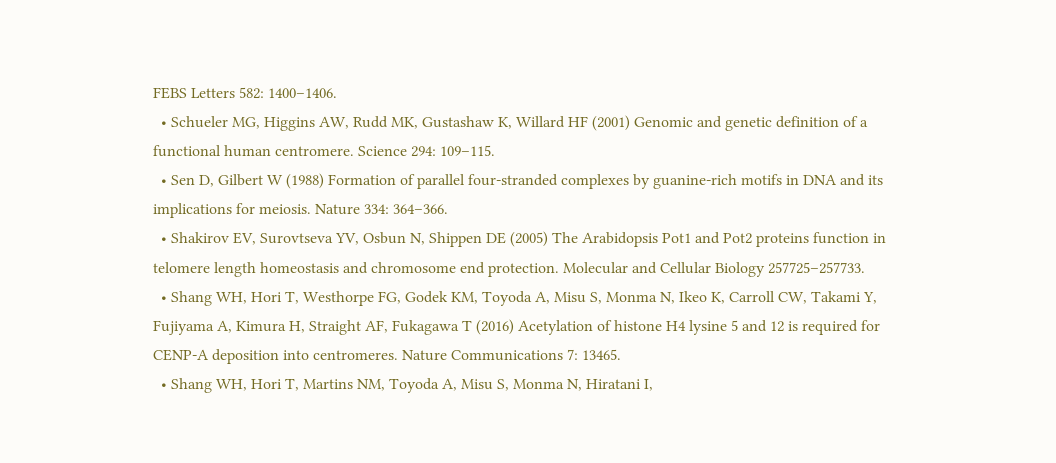FEBS Letters 582: 1400–1406.
  • Schueler MG, Higgins AW, Rudd MK, Gustashaw K, Willard HF (2001) Genomic and genetic definition of a functional human centromere. Science 294: 109–115.
  • Sen D, Gilbert W (1988) Formation of parallel four-stranded complexes by guanine-rich motifs in DNA and its implications for meiosis. Nature 334: 364–366.
  • Shakirov EV, Surovtseva YV, Osbun N, Shippen DE (2005) The Arabidopsis Pot1 and Pot2 proteins function in telomere length homeostasis and chromosome end protection. Molecular and Cellular Biology 257725–257733.
  • Shang WH, Hori T, Westhorpe FG, Godek KM, Toyoda A, Misu S, Monma N, Ikeo K, Carroll CW, Takami Y, Fujiyama A, Kimura H, Straight AF, Fukagawa T (2016) Acetylation of histone H4 lysine 5 and 12 is required for CENP-A deposition into centromeres. Nature Communications 7: 13465.
  • Shang WH, Hori T, Martins NM, Toyoda A, Misu S, Monma N, Hiratani I,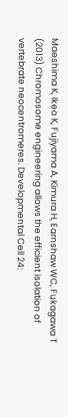Maeshima K, Ikeo K, Fujiyama A, Kimura H, Earnshaw WC, Fukagawa T (2013) Chromosome engineering allows the efficient isolation of vertebrate neocentromeres. Developmental Cell 24: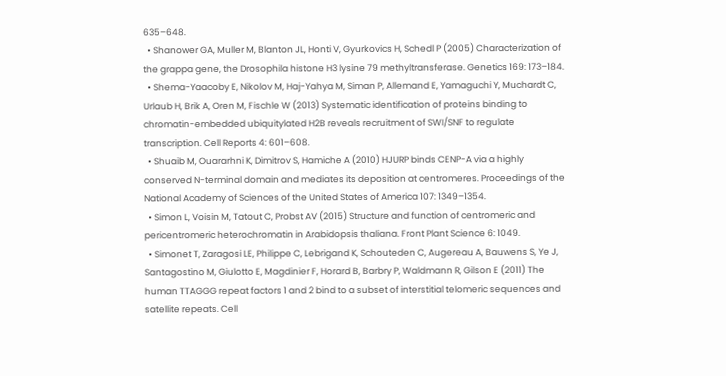635–648.
  • Shanower GA, Muller M, Blanton JL, Honti V, Gyurkovics H, Schedl P (2005) Characterization of the grappa gene, the Drosophila histone H3 lysine 79 methyltransferase. Genetics 169: 173–184.
  • Shema-Yaacoby E, Nikolov M, Haj-Yahya M, Siman P, Allemand E, Yamaguchi Y, Muchardt C, Urlaub H, Brik A, Oren M, Fischle W (2013) Systematic identification of proteins binding to chromatin-embedded ubiquitylated H2B reveals recruitment of SWI/SNF to regulate transcription. Cell Reports 4: 601–608.
  • Shuaib M, Ouararhni K, Dimitrov S, Hamiche A (2010) HJURP binds CENP-A via a highly conserved N-terminal domain and mediates its deposition at centromeres. Proceedings of the National Academy of Sciences of the United States of America 107: 1349–1354.
  • Simon L, Voisin M, Tatout C, Probst AV (2015) Structure and function of centromeric and pericentromeric heterochromatin in Arabidopsis thaliana. Front Plant Science 6: 1049.
  • Simonet T, Zaragosi LE, Philippe C, Lebrigand K, Schouteden C, Augereau A, Bauwens S, Ye J, Santagostino M, Giulotto E, Magdinier F, Horard B, Barbry P, Waldmann R, Gilson E (2011) The human TTAGGG repeat factors 1 and 2 bind to a subset of interstitial telomeric sequences and satellite repeats. Cell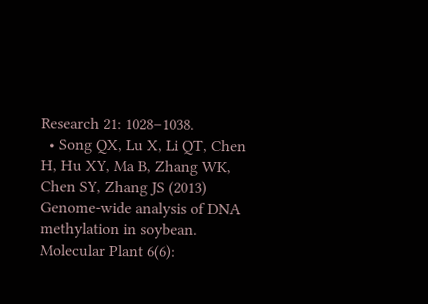Research 21: 1028–1038.
  • Song QX, Lu X, Li QT, Chen H, Hu XY, Ma B, Zhang WK, Chen SY, Zhang JS (2013) Genome-wide analysis of DNA methylation in soybean. Molecular Plant 6(6):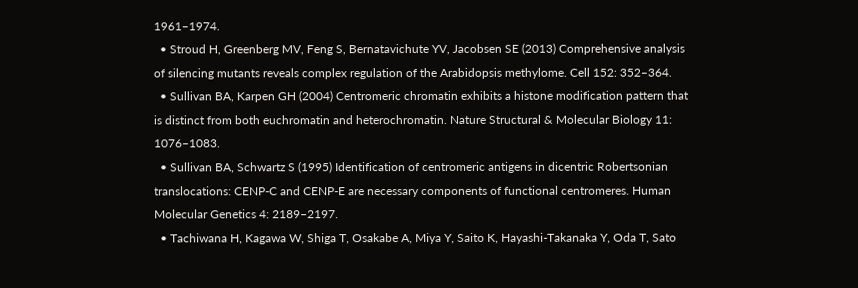1961–1974.
  • Stroud H, Greenberg MV, Feng S, Bernatavichute YV, Jacobsen SE (2013) Comprehensive analysis of silencing mutants reveals complex regulation of the Arabidopsis methylome. Cell 152: 352–364.
  • Sullivan BA, Karpen GH (2004) Centromeric chromatin exhibits a histone modification pattern that is distinct from both euchromatin and heterochromatin. Nature Structural & Molecular Biology 11: 1076–1083.
  • Sullivan BA, Schwartz S (1995) Identification of centromeric antigens in dicentric Robertsonian translocations: CENP-C and CENP-E are necessary components of functional centromeres. Human Molecular Genetics 4: 2189–2197.
  • Tachiwana H, Kagawa W, Shiga T, Osakabe A, Miya Y, Saito K, Hayashi-Takanaka Y, Oda T, Sato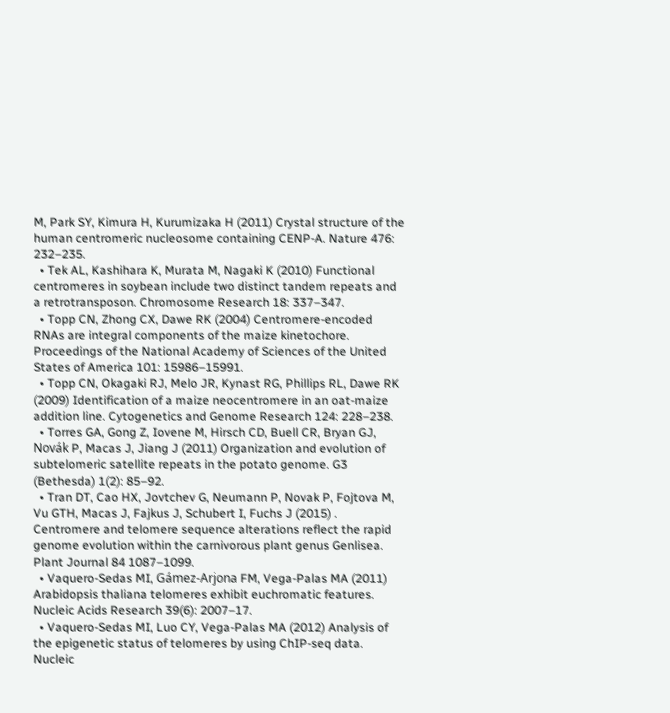M, Park SY, Kimura H, Kurumizaka H (2011) Crystal structure of the human centromeric nucleosome containing CENP-A. Nature 476: 232–235.
  • Tek AL, Kashihara K, Murata M, Nagaki K (2010) Functional centromeres in soybean include two distinct tandem repeats and a retrotransposon. Chromosome Research 18: 337–347.
  • Topp CN, Zhong CX, Dawe RK (2004) Centromere-encoded RNAs are integral components of the maize kinetochore. Proceedings of the National Academy of Sciences of the United States of America 101: 15986–15991.
  • Topp CN, Okagaki RJ, Melo JR, Kynast RG, Phillips RL, Dawe RK (2009) Identification of a maize neocentromere in an oat-maize addition line. Cytogenetics and Genome Research 124: 228–238.
  • Torres GA, Gong Z, Iovene M, Hirsch CD, Buell CR, Bryan GJ, Novák P, Macas J, Jiang J (2011) Organization and evolution of subtelomeric satellite repeats in the potato genome. G3 (Bethesda) 1(2): 85–92.
  • Tran DT, Cao HX, Jovtchev G, Neumann P, Novak P, Fojtova M, Vu GTH, Macas J, Fajkus J, Schubert I, Fuchs J (2015) . Centromere and telomere sequence alterations reflect the rapid genome evolution within the carnivorous plant genus Genlisea. Plant Journal 84 1087–1099.
  • Vaquero-Sedas MI, Gámez-Arjona FM, Vega-Palas MA (2011) Arabidopsis thaliana telomeres exhibit euchromatic features. Nucleic Acids Research 39(6): 2007–17.
  • Vaquero-Sedas MI, Luo CY, Vega-Palas MA (2012) Analysis of the epigenetic status of telomeres by using ChIP-seq data. Nucleic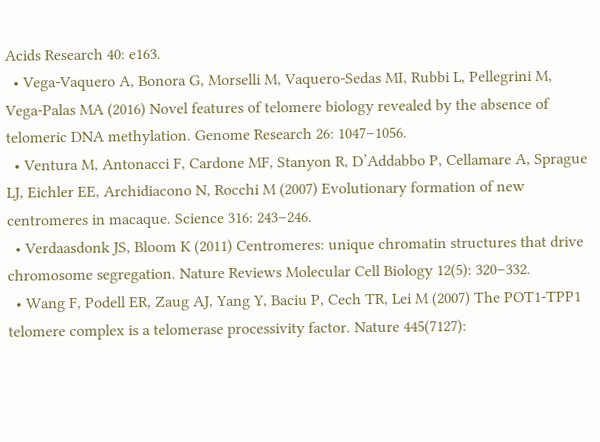Acids Research 40: e163.
  • Vega-Vaquero A, Bonora G, Morselli M, Vaquero-Sedas MI, Rubbi L, Pellegrini M, Vega-Palas MA (2016) Novel features of telomere biology revealed by the absence of telomeric DNA methylation. Genome Research 26: 1047–1056.
  • Ventura M, Antonacci F, Cardone MF, Stanyon R, D’Addabbo P, Cellamare A, Sprague LJ, Eichler EE, Archidiacono N, Rocchi M (2007) Evolutionary formation of new centromeres in macaque. Science 316: 243–246.
  • Verdaasdonk JS, Bloom K (2011) Centromeres: unique chromatin structures that drive chromosome segregation. Nature Reviews Molecular Cell Biology 12(5): 320–332.
  • Wang F, Podell ER, Zaug AJ, Yang Y, Baciu P, Cech TR, Lei M (2007) The POT1-TPP1 telomere complex is a telomerase processivity factor. Nature 445(7127):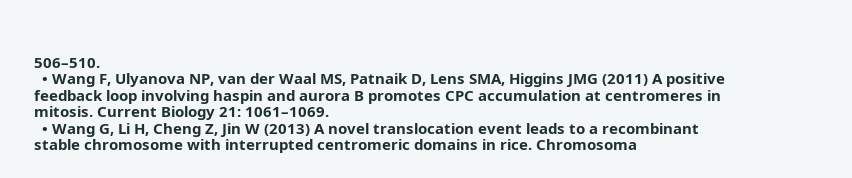506–510.
  • Wang F, Ulyanova NP, van der Waal MS, Patnaik D, Lens SMA, Higgins JMG (2011) A positive feedback loop involving haspin and aurora B promotes CPC accumulation at centromeres in mitosis. Current Biology 21: 1061–1069.
  • Wang G, Li H, Cheng Z, Jin W (2013) A novel translocation event leads to a recombinant stable chromosome with interrupted centromeric domains in rice. Chromosoma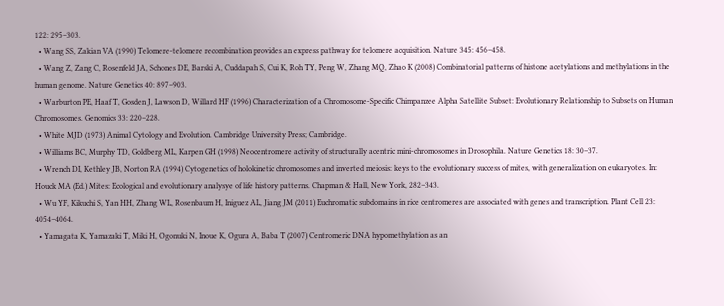122: 295–303.
  • Wang SS, Zakian VA (1990) Telomere-telomere recombination provides an express pathway for telomere acquisition. Nature 345: 456–458.
  • Wang Z, Zang C, Rosenfeld JA, Schones DE, Barski A, Cuddapah S, Cui K, Roh TY, Peng W, Zhang MQ, Zhao K (2008) Combinatorial patterns of histone acetylations and methylations in the human genome. Nature Genetics 40: 897–903.
  • Warburton PE, Haaf T, Gosden J, Lawson D, Willard HF (1996) Characterization of a Chromosome-Specific Chimpanzee Alpha Satellite Subset: Evolutionary Relationship to Subsets on Human Chromosomes. Genomics 33: 220–228.
  • White MJD (1973) Animal Cytology and Evolution. Cambridge University Press; Cambridge.
  • Williams BC, Murphy TD, Goldberg ML, Karpen GH (1998) Neocentromere activity of structurally acentric mini-chromosomes in Drosophila. Nature Genetics 18: 30–37.
  • Wrench DI, Kethley JB, Norton RA (1994) Cytogenetics of holokinetic chromosomes and inverted meiosis: keys to the evolutionary success of mites, with generalization on eukaryotes. In: Houck MA (Ed.) Mites: Ecological and evolutionary analysye of life history patterns. Chapman & Hall, New York, 282–343.
  • Wu YF, Kikuchi S, Yan HH, Zhang WL, Rosenbaum H, Iniguez AL, Jiang JM (2011) Euchromatic subdomains in rice centromeres are associated with genes and transcription. Plant Cell 23: 4054–4064.
  • Yamagata K, Yamazaki T, Miki H, Ogonuki N, Inoue K, Ogura A, Baba T (2007) Centromeric DNA hypomethylation as an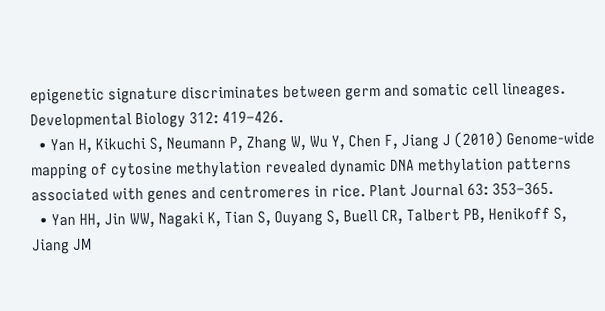epigenetic signature discriminates between germ and somatic cell lineages. Developmental Biology 312: 419–426.
  • Yan H, Kikuchi S, Neumann P, Zhang W, Wu Y, Chen F, Jiang J (2010) Genome-wide mapping of cytosine methylation revealed dynamic DNA methylation patterns associated with genes and centromeres in rice. Plant Journal 63: 353–365.
  • Yan HH, Jin WW, Nagaki K, Tian S, Ouyang S, Buell CR, Talbert PB, Henikoff S, Jiang JM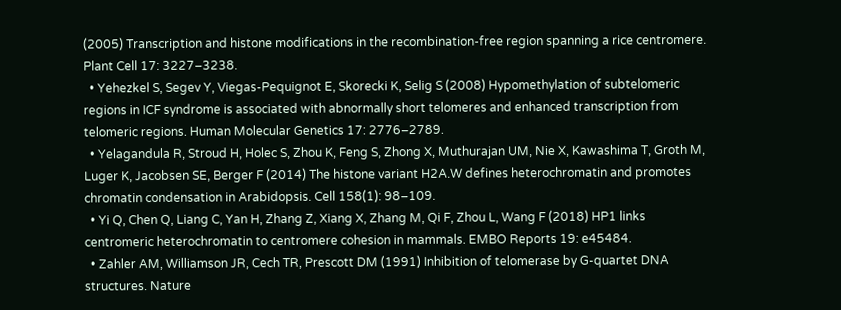(2005) Transcription and histone modifications in the recombination-free region spanning a rice centromere. Plant Cell 17: 3227–3238.
  • Yehezkel S, Segev Y, Viegas-Pequignot E, Skorecki K, Selig S (2008) Hypomethylation of subtelomeric regions in ICF syndrome is associated with abnormally short telomeres and enhanced transcription from telomeric regions. Human Molecular Genetics 17: 2776–2789.
  • Yelagandula R, Stroud H, Holec S, Zhou K, Feng S, Zhong X, Muthurajan UM, Nie X, Kawashima T, Groth M, Luger K, Jacobsen SE, Berger F (2014) The histone variant H2A.W defines heterochromatin and promotes chromatin condensation in Arabidopsis. Cell 158(1): 98–109.
  • Yi Q, Chen Q, Liang C, Yan H, Zhang Z, Xiang X, Zhang M, Qi F, Zhou L, Wang F (2018) HP1 links centromeric heterochromatin to centromere cohesion in mammals. EMBO Reports 19: e45484.
  • Zahler AM, Williamson JR, Cech TR, Prescott DM (1991) Inhibition of telomerase by G-quartet DNA structures. Nature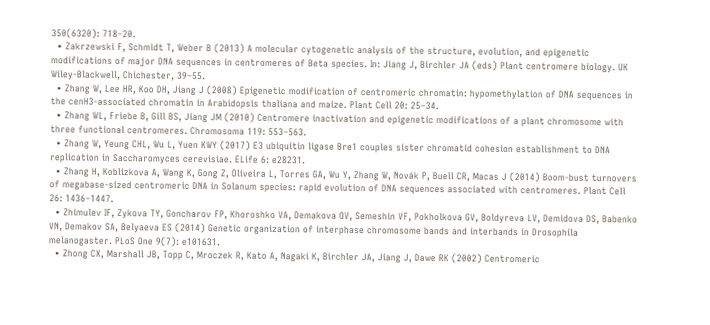350(6320): 718–20.
  • Zakrzewski F, Schmidt T, Weber B (2013) A molecular cytogenetic analysis of the structure, evolution, and epigenetic modifications of major DNA sequences in centromeres of Beta species. In: Jiang J, Birchler JA (eds) Plant centromere biology. UK Wiley-Blackwell, Chichester, 39–55.
  • Zhang W, Lee HR, Koo DH, Jiang J (2008) Epigenetic modification of centromeric chromatin: hypomethylation of DNA sequences in the cenH3-associated chromatin in Arabidopsis thaliana and maize. Plant Cell 20: 25–34.
  • Zhang WL, Friebe B, Gill BS, Jiang JM (2010) Centromere inactivation and epigenetic modifications of a plant chromosome with three functional centromeres. Chromosoma 119: 553–563.
  • Zhang W, Yeung CHL, Wu L, Yuen KWY (2017) E3 ubiquitin ligase Bre1 couples sister chromatid cohesion establishment to DNA replication in Saccharomyces cerevisiae. ELife 6: e28231.
  • Zhang H, Koblizkova A, Wang K, Gong Z, Oliveira L, Torres GA, Wu Y, Zhang W, Novák P, Buell CR, Macas J (2014) Boom-bust turnovers of megabase-sized centromeric DNA in Solanum species: rapid evolution of DNA sequences associated with centromeres. Plant Cell 26: 1436–1447.
  • Zhimulev IF, Zykova TY, Goncharov FP, Khoroshko VA, Demakova OV, Semeshin VF, Pokholkova GV, Boldyreva LV, Demidova DS, Babenko VN, Demakov SA, Belyaeva ES (2014) Genetic organization of interphase chromosome bands and interbands in Drosophila melanogaster. PLoS One 9(7): e101631.
  • Zhong CX, Marshall JB, Topp C, Mroczek R, Kato A, Nagaki K, Birchler JA, Jiang J, Dawe RK (2002) Centromeric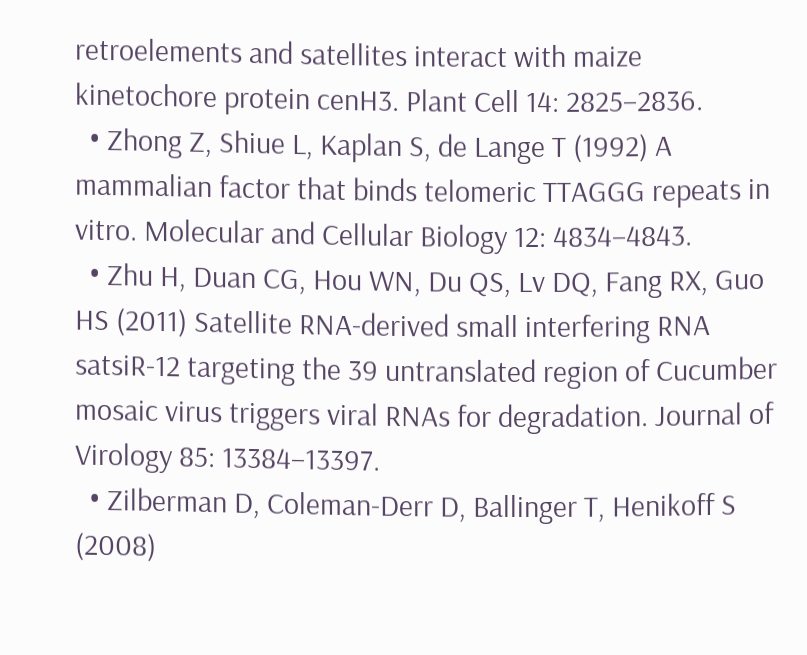retroelements and satellites interact with maize kinetochore protein cenH3. Plant Cell 14: 2825–2836.
  • Zhong Z, Shiue L, Kaplan S, de Lange T (1992) A mammalian factor that binds telomeric TTAGGG repeats in vitro. Molecular and Cellular Biology 12: 4834–4843.
  • Zhu H, Duan CG, Hou WN, Du QS, Lv DQ, Fang RX, Guo HS (2011) Satellite RNA-derived small interfering RNA satsiR-12 targeting the 39 untranslated region of Cucumber mosaic virus triggers viral RNAs for degradation. Journal of Virology 85: 13384–13397.
  • Zilberman D, Coleman-Derr D, Ballinger T, Henikoff S (2008)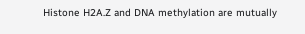Histone H2A.Z and DNA methylation are mutually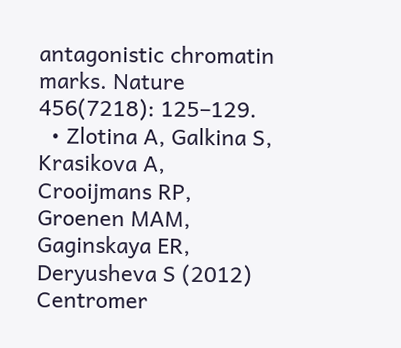antagonistic chromatin marks. Nature 456(7218): 125–129.
  • Zlotina A, Galkina S, Krasikova A, Crooijmans RP, Groenen MAM, Gaginskaya ER, Deryusheva S (2012) Centromer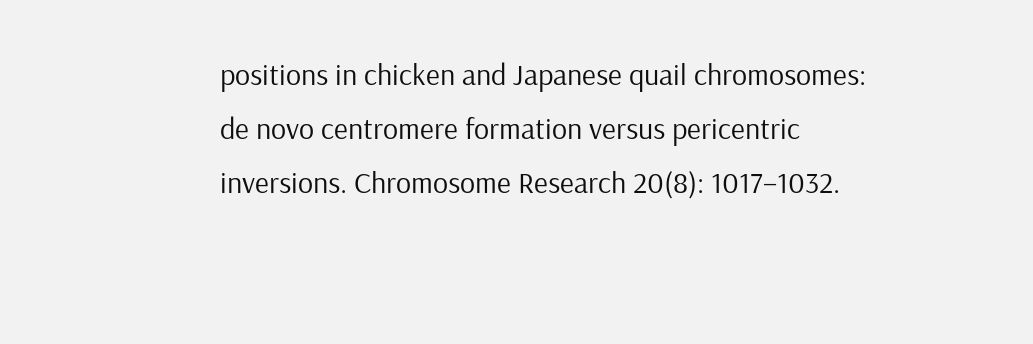positions in chicken and Japanese quail chromosomes: de novo centromere formation versus pericentric inversions. Chromosome Research 20(8): 1017–1032.